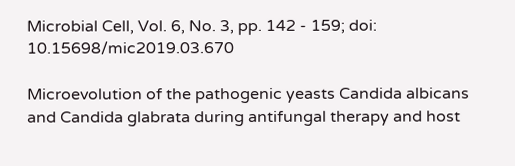Microbial Cell, Vol. 6, No. 3, pp. 142 - 159; doi: 10.15698/mic2019.03.670

Microevolution of the pathogenic yeasts Candida albicans and Candida glabrata during antifungal therapy and host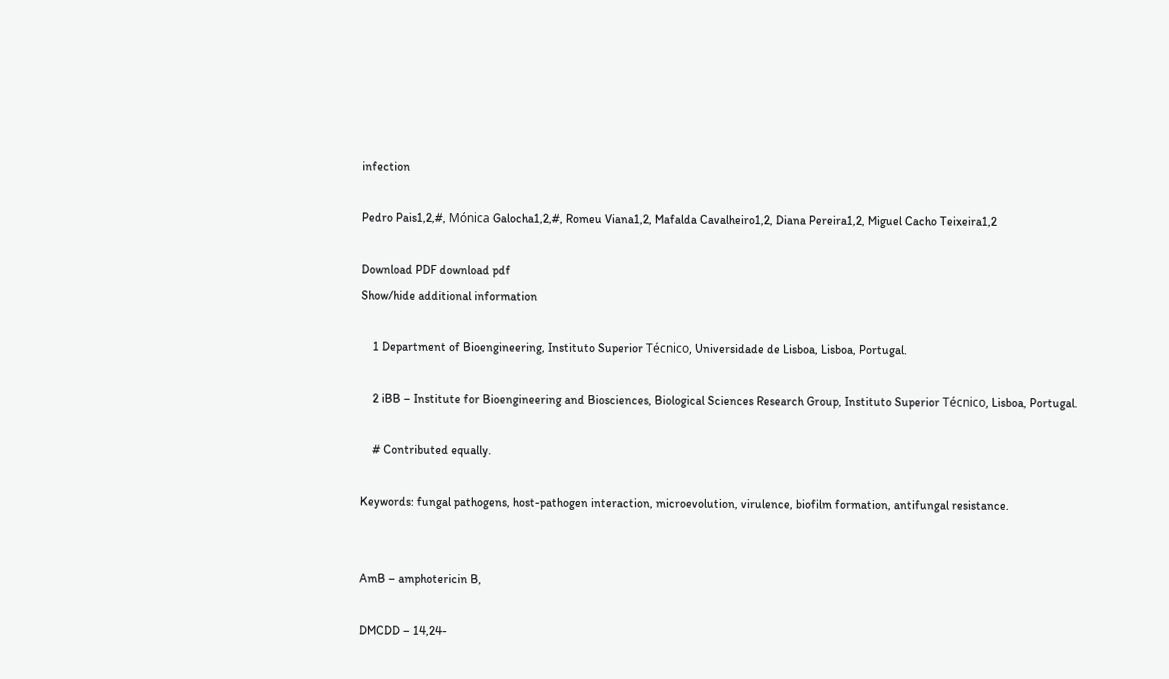infection

Pedro Pais1,2,#, Mónica Galocha1,2,#, Romeu Viana1,2, Mafalda Cavalheiro1,2, Diana Pereira1,2, Miguel Cacho Teixeira1,2

Download PDF download pdf
Show/hide additional information

    1 Department of Bioengineering, Instituto Superior Técnico, Universidade de Lisboa, Lisboa, Portugal.

    2 iBB – Institute for Bioengineering and Biosciences, Biological Sciences Research Group, Instituto Superior Técnico, Lisboa, Portugal.

    # Contributed equally.

Keywords: fungal pathogens, host-pathogen interaction, microevolution, virulence, biofilm formation, antifungal resistance.


AmB – amphotericin B,

DMCDD – 14,24-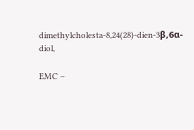dimethylcholesta-8,24(28)-dien-3β,6α-diol,

EMC –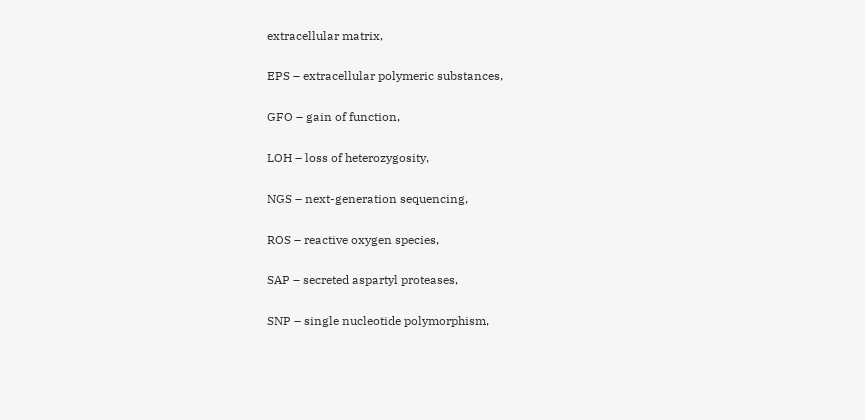extracellular matrix,

EPS – extracellular polymeric substances,

GFO – gain of function,

LOH – loss of heterozygosity,

NGS – next-generation sequencing,

ROS – reactive oxygen species,

SAP – secreted aspartyl proteases,

SNP – single nucleotide polymorphism,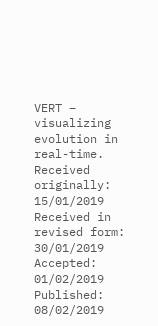VERT – visualizing evolution in real-time.
Received originally: 15/01/2019 Received in revised form: 30/01/2019
Accepted: 01/02/2019 Published: 08/02/2019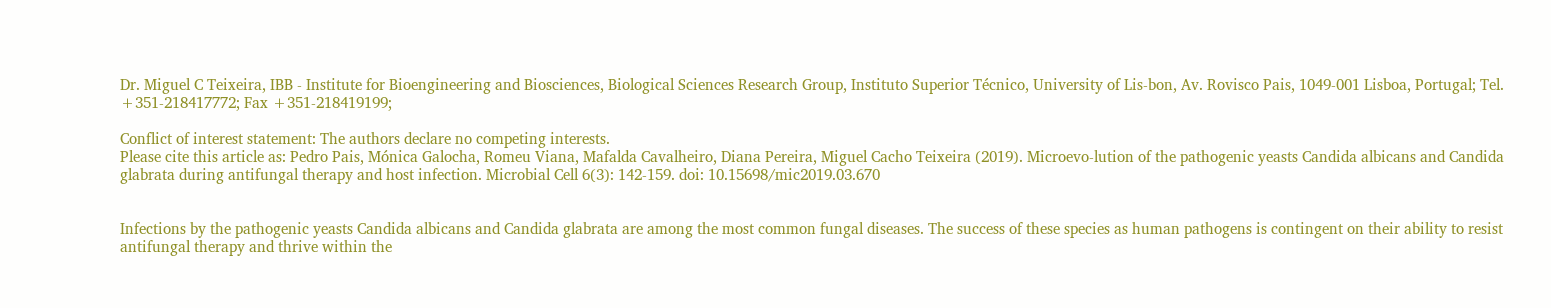Dr. Miguel C Teixeira, IBB - Institute for Bioengineering and Biosciences, Biological Sciences Research Group, Instituto Superior Técnico, University of Lis-bon, Av. Rovisco Pais, 1049-001 Lisboa, Portugal; Tel. +351-218417772; Fax +351-218419199;

Conflict of interest statement: The authors declare no competing interests.
Please cite this article as: Pedro Pais, Mónica Galocha, Romeu Viana, Mafalda Cavalheiro, Diana Pereira, Miguel Cacho Teixeira (2019). Microevo-lution of the pathogenic yeasts Candida albicans and Candida glabrata during antifungal therapy and host infection. Microbial Cell 6(3): 142-159. doi: 10.15698/mic2019.03.670


Infections by the pathogenic yeasts Candida albicans and Candida glabrata are among the most common fungal diseases. The success of these species as human pathogens is contingent on their ability to resist antifungal therapy and thrive within the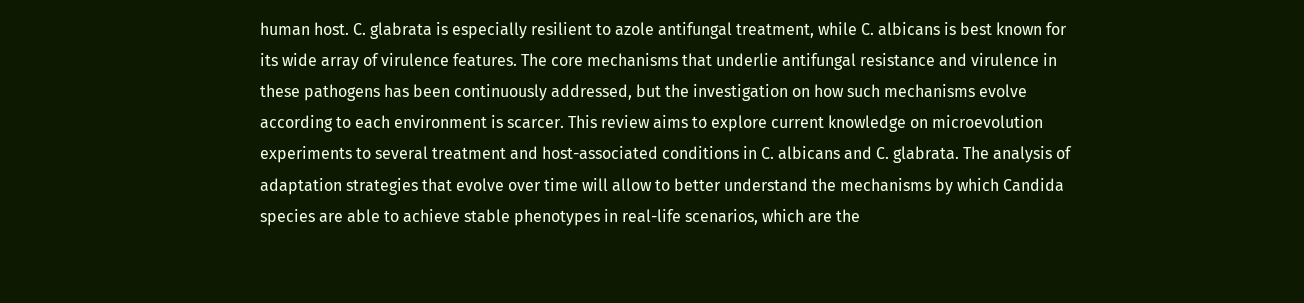human host. C. glabrata is especially resilient to azole antifungal treatment, while C. albicans is best known for its wide array of virulence features. The core mechanisms that underlie antifungal resistance and virulence in these pathogens has been continuously addressed, but the investigation on how such mechanisms evolve according to each environment is scarcer. This review aims to explore current knowledge on microevolution experiments to several treatment and host-associated conditions in C. albicans and C. glabrata. The analysis of adaptation strategies that evolve over time will allow to better understand the mechanisms by which Candida species are able to achieve stable phenotypes in real-life scenarios, which are the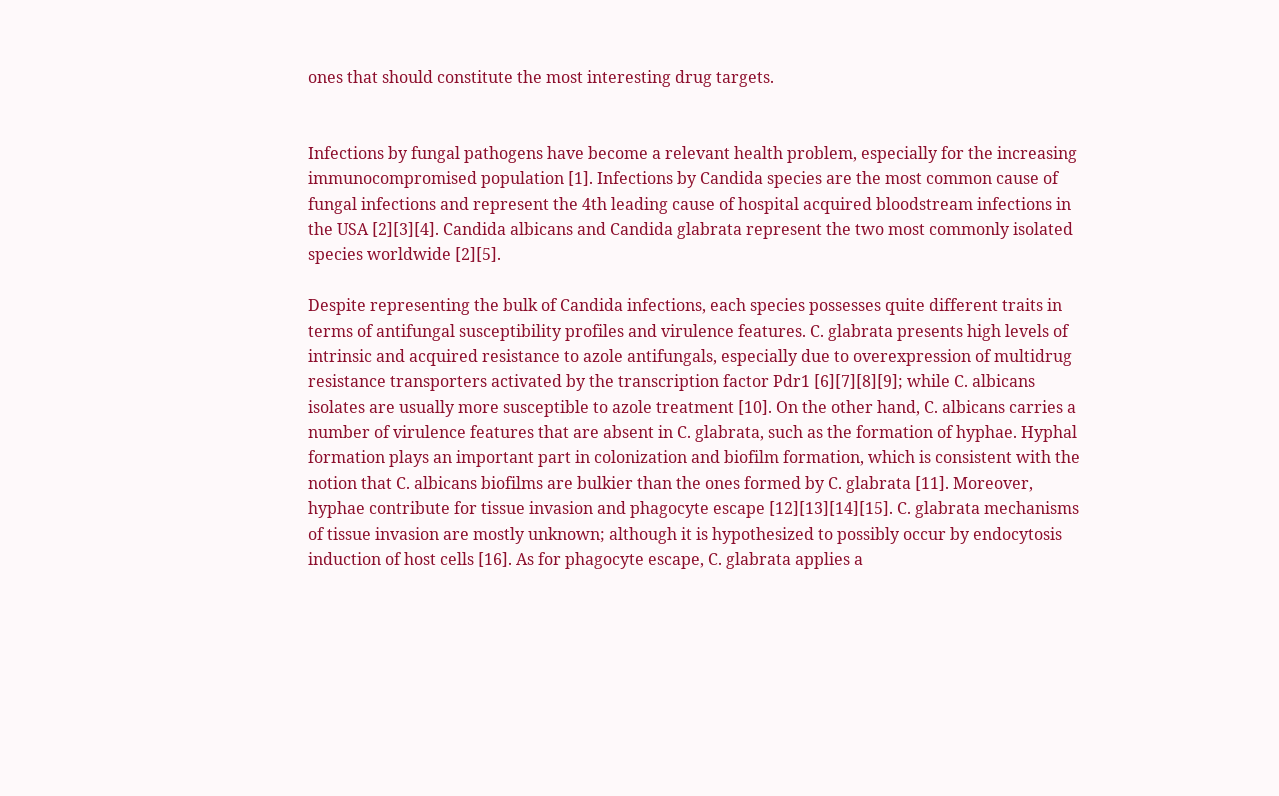ones that should constitute the most interesting drug targets.


Infections by fungal pathogens have become a relevant health problem, especially for the increasing immunocompromised population [1]. Infections by Candida species are the most common cause of fungal infections and represent the 4th leading cause of hospital acquired bloodstream infections in the USA [2][3][4]. Candida albicans and Candida glabrata represent the two most commonly isolated species worldwide [2][5].

Despite representing the bulk of Candida infections, each species possesses quite different traits in terms of antifungal susceptibility profiles and virulence features. C. glabrata presents high levels of intrinsic and acquired resistance to azole antifungals, especially due to overexpression of multidrug resistance transporters activated by the transcription factor Pdr1 [6][7][8][9]; while C. albicans isolates are usually more susceptible to azole treatment [10]. On the other hand, C. albicans carries a number of virulence features that are absent in C. glabrata, such as the formation of hyphae. Hyphal formation plays an important part in colonization and biofilm formation, which is consistent with the notion that C. albicans biofilms are bulkier than the ones formed by C. glabrata [11]. Moreover, hyphae contribute for tissue invasion and phagocyte escape [12][13][14][15]. C. glabrata mechanisms of tissue invasion are mostly unknown; although it is hypothesized to possibly occur by endocytosis induction of host cells [16]. As for phagocyte escape, C. glabrata applies a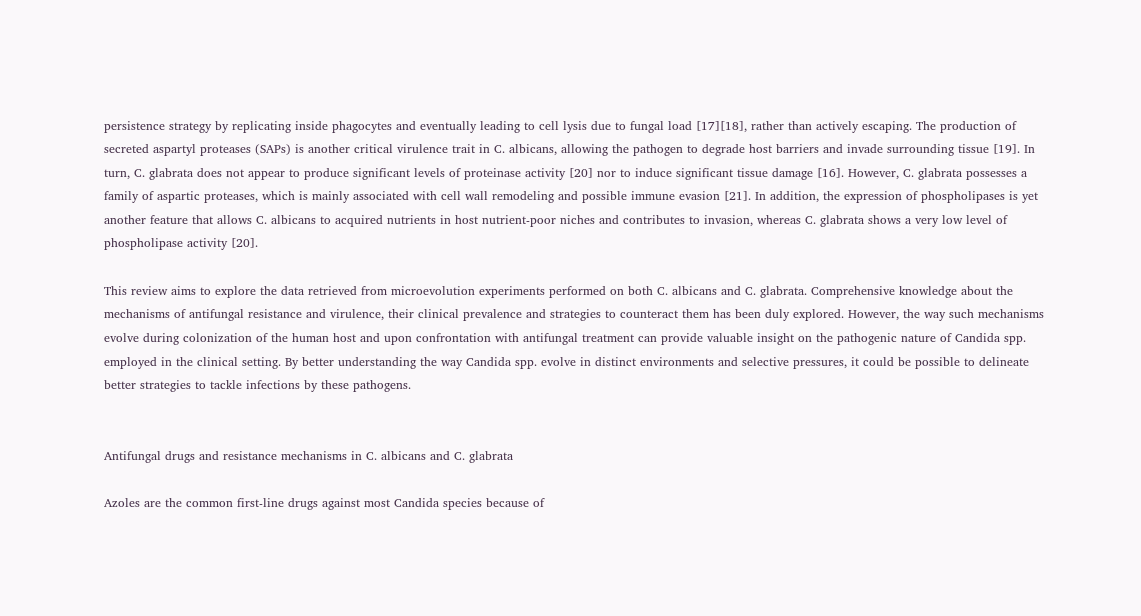persistence strategy by replicating inside phagocytes and eventually leading to cell lysis due to fungal load [17][18], rather than actively escaping. The production of secreted aspartyl proteases (SAPs) is another critical virulence trait in C. albicans, allowing the pathogen to degrade host barriers and invade surrounding tissue [19]. In turn, C. glabrata does not appear to produce significant levels of proteinase activity [20] nor to induce significant tissue damage [16]. However, C. glabrata possesses a family of aspartic proteases, which is mainly associated with cell wall remodeling and possible immune evasion [21]. In addition, the expression of phospholipases is yet another feature that allows C. albicans to acquired nutrients in host nutrient-poor niches and contributes to invasion, whereas C. glabrata shows a very low level of phospholipase activity [20].

This review aims to explore the data retrieved from microevolution experiments performed on both C. albicans and C. glabrata. Comprehensive knowledge about the mechanisms of antifungal resistance and virulence, their clinical prevalence and strategies to counteract them has been duly explored. However, the way such mechanisms evolve during colonization of the human host and upon confrontation with antifungal treatment can provide valuable insight on the pathogenic nature of Candida spp. employed in the clinical setting. By better understanding the way Candida spp. evolve in distinct environments and selective pressures, it could be possible to delineate better strategies to tackle infections by these pathogens.


Antifungal drugs and resistance mechanisms in C. albicans and C. glabrata

Azoles are the common first-line drugs against most Candida species because of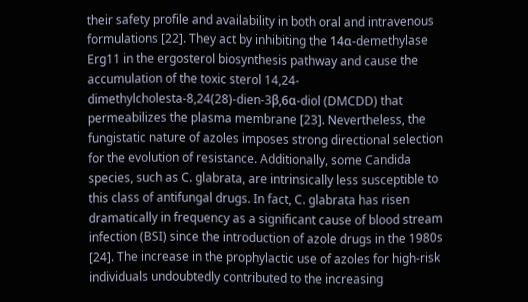their safety profile and availability in both oral and intravenous formulations [22]. They act by inhibiting the 14α-demethylase Erg11 in the ergosterol biosynthesis pathway and cause the accumulation of the toxic sterol 14,24-dimethylcholesta-8,24(28)-dien-3β,6α-diol (DMCDD) that permeabilizes the plasma membrane [23]. Nevertheless, the fungistatic nature of azoles imposes strong directional selection for the evolution of resistance. Additionally, some Candida species, such as C. glabrata, are intrinsically less susceptible to this class of antifungal drugs. In fact, C. glabrata has risen dramatically in frequency as a significant cause of blood stream infection (BSI) since the introduction of azole drugs in the 1980s [24]. The increase in the prophylactic use of azoles for high-risk individuals undoubtedly contributed to the increasing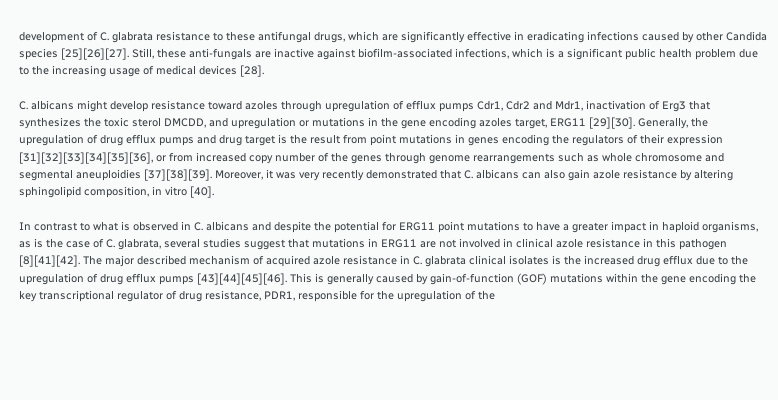development of C. glabrata resistance to these antifungal drugs, which are significantly effective in eradicating infections caused by other Candida species [25][26][27]. Still, these anti-fungals are inactive against biofilm-associated infections, which is a significant public health problem due to the increasing usage of medical devices [28].

C. albicans might develop resistance toward azoles through upregulation of efflux pumps Cdr1, Cdr2 and Mdr1, inactivation of Erg3 that synthesizes the toxic sterol DMCDD, and upregulation or mutations in the gene encoding azoles target, ERG11 [29][30]. Generally, the upregulation of drug efflux pumps and drug target is the result from point mutations in genes encoding the regulators of their expression [31][32][33][34][35][36], or from increased copy number of the genes through genome rearrangements such as whole chromosome and segmental aneuploidies [37][38][39]. Moreover, it was very recently demonstrated that C. albicans can also gain azole resistance by altering sphingolipid composition, in vitro [40].

In contrast to what is observed in C. albicans and despite the potential for ERG11 point mutations to have a greater impact in haploid organisms, as is the case of C. glabrata, several studies suggest that mutations in ERG11 are not involved in clinical azole resistance in this pathogen [8][41][42]. The major described mechanism of acquired azole resistance in C. glabrata clinical isolates is the increased drug efflux due to the upregulation of drug efflux pumps [43][44][45][46]. This is generally caused by gain-of-function (GOF) mutations within the gene encoding the key transcriptional regulator of drug resistance, PDR1, responsible for the upregulation of the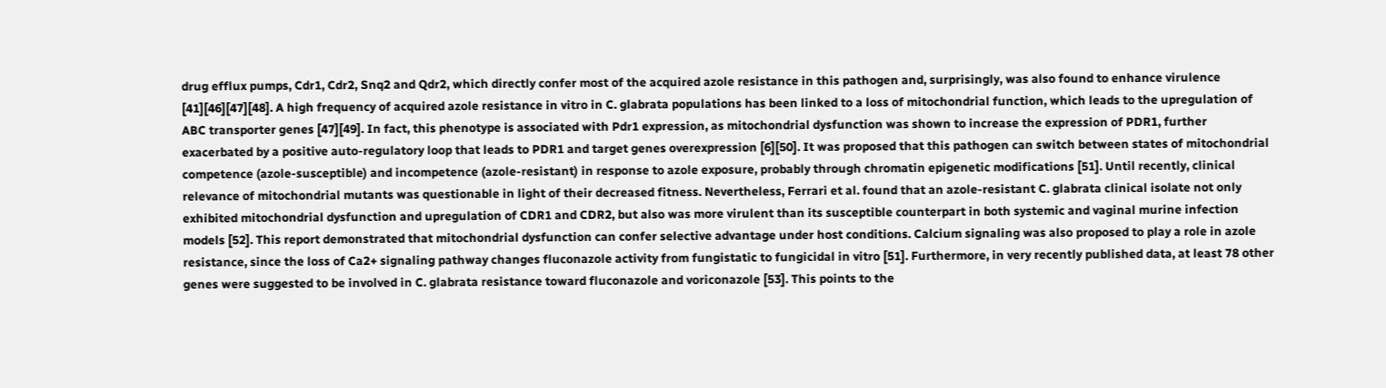drug efflux pumps, Cdr1, Cdr2, Snq2 and Qdr2, which directly confer most of the acquired azole resistance in this pathogen and, surprisingly, was also found to enhance virulence [41][46][47][48]. A high frequency of acquired azole resistance in vitro in C. glabrata populations has been linked to a loss of mitochondrial function, which leads to the upregulation of ABC transporter genes [47][49]. In fact, this phenotype is associated with Pdr1 expression, as mitochondrial dysfunction was shown to increase the expression of PDR1, further exacerbated by a positive auto-regulatory loop that leads to PDR1 and target genes overexpression [6][50]. It was proposed that this pathogen can switch between states of mitochondrial competence (azole-susceptible) and incompetence (azole-resistant) in response to azole exposure, probably through chromatin epigenetic modifications [51]. Until recently, clinical relevance of mitochondrial mutants was questionable in light of their decreased fitness. Nevertheless, Ferrari et al. found that an azole-resistant C. glabrata clinical isolate not only exhibited mitochondrial dysfunction and upregulation of CDR1 and CDR2, but also was more virulent than its susceptible counterpart in both systemic and vaginal murine infection models [52]. This report demonstrated that mitochondrial dysfunction can confer selective advantage under host conditions. Calcium signaling was also proposed to play a role in azole resistance, since the loss of Ca2+ signaling pathway changes fluconazole activity from fungistatic to fungicidal in vitro [51]. Furthermore, in very recently published data, at least 78 other genes were suggested to be involved in C. glabrata resistance toward fluconazole and voriconazole [53]. This points to the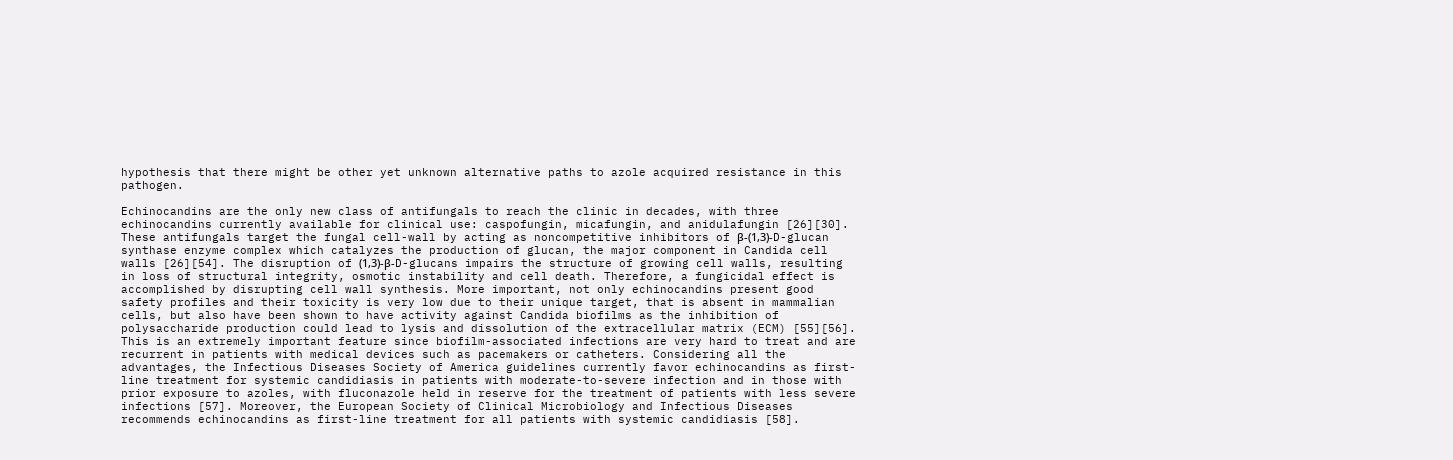hypothesis that there might be other yet unknown alternative paths to azole acquired resistance in this pathogen.

Echinocandins are the only new class of antifungals to reach the clinic in decades, with three echinocandins currently available for clinical use: caspofungin, micafungin, and anidulafungin [26][30]. These antifungals target the fungal cell-wall by acting as noncompetitive inhibitors of β-(1,3)-D-glucan synthase enzyme complex which catalyzes the production of glucan, the major component in Candida cell walls [26][54]. The disruption of (1,3)-β-D-glucans impairs the structure of growing cell walls, resulting in loss of structural integrity, osmotic instability and cell death. Therefore, a fungicidal effect is accomplished by disrupting cell wall synthesis. More important, not only echinocandins present good safety profiles and their toxicity is very low due to their unique target, that is absent in mammalian cells, but also have been shown to have activity against Candida biofilms as the inhibition of polysaccharide production could lead to lysis and dissolution of the extracellular matrix (ECM) [55][56]. This is an extremely important feature since biofilm-associated infections are very hard to treat and are recurrent in patients with medical devices such as pacemakers or catheters. Considering all the advantages, the Infectious Diseases Society of America guidelines currently favor echinocandins as first-line treatment for systemic candidiasis in patients with moderate-to-severe infection and in those with prior exposure to azoles, with fluconazole held in reserve for the treatment of patients with less severe infections [57]. Moreover, the European Society of Clinical Microbiology and Infectious Diseases recommends echinocandins as first-line treatment for all patients with systemic candidiasis [58].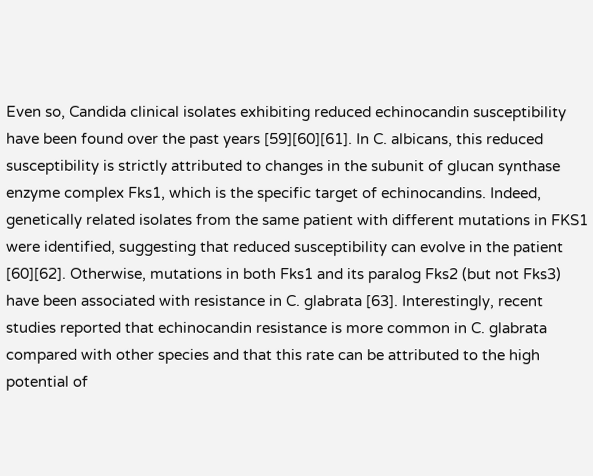Even so, Candida clinical isolates exhibiting reduced echinocandin susceptibility have been found over the past years [59][60][61]. In C. albicans, this reduced susceptibility is strictly attributed to changes in the subunit of glucan synthase enzyme complex Fks1, which is the specific target of echinocandins. Indeed, genetically related isolates from the same patient with different mutations in FKS1 were identified, suggesting that reduced susceptibility can evolve in the patient [60][62]. Otherwise, mutations in both Fks1 and its paralog Fks2 (but not Fks3) have been associated with resistance in C. glabrata [63]. Interestingly, recent studies reported that echinocandin resistance is more common in C. glabrata compared with other species and that this rate can be attributed to the high potential of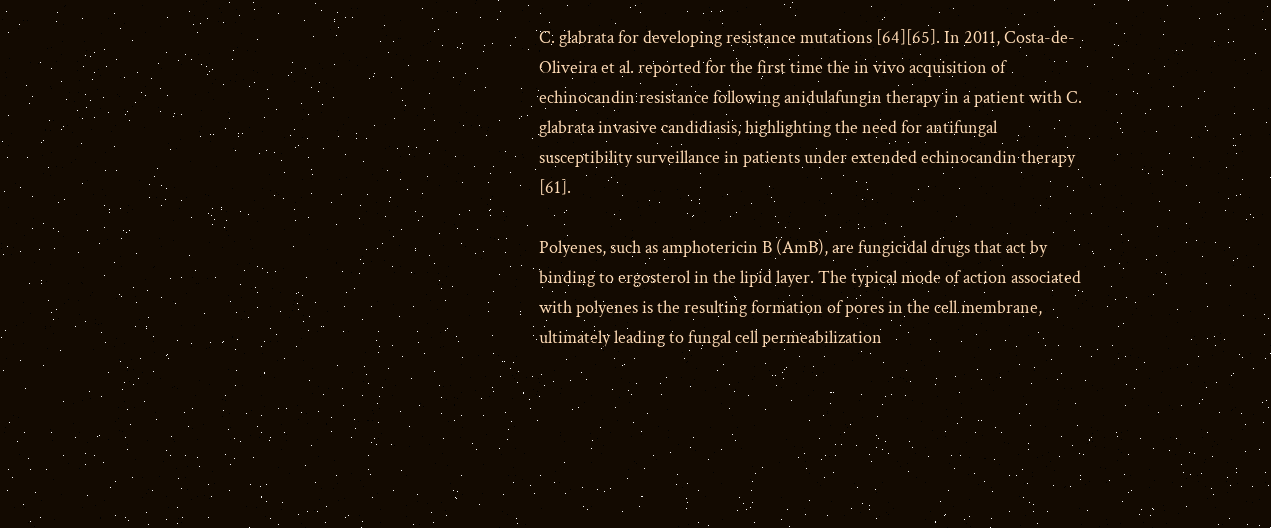C. glabrata for developing resistance mutations [64][65]. In 2011, Costa-de-Oliveira et al. reported for the first time the in vivo acquisition of echinocandin resistance following anidulafungin therapy in a patient with C. glabrata invasive candidiasis, highlighting the need for antifungal susceptibility surveillance in patients under extended echinocandin therapy [61].

Polyenes, such as amphotericin B (AmB), are fungicidal drugs that act by binding to ergosterol in the lipid layer. The typical mode of action associated with polyenes is the resulting formation of pores in the cell membrane, ultimately leading to fungal cell permeabilization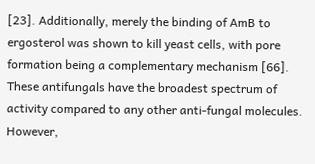[23]. Additionally, merely the binding of AmB to ergosterol was shown to kill yeast cells, with pore formation being a complementary mechanism [66]. These antifungals have the broadest spectrum of activity compared to any other anti-fungal molecules. However,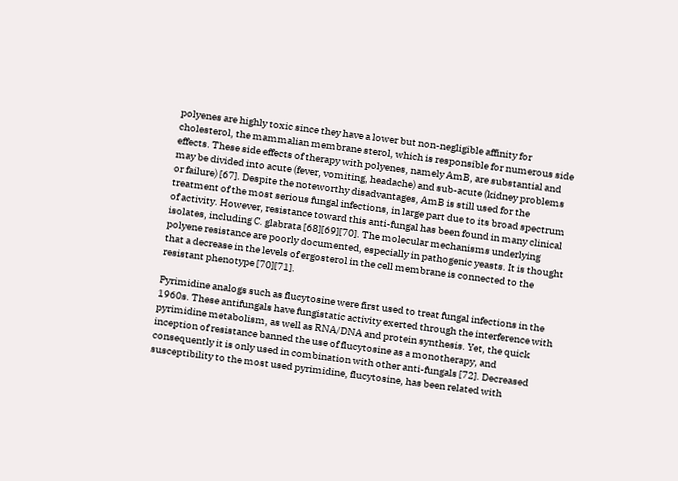polyenes are highly toxic since they have a lower but non-negligible affinity for cholesterol, the mammalian membrane sterol, which is responsible for numerous side effects. These side effects of therapy with polyenes, namely AmB, are substantial and may be divided into acute (fever, vomiting, headache) and sub-acute (kidney problems or failure) [67]. Despite the noteworthy disadvantages, AmB is still used for the treatment of the most serious fungal infections, in large part due to its broad spectrum of activity. However, resistance toward this anti-fungal has been found in many clinical isolates, including C. glabrata [68][69][70]. The molecular mechanisms underlying polyene resistance are poorly documented, especially in pathogenic yeasts. It is thought that a decrease in the levels of ergosterol in the cell membrane is connected to the resistant phenotype [70][71].

Pyrimidine analogs such as flucytosine were first used to treat fungal infections in the 1960s. These antifungals have fungistatic activity exerted through the interference with pyrimidine metabolism, as well as RNA/DNA and protein synthesis. Yet, the quick inception of resistance banned the use of flucytosine as a monotherapy, and consequently it is only used in combination with other anti-fungals [72]. Decreased susceptibility to the most used pyrimidine, flucytosine, has been related with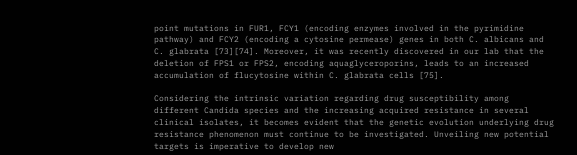point mutations in FUR1, FCY1 (encoding enzymes involved in the pyrimidine pathway) and FCY2 (encoding a cytosine permease) genes in both C. albicans and C. glabrata [73][74]. Moreover, it was recently discovered in our lab that the deletion of FPS1 or FPS2, encoding aquaglyceroporins, leads to an increased accumulation of flucytosine within C. glabrata cells [75].

Considering the intrinsic variation regarding drug susceptibility among different Candida species and the increasing acquired resistance in several clinical isolates, it becomes evident that the genetic evolution underlying drug resistance phenomenon must continue to be investigated. Unveiling new potential targets is imperative to develop new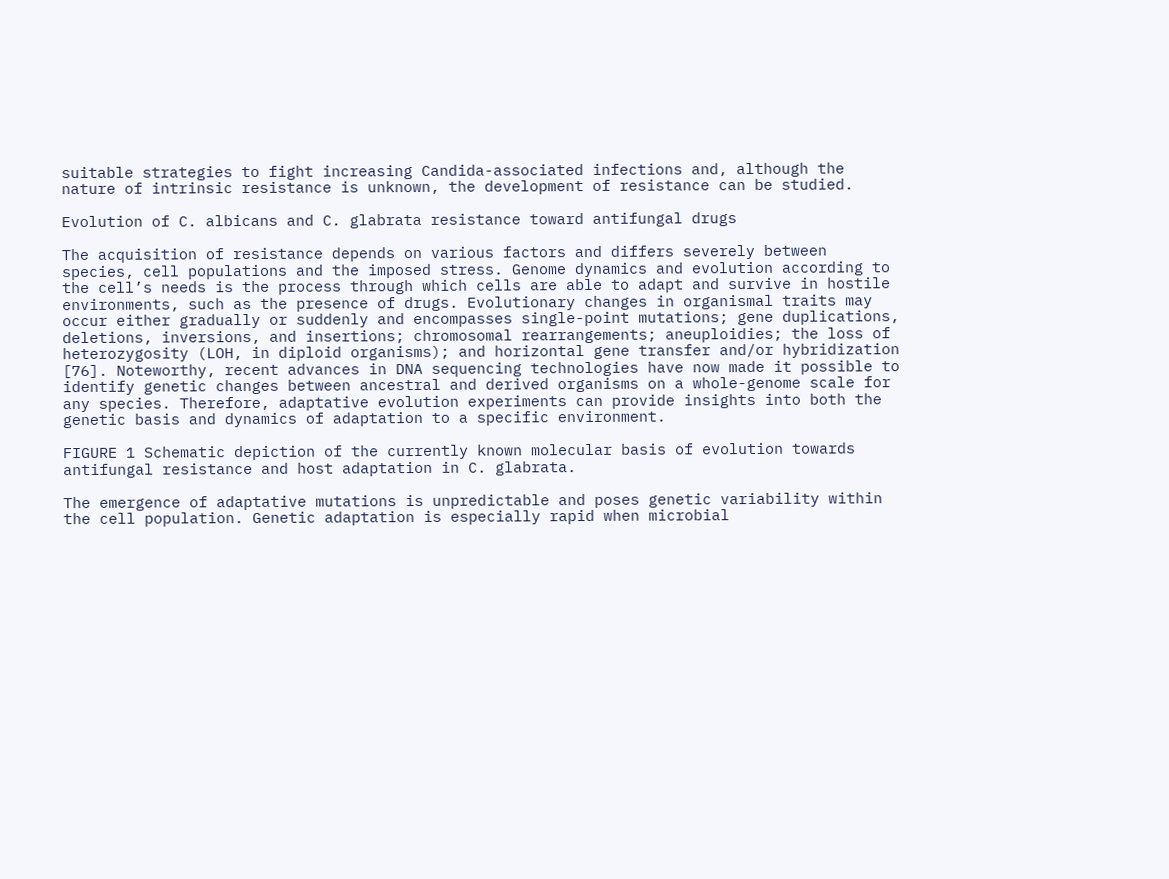suitable strategies to fight increasing Candida-associated infections and, although the nature of intrinsic resistance is unknown, the development of resistance can be studied.

Evolution of C. albicans and C. glabrata resistance toward antifungal drugs

The acquisition of resistance depends on various factors and differs severely between species, cell populations and the imposed stress. Genome dynamics and evolution according to the cell’s needs is the process through which cells are able to adapt and survive in hostile environments, such as the presence of drugs. Evolutionary changes in organismal traits may occur either gradually or suddenly and encompasses single-point mutations; gene duplications, deletions, inversions, and insertions; chromosomal rearrangements; aneuploidies; the loss of heterozygosity (LOH, in diploid organisms); and horizontal gene transfer and/or hybridization [76]. Noteworthy, recent advances in DNA sequencing technologies have now made it possible to identify genetic changes between ancestral and derived organisms on a whole-genome scale for any species. Therefore, adaptative evolution experiments can provide insights into both the genetic basis and dynamics of adaptation to a specific environment.

FIGURE 1 Schematic depiction of the currently known molecular basis of evolution towards antifungal resistance and host adaptation in C. glabrata.

The emergence of adaptative mutations is unpredictable and poses genetic variability within the cell population. Genetic adaptation is especially rapid when microbial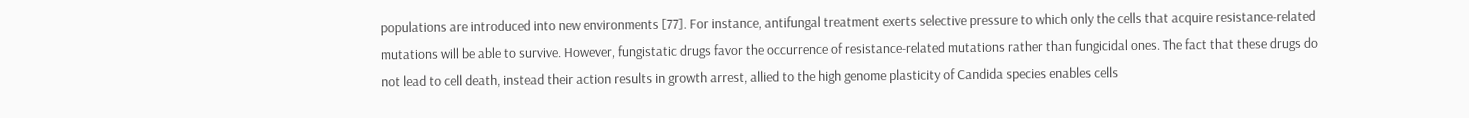populations are introduced into new environments [77]. For instance, antifungal treatment exerts selective pressure to which only the cells that acquire resistance-related mutations will be able to survive. However, fungistatic drugs favor the occurrence of resistance-related mutations rather than fungicidal ones. The fact that these drugs do not lead to cell death, instead their action results in growth arrest, allied to the high genome plasticity of Candida species enables cells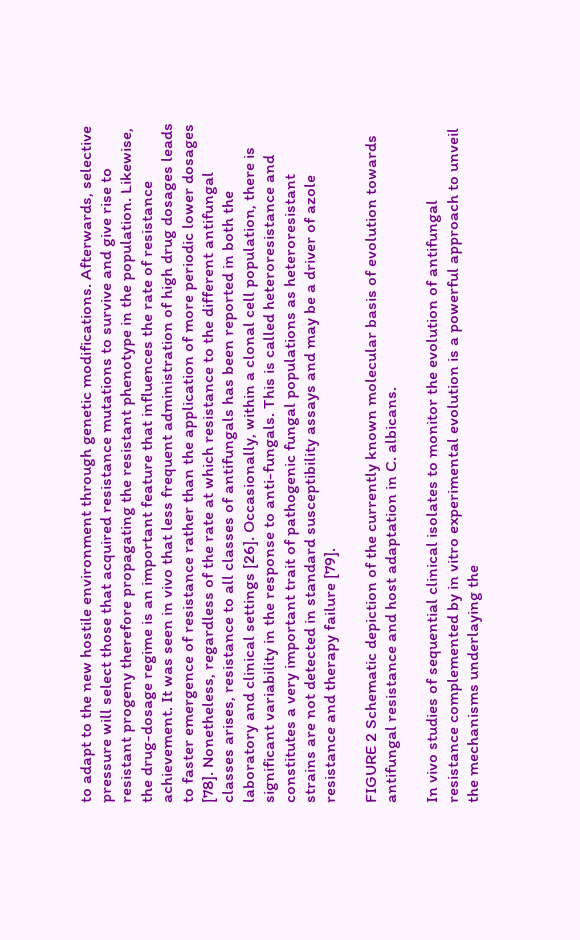to adapt to the new hostile environment through genetic modifications. Afterwards, selective pressure will select those that acquired resistance mutations to survive and give rise to resistant progeny therefore propagating the resistant phenotype in the population. Likewise, the drug-dosage regime is an important feature that influences the rate of resistance achievement. It was seen in vivo that less frequent administration of high drug dosages leads to faster emergence of resistance rather than the application of more periodic lower dosages [78]. Nonetheless, regardless of the rate at which resistance to the different antifungal classes arises, resistance to all classes of antifungals has been reported in both the laboratory and clinical settings [26]. Occasionally, within a clonal cell population, there is significant variability in the response to anti-fungals. This is called heteroresistance and constitutes a very important trait of pathogenic fungal populations as heteroresistant strains are not detected in standard susceptibility assays and may be a driver of azole resistance and therapy failure [79].

FIGURE 2 Schematic depiction of the currently known molecular basis of evolution towards antifungal resistance and host adaptation in C. albicans.

In vivo studies of sequential clinical isolates to monitor the evolution of antifungal resistance complemented by in vitro experimental evolution is a powerful approach to unveil the mechanisms underlaying the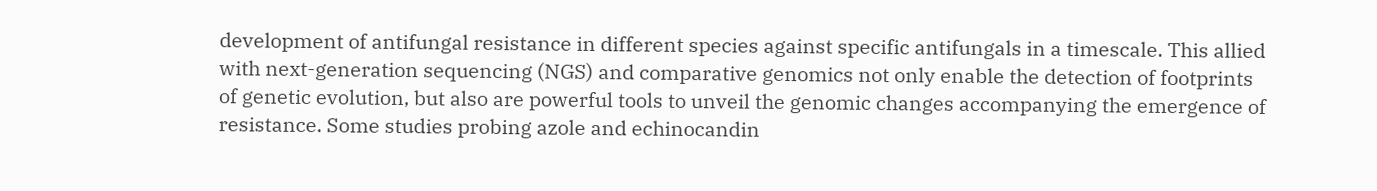development of antifungal resistance in different species against specific antifungals in a timescale. This allied with next-generation sequencing (NGS) and comparative genomics not only enable the detection of footprints of genetic evolution, but also are powerful tools to unveil the genomic changes accompanying the emergence of resistance. Some studies probing azole and echinocandin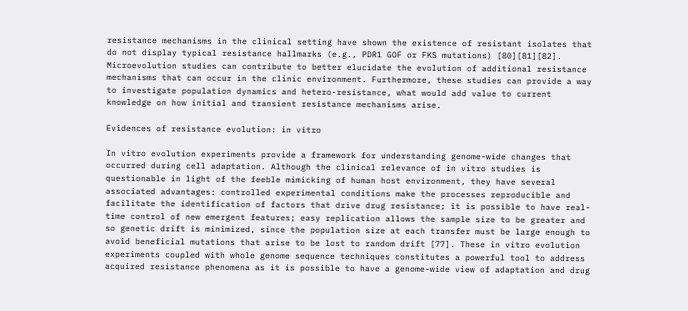resistance mechanisms in the clinical setting have shown the existence of resistant isolates that do not display typical resistance hallmarks (e.g., PDR1 GOF or FKS mutations) [80][81][82]. Microevolution studies can contribute to better elucidate the evolution of additional resistance mechanisms that can occur in the clinic environment. Furthermore, these studies can provide a way to investigate population dynamics and hetero-resistance, what would add value to current knowledge on how initial and transient resistance mechanisms arise.

Evidences of resistance evolution: in vitro

In vitro evolution experiments provide a framework for understanding genome-wide changes that occurred during cell adaptation. Although the clinical relevance of in vitro studies is questionable in light of the feeble mimicking of human host environment, they have several associated advantages: controlled experimental conditions make the processes reproducible and facilitate the identification of factors that drive drug resistance; it is possible to have real-time control of new emergent features; easy replication allows the sample size to be greater and so genetic drift is minimized, since the population size at each transfer must be large enough to avoid beneficial mutations that arise to be lost to random drift [77]. These in vitro evolution experiments coupled with whole genome sequence techniques constitutes a powerful tool to address acquired resistance phenomena as it is possible to have a genome-wide view of adaptation and drug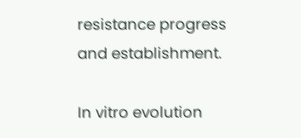resistance progress and establishment.

In vitro evolution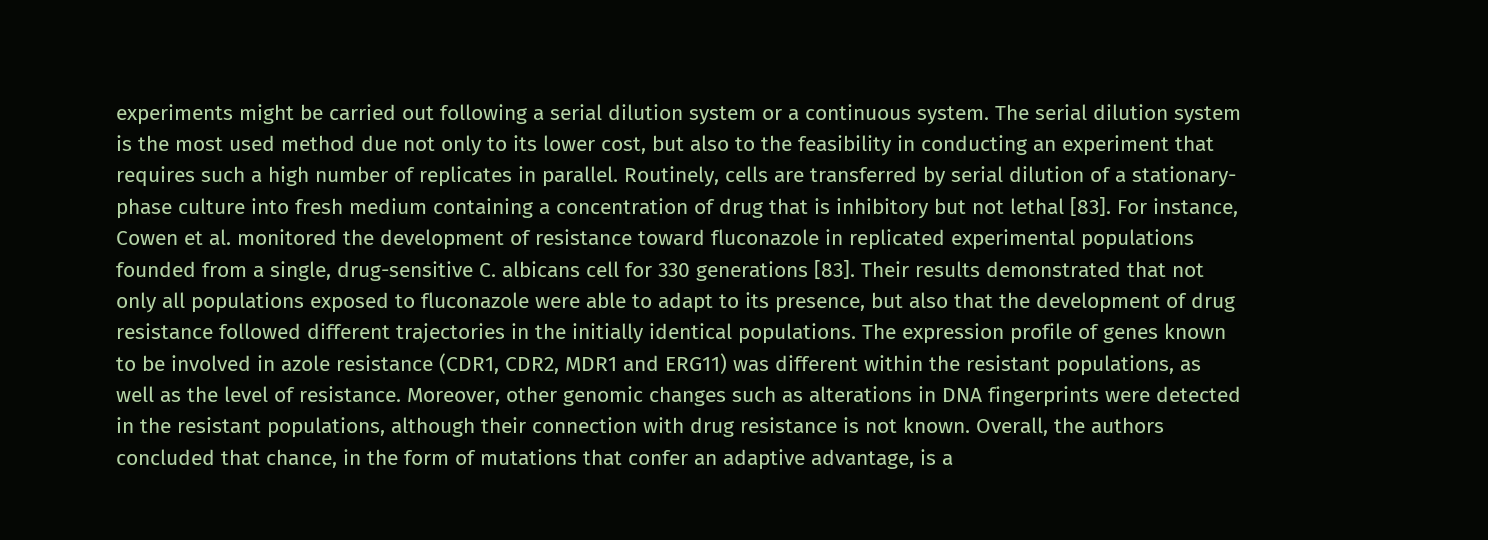experiments might be carried out following a serial dilution system or a continuous system. The serial dilution system is the most used method due not only to its lower cost, but also to the feasibility in conducting an experiment that requires such a high number of replicates in parallel. Routinely, cells are transferred by serial dilution of a stationary-phase culture into fresh medium containing a concentration of drug that is inhibitory but not lethal [83]. For instance, Cowen et al. monitored the development of resistance toward fluconazole in replicated experimental populations founded from a single, drug-sensitive C. albicans cell for 330 generations [83]. Their results demonstrated that not only all populations exposed to fluconazole were able to adapt to its presence, but also that the development of drug resistance followed different trajectories in the initially identical populations. The expression profile of genes known to be involved in azole resistance (CDR1, CDR2, MDR1 and ERG11) was different within the resistant populations, as well as the level of resistance. Moreover, other genomic changes such as alterations in DNA fingerprints were detected in the resistant populations, although their connection with drug resistance is not known. Overall, the authors concluded that chance, in the form of mutations that confer an adaptive advantage, is a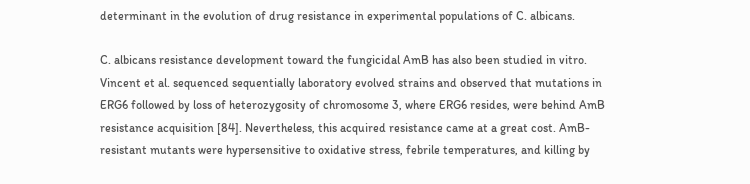determinant in the evolution of drug resistance in experimental populations of C. albicans.

C. albicans resistance development toward the fungicidal AmB has also been studied in vitro. Vincent et al. sequenced sequentially laboratory evolved strains and observed that mutations in ERG6 followed by loss of heterozygosity of chromosome 3, where ERG6 resides, were behind AmB resistance acquisition [84]. Nevertheless, this acquired resistance came at a great cost. AmB-resistant mutants were hypersensitive to oxidative stress, febrile temperatures, and killing by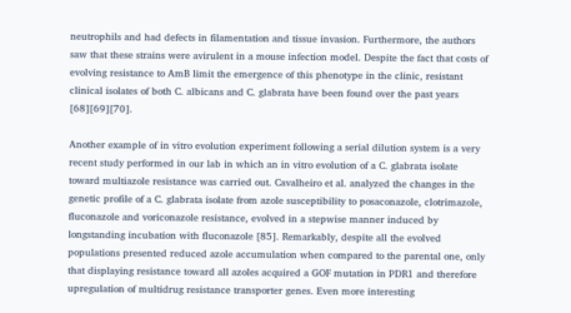neutrophils and had defects in filamentation and tissue invasion. Furthermore, the authors saw that these strains were avirulent in a mouse infection model. Despite the fact that costs of evolving resistance to AmB limit the emergence of this phenotype in the clinic, resistant clinical isolates of both C. albicans and C. glabrata have been found over the past years [68][69][70].

Another example of in vitro evolution experiment following a serial dilution system is a very recent study performed in our lab in which an in vitro evolution of a C. glabrata isolate toward multiazole resistance was carried out. Cavalheiro et al. analyzed the changes in the genetic profile of a C. glabrata isolate from azole susceptibility to posaconazole, clotrimazole, fluconazole and voriconazole resistance, evolved in a stepwise manner induced by longstanding incubation with fluconazole [85]. Remarkably, despite all the evolved populations presented reduced azole accumulation when compared to the parental one, only that displaying resistance toward all azoles acquired a GOF mutation in PDR1 and therefore upregulation of multidrug resistance transporter genes. Even more interesting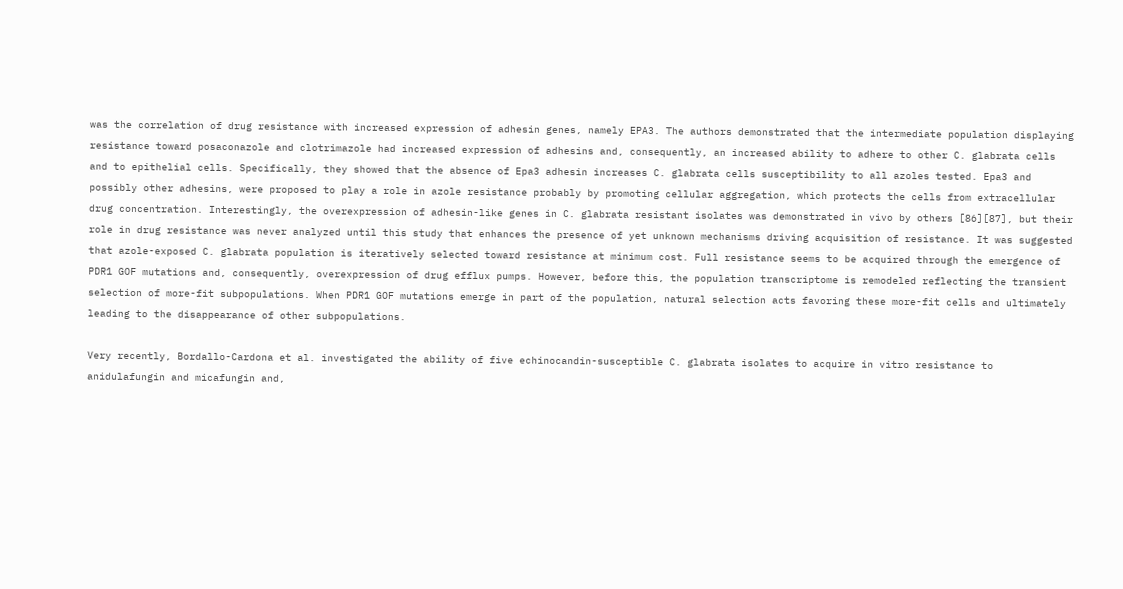was the correlation of drug resistance with increased expression of adhesin genes, namely EPA3. The authors demonstrated that the intermediate population displaying resistance toward posaconazole and clotrimazole had increased expression of adhesins and, consequently, an increased ability to adhere to other C. glabrata cells and to epithelial cells. Specifically, they showed that the absence of Epa3 adhesin increases C. glabrata cells susceptibility to all azoles tested. Epa3 and possibly other adhesins, were proposed to play a role in azole resistance probably by promoting cellular aggregation, which protects the cells from extracellular drug concentration. Interestingly, the overexpression of adhesin-like genes in C. glabrata resistant isolates was demonstrated in vivo by others [86][87], but their role in drug resistance was never analyzed until this study that enhances the presence of yet unknown mechanisms driving acquisition of resistance. It was suggested that azole-exposed C. glabrata population is iteratively selected toward resistance at minimum cost. Full resistance seems to be acquired through the emergence of PDR1 GOF mutations and, consequently, overexpression of drug efflux pumps. However, before this, the population transcriptome is remodeled reflecting the transient selection of more-fit subpopulations. When PDR1 GOF mutations emerge in part of the population, natural selection acts favoring these more-fit cells and ultimately leading to the disappearance of other subpopulations.

Very recently, Bordallo-Cardona et al. investigated the ability of five echinocandin-susceptible C. glabrata isolates to acquire in vitro resistance to anidulafungin and micafungin and,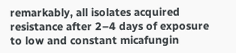remarkably, all isolates acquired resistance after 2–4 days of exposure to low and constant micafungin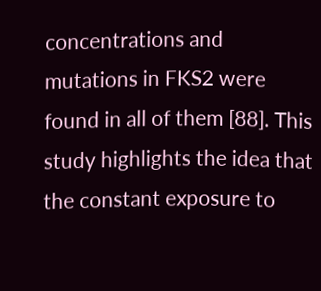concentrations and mutations in FKS2 were found in all of them [88]. This study highlights the idea that the constant exposure to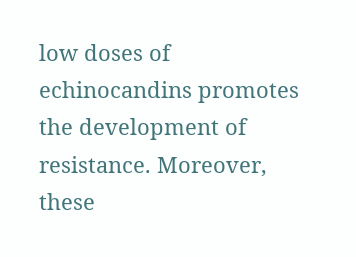low doses of echinocandins promotes the development of resistance. Moreover, these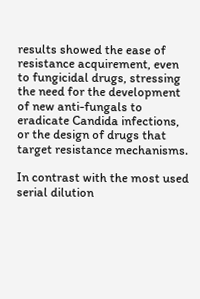results showed the ease of resistance acquirement, even to fungicidal drugs, stressing the need for the development of new anti-fungals to eradicate Candida infections, or the design of drugs that target resistance mechanisms.

In contrast with the most used serial dilution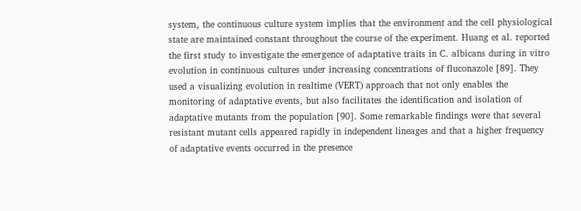system, the continuous culture system implies that the environment and the cell physiological state are maintained constant throughout the course of the experiment. Huang et al. reported the first study to investigate the emergence of adaptative traits in C. albicans during in vitro evolution in continuous cultures under increasing concentrations of fluconazole [89]. They used a visualizing evolution in realtime (VERT) approach that not only enables the monitoring of adaptative events, but also facilitates the identification and isolation of adaptative mutants from the population [90]. Some remarkable findings were that several resistant mutant cells appeared rapidly in independent lineages and that a higher frequency of adaptative events occurred in the presence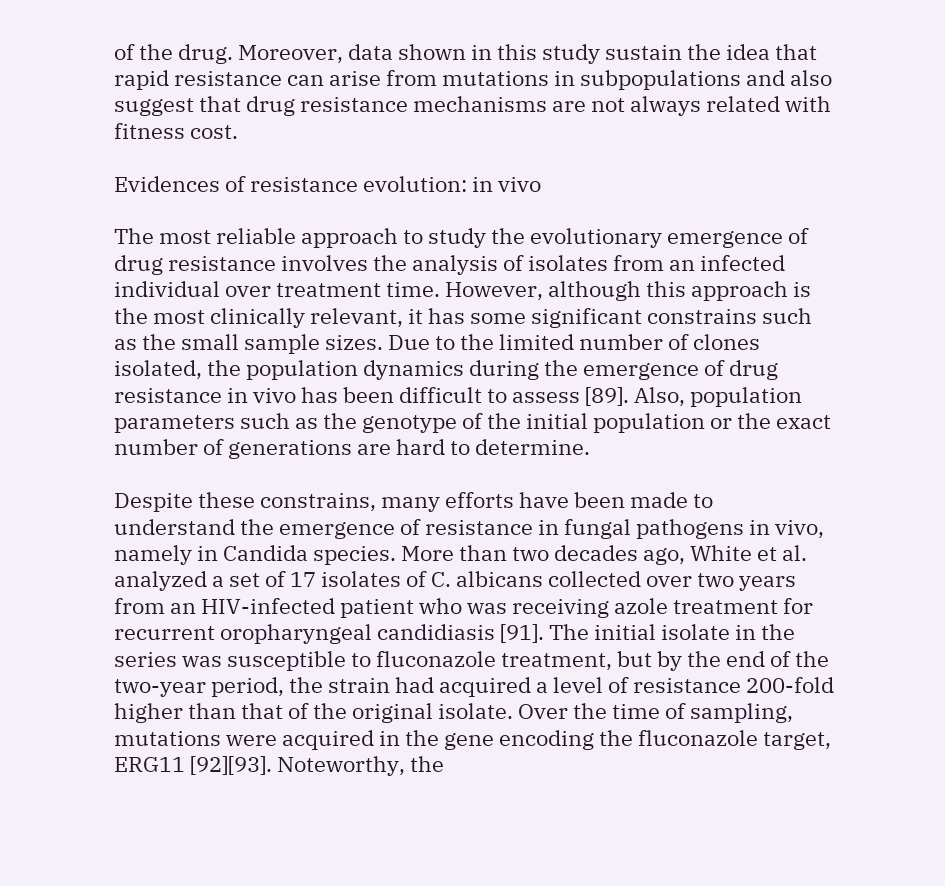of the drug. Moreover, data shown in this study sustain the idea that rapid resistance can arise from mutations in subpopulations and also suggest that drug resistance mechanisms are not always related with fitness cost.

Evidences of resistance evolution: in vivo

The most reliable approach to study the evolutionary emergence of drug resistance involves the analysis of isolates from an infected individual over treatment time. However, although this approach is the most clinically relevant, it has some significant constrains such as the small sample sizes. Due to the limited number of clones isolated, the population dynamics during the emergence of drug resistance in vivo has been difficult to assess [89]. Also, population parameters such as the genotype of the initial population or the exact number of generations are hard to determine.

Despite these constrains, many efforts have been made to understand the emergence of resistance in fungal pathogens in vivo, namely in Candida species. More than two decades ago, White et al. analyzed a set of 17 isolates of C. albicans collected over two years from an HIV-infected patient who was receiving azole treatment for recurrent oropharyngeal candidiasis [91]. The initial isolate in the series was susceptible to fluconazole treatment, but by the end of the two-year period, the strain had acquired a level of resistance 200-fold higher than that of the original isolate. Over the time of sampling, mutations were acquired in the gene encoding the fluconazole target, ERG11 [92][93]. Noteworthy, the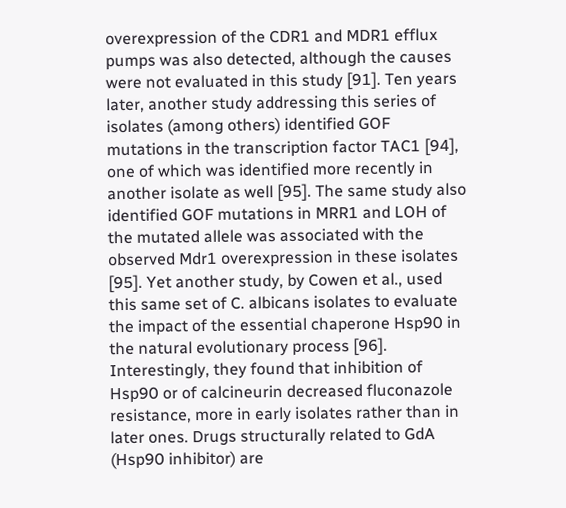overexpression of the CDR1 and MDR1 efflux pumps was also detected, although the causes were not evaluated in this study [91]. Ten years later, another study addressing this series of isolates (among others) identified GOF mutations in the transcription factor TAC1 [94], one of which was identified more recently in another isolate as well [95]. The same study also identified GOF mutations in MRR1 and LOH of the mutated allele was associated with the observed Mdr1 overexpression in these isolates [95]. Yet another study, by Cowen et al., used this same set of C. albicans isolates to evaluate the impact of the essential chaperone Hsp90 in the natural evolutionary process [96]. Interestingly, they found that inhibition of Hsp90 or of calcineurin decreased fluconazole resistance, more in early isolates rather than in later ones. Drugs structurally related to GdA (Hsp90 inhibitor) are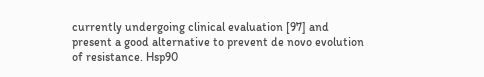currently undergoing clinical evaluation [97] and present a good alternative to prevent de novo evolution of resistance. Hsp90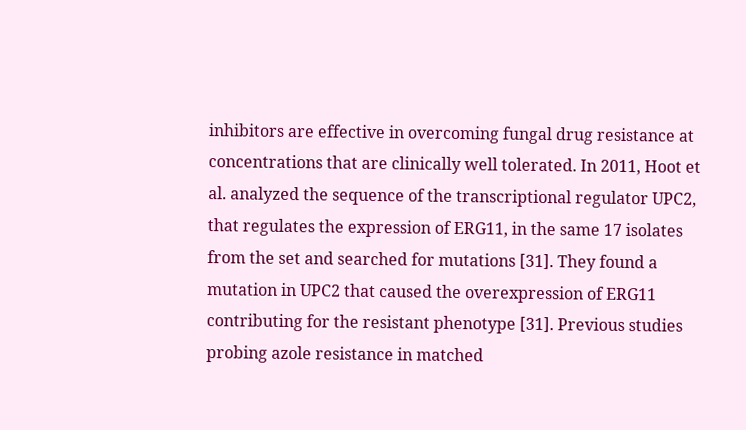inhibitors are effective in overcoming fungal drug resistance at concentrations that are clinically well tolerated. In 2011, Hoot et al. analyzed the sequence of the transcriptional regulator UPC2, that regulates the expression of ERG11, in the same 17 isolates from the set and searched for mutations [31]. They found a mutation in UPC2 that caused the overexpression of ERG11 contributing for the resistant phenotype [31]. Previous studies probing azole resistance in matched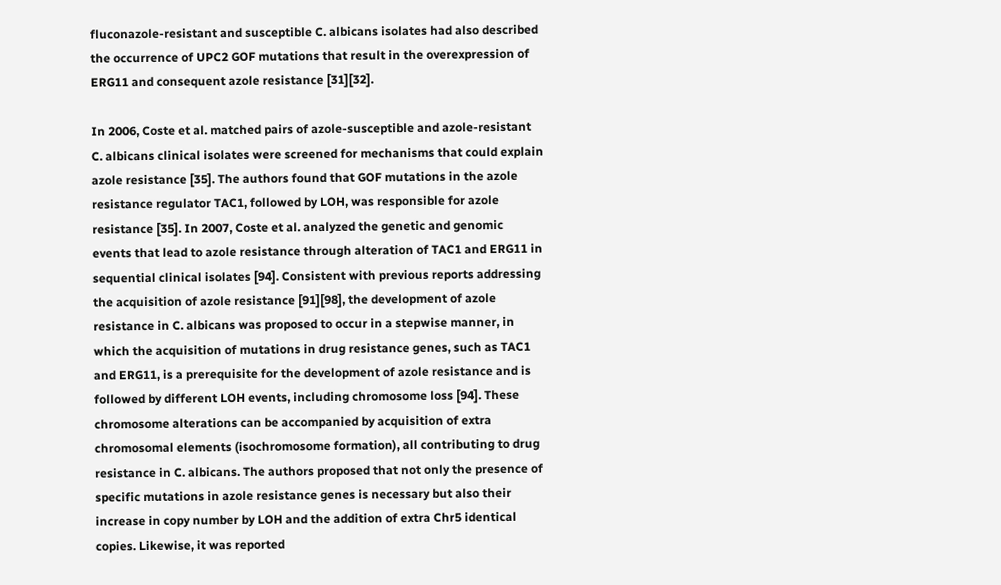fluconazole-resistant and susceptible C. albicans isolates had also described the occurrence of UPC2 GOF mutations that result in the overexpression of ERG11 and consequent azole resistance [31][32].

In 2006, Coste et al. matched pairs of azole-susceptible and azole-resistant C. albicans clinical isolates were screened for mechanisms that could explain azole resistance [35]. The authors found that GOF mutations in the azole resistance regulator TAC1, followed by LOH, was responsible for azole resistance [35]. In 2007, Coste et al. analyzed the genetic and genomic events that lead to azole resistance through alteration of TAC1 and ERG11 in sequential clinical isolates [94]. Consistent with previous reports addressing the acquisition of azole resistance [91][98], the development of azole resistance in C. albicans was proposed to occur in a stepwise manner, in which the acquisition of mutations in drug resistance genes, such as TAC1 and ERG11, is a prerequisite for the development of azole resistance and is followed by different LOH events, including chromosome loss [94]. These chromosome alterations can be accompanied by acquisition of extra chromosomal elements (isochromosome formation), all contributing to drug resistance in C. albicans. The authors proposed that not only the presence of specific mutations in azole resistance genes is necessary but also their increase in copy number by LOH and the addition of extra Chr5 identical copies. Likewise, it was reported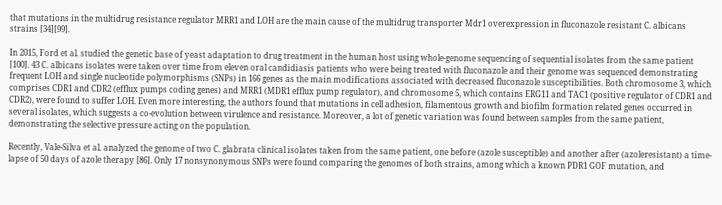that mutations in the multidrug resistance regulator MRR1 and LOH are the main cause of the multidrug transporter Mdr1 overexpression in fluconazole resistant C. albicans strains [34][99].

In 2015, Ford et al. studied the genetic base of yeast adaptation to drug treatment in the human host using whole-genome sequencing of sequential isolates from the same patient [100]. 43 C. albicans isolates were taken over time from eleven oral candidiasis patients who were being treated with fluconazole and their genome was sequenced demonstrating frequent LOH and single nucleotide polymorphisms (SNPs) in 166 genes as the main modifications associated with decreased fluconazole susceptibilities. Both chromosome 3, which comprises CDR1 and CDR2 (efflux pumps coding genes) and MRR1 (MDR1 efflux pump regulator), and chromosome 5, which contains ERG11 and TAC1 (positive regulator of CDR1 and CDR2), were found to suffer LOH. Even more interesting, the authors found that mutations in cell adhesion, filamentous growth and biofilm formation related genes occurred in several isolates, which suggests a co-evolution between virulence and resistance. Moreover, a lot of genetic variation was found between samples from the same patient, demonstrating the selective pressure acting on the population.

Recently, Vale-Silva et al. analyzed the genome of two C. glabrata clinical isolates taken from the same patient, one before (azole susceptible) and another after (azoleresistant) a time-lapse of 50 days of azole therapy [86]. Only 17 nonsynonymous SNPs were found comparing the genomes of both strains, among which a known PDR1 GOF mutation, and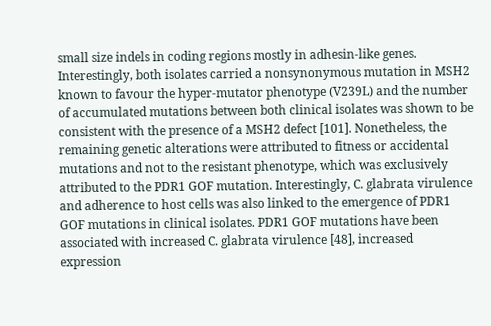small size indels in coding regions mostly in adhesin-like genes. Interestingly, both isolates carried a nonsynonymous mutation in MSH2 known to favour the hyper-mutator phenotype (V239L) and the number of accumulated mutations between both clinical isolates was shown to be consistent with the presence of a MSH2 defect [101]. Nonetheless, the remaining genetic alterations were attributed to fitness or accidental mutations and not to the resistant phenotype, which was exclusively attributed to the PDR1 GOF mutation. Interestingly, C. glabrata virulence and adherence to host cells was also linked to the emergence of PDR1 GOF mutations in clinical isolates. PDR1 GOF mutations have been associated with increased C. glabrata virulence [48], increased expression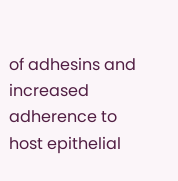of adhesins and increased adherence to host epithelial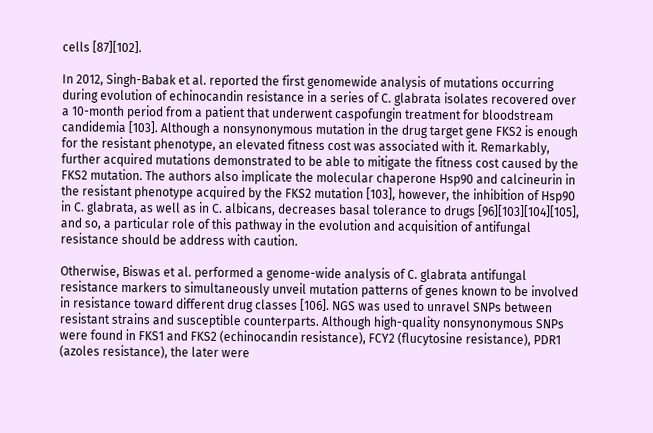cells [87][102].

In 2012, Singh-Babak et al. reported the first genomewide analysis of mutations occurring during evolution of echinocandin resistance in a series of C. glabrata isolates recovered over a 10-month period from a patient that underwent caspofungin treatment for bloodstream candidemia [103]. Although a nonsynonymous mutation in the drug target gene FKS2 is enough for the resistant phenotype, an elevated fitness cost was associated with it. Remarkably, further acquired mutations demonstrated to be able to mitigate the fitness cost caused by the FKS2 mutation. The authors also implicate the molecular chaperone Hsp90 and calcineurin in the resistant phenotype acquired by the FKS2 mutation [103], however, the inhibition of Hsp90 in C. glabrata, as well as in C. albicans, decreases basal tolerance to drugs [96][103][104][105], and so, a particular role of this pathway in the evolution and acquisition of antifungal resistance should be address with caution.

Otherwise, Biswas et al. performed a genome-wide analysis of C. glabrata antifungal resistance markers to simultaneously unveil mutation patterns of genes known to be involved in resistance toward different drug classes [106]. NGS was used to unravel SNPs between resistant strains and susceptible counterparts. Although high-quality nonsynonymous SNPs were found in FKS1 and FKS2 (echinocandin resistance), FCY2 (flucytosine resistance), PDR1 (azoles resistance), the later were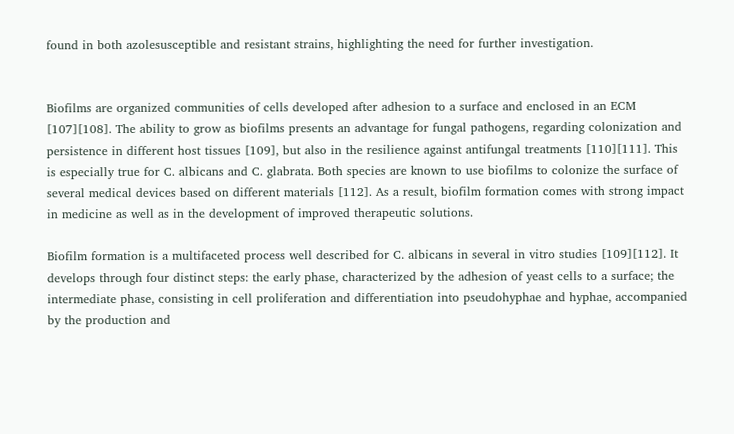found in both azolesusceptible and resistant strains, highlighting the need for further investigation.


Biofilms are organized communities of cells developed after adhesion to a surface and enclosed in an ECM [107][108]. The ability to grow as biofilms presents an advantage for fungal pathogens, regarding colonization and persistence in different host tissues [109], but also in the resilience against antifungal treatments [110][111]. This is especially true for C. albicans and C. glabrata. Both species are known to use biofilms to colonize the surface of several medical devices based on different materials [112]. As a result, biofilm formation comes with strong impact in medicine as well as in the development of improved therapeutic solutions.

Biofilm formation is a multifaceted process well described for C. albicans in several in vitro studies [109][112]. It develops through four distinct steps: the early phase, characterized by the adhesion of yeast cells to a surface; the intermediate phase, consisting in cell proliferation and differentiation into pseudohyphae and hyphae, accompanied by the production and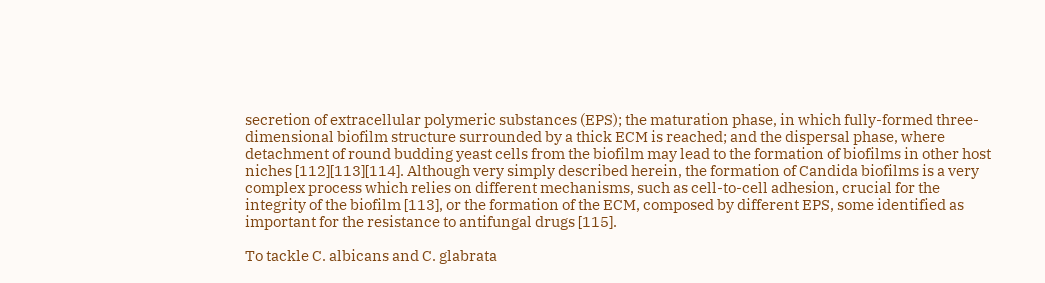secretion of extracellular polymeric substances (EPS); the maturation phase, in which fully-formed three-dimensional biofilm structure surrounded by a thick ECM is reached; and the dispersal phase, where detachment of round budding yeast cells from the biofilm may lead to the formation of biofilms in other host niches [112][113][114]. Although very simply described herein, the formation of Candida biofilms is a very complex process which relies on different mechanisms, such as cell-to-cell adhesion, crucial for the integrity of the biofilm [113], or the formation of the ECM, composed by different EPS, some identified as important for the resistance to antifungal drugs [115].

To tackle C. albicans and C. glabrata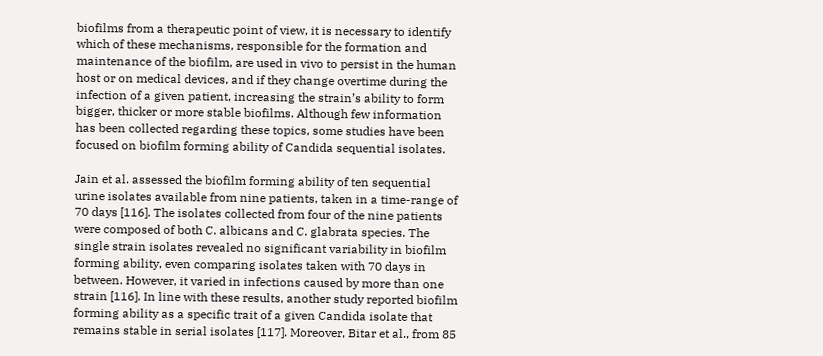biofilms from a therapeutic point of view, it is necessary to identify which of these mechanisms, responsible for the formation and maintenance of the biofilm, are used in vivo to persist in the human host or on medical devices, and if they change overtime during the infection of a given patient, increasing the strain’s ability to form bigger, thicker or more stable biofilms. Although few information has been collected regarding these topics, some studies have been focused on biofilm forming ability of Candida sequential isolates.

Jain et al. assessed the biofilm forming ability of ten sequential urine isolates available from nine patients, taken in a time-range of 70 days [116]. The isolates collected from four of the nine patients were composed of both C. albicans and C. glabrata species. The single strain isolates revealed no significant variability in biofilm forming ability, even comparing isolates taken with 70 days in between. However, it varied in infections caused by more than one strain [116]. In line with these results, another study reported biofilm forming ability as a specific trait of a given Candida isolate that remains stable in serial isolates [117]. Moreover, Bitar et al., from 85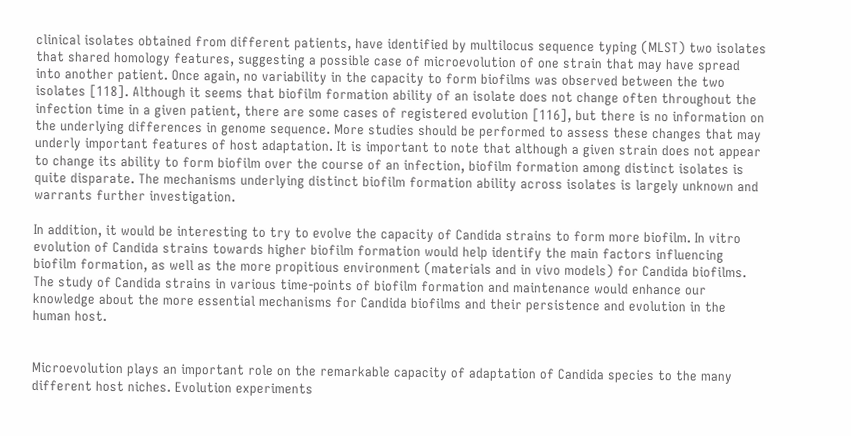clinical isolates obtained from different patients, have identified by multilocus sequence typing (MLST) two isolates that shared homology features, suggesting a possible case of microevolution of one strain that may have spread into another patient. Once again, no variability in the capacity to form biofilms was observed between the two isolates [118]. Although it seems that biofilm formation ability of an isolate does not change often throughout the infection time in a given patient, there are some cases of registered evolution [116], but there is no information on the underlying differences in genome sequence. More studies should be performed to assess these changes that may underly important features of host adaptation. It is important to note that although a given strain does not appear to change its ability to form biofilm over the course of an infection, biofilm formation among distinct isolates is quite disparate. The mechanisms underlying distinct biofilm formation ability across isolates is largely unknown and warrants further investigation.

In addition, it would be interesting to try to evolve the capacity of Candida strains to form more biofilm. In vitro evolution of Candida strains towards higher biofilm formation would help identify the main factors influencing biofilm formation, as well as the more propitious environment (materials and in vivo models) for Candida biofilms. The study of Candida strains in various time-points of biofilm formation and maintenance would enhance our knowledge about the more essential mechanisms for Candida biofilms and their persistence and evolution in the human host.


Microevolution plays an important role on the remarkable capacity of adaptation of Candida species to the many different host niches. Evolution experiments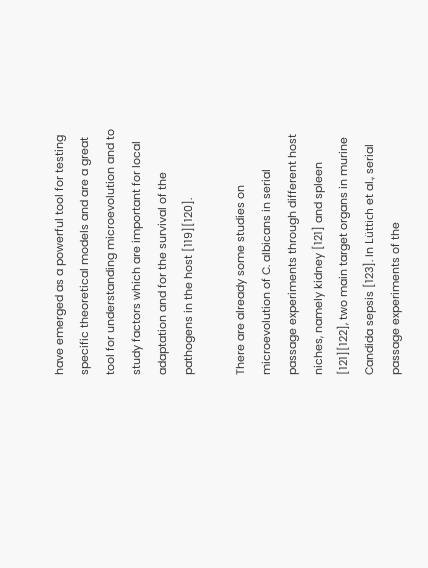have emerged as a powerful tool for testing specific theoretical models and are a great tool for understanding microevolution and to study factors which are important for local adaptation and for the survival of the pathogens in the host [119][120].

There are already some studies on microevolution of C. albicans in serial passage experiments through different host niches, namely kidney [121] and spleen [121][122], two main target organs in murine Candida sepsis [123]. In Lüttich et al., serial passage experiments of the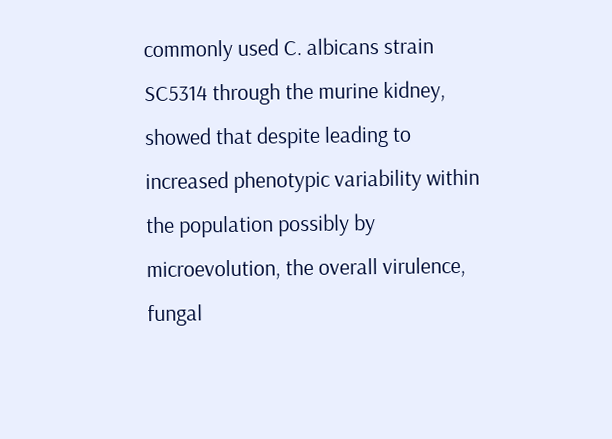commonly used C. albicans strain SC5314 through the murine kidney, showed that despite leading to increased phenotypic variability within the population possibly by microevolution, the overall virulence, fungal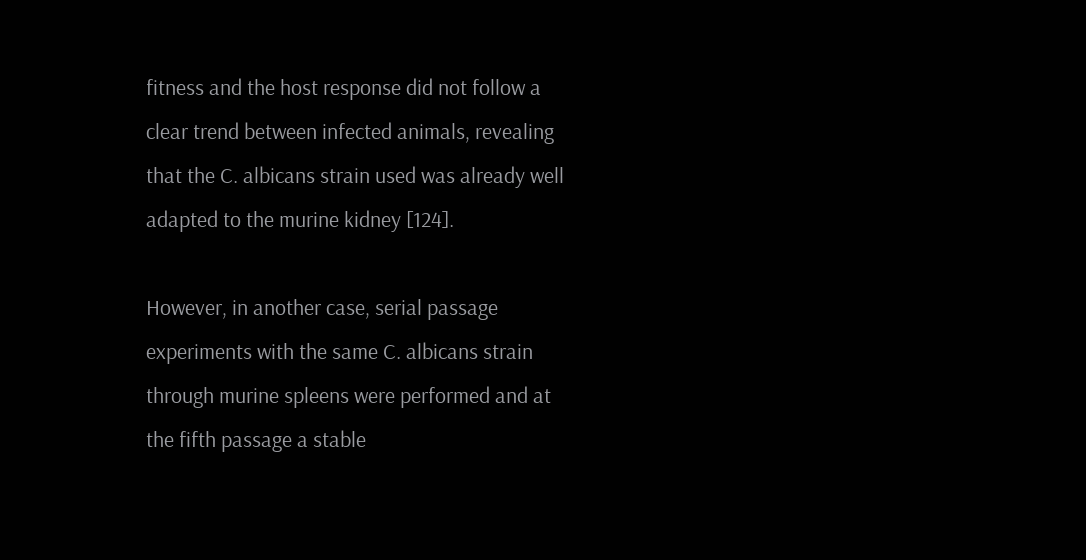fitness and the host response did not follow a clear trend between infected animals, revealing that the C. albicans strain used was already well adapted to the murine kidney [124].

However, in another case, serial passage experiments with the same C. albicans strain through murine spleens were performed and at the fifth passage a stable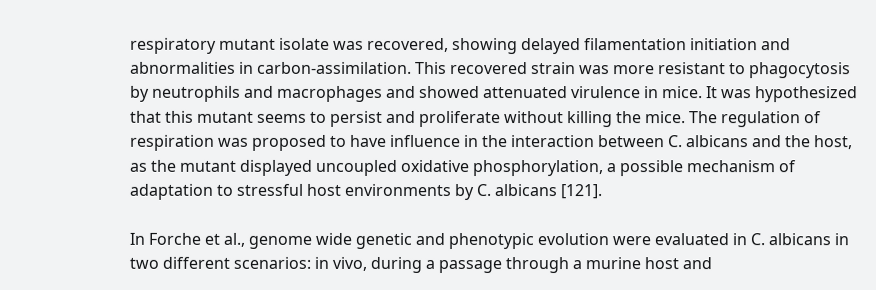respiratory mutant isolate was recovered, showing delayed filamentation initiation and abnormalities in carbon-assimilation. This recovered strain was more resistant to phagocytosis by neutrophils and macrophages and showed attenuated virulence in mice. It was hypothesized that this mutant seems to persist and proliferate without killing the mice. The regulation of respiration was proposed to have influence in the interaction between C. albicans and the host, as the mutant displayed uncoupled oxidative phosphorylation, a possible mechanism of adaptation to stressful host environments by C. albicans [121].

In Forche et al., genome wide genetic and phenotypic evolution were evaluated in C. albicans in two different scenarios: in vivo, during a passage through a murine host and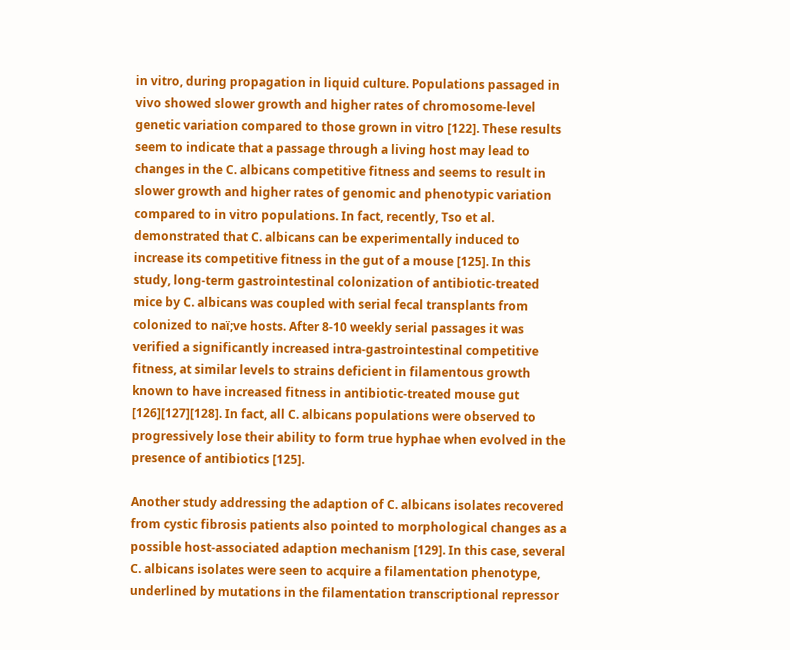in vitro, during propagation in liquid culture. Populations passaged in vivo showed slower growth and higher rates of chromosome-level genetic variation compared to those grown in vitro [122]. These results seem to indicate that a passage through a living host may lead to changes in the C. albicans competitive fitness and seems to result in slower growth and higher rates of genomic and phenotypic variation compared to in vitro populations. In fact, recently, Tso et al. demonstrated that C. albicans can be experimentally induced to increase its competitive fitness in the gut of a mouse [125]. In this study, long-term gastrointestinal colonization of antibiotic-treated mice by C. albicans was coupled with serial fecal transplants from colonized to naï;ve hosts. After 8-10 weekly serial passages it was verified a significantly increased intra-gastrointestinal competitive fitness, at similar levels to strains deficient in filamentous growth known to have increased fitness in antibiotic-treated mouse gut [126][127][128]. In fact, all C. albicans populations were observed to progressively lose their ability to form true hyphae when evolved in the presence of antibiotics [125].

Another study addressing the adaption of C. albicans isolates recovered from cystic fibrosis patients also pointed to morphological changes as a possible host-associated adaption mechanism [129]. In this case, several C. albicans isolates were seen to acquire a filamentation phenotype, underlined by mutations in the filamentation transcriptional repressor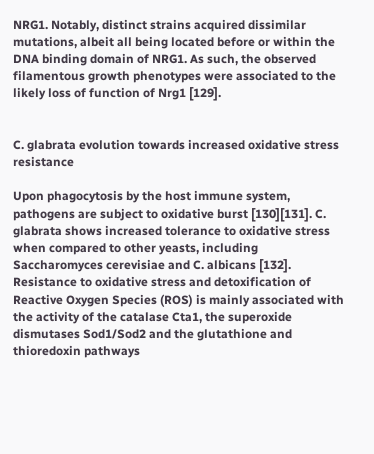NRG1. Notably, distinct strains acquired dissimilar mutations, albeit all being located before or within the DNA binding domain of NRG1. As such, the observed filamentous growth phenotypes were associated to the likely loss of function of Nrg1 [129].


C. glabrata evolution towards increased oxidative stress resistance

Upon phagocytosis by the host immune system, pathogens are subject to oxidative burst [130][131]. C. glabrata shows increased tolerance to oxidative stress when compared to other yeasts, including Saccharomyces cerevisiae and C. albicans [132]. Resistance to oxidative stress and detoxification of Reactive Oxygen Species (ROS) is mainly associated with the activity of the catalase Cta1, the superoxide dismutases Sod1/Sod2 and the glutathione and thioredoxin pathways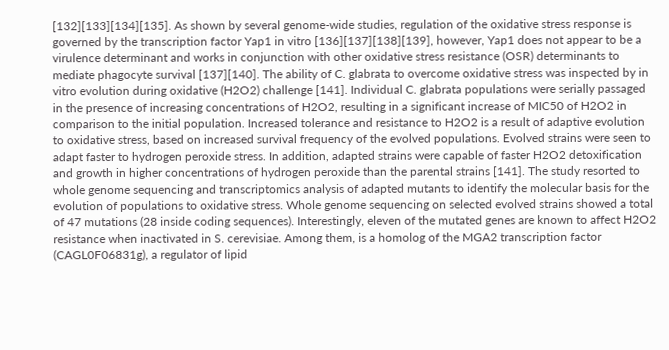[132][133][134][135]. As shown by several genome-wide studies, regulation of the oxidative stress response is governed by the transcription factor Yap1 in vitro [136][137][138][139], however, Yap1 does not appear to be a virulence determinant and works in conjunction with other oxidative stress resistance (OSR) determinants to mediate phagocyte survival [137][140]. The ability of C. glabrata to overcome oxidative stress was inspected by in vitro evolution during oxidative (H2O2) challenge [141]. Individual C. glabrata populations were serially passaged in the presence of increasing concentrations of H2O2, resulting in a significant increase of MIC50 of H2O2 in comparison to the initial population. Increased tolerance and resistance to H2O2 is a result of adaptive evolution to oxidative stress, based on increased survival frequency of the evolved populations. Evolved strains were seen to adapt faster to hydrogen peroxide stress. In addition, adapted strains were capable of faster H2O2 detoxification and growth in higher concentrations of hydrogen peroxide than the parental strains [141]. The study resorted to whole genome sequencing and transcriptomics analysis of adapted mutants to identify the molecular basis for the evolution of populations to oxidative stress. Whole genome sequencing on selected evolved strains showed a total of 47 mutations (28 inside coding sequences). Interestingly, eleven of the mutated genes are known to affect H2O2 resistance when inactivated in S. cerevisiae. Among them, is a homolog of the MGA2 transcription factor (CAGL0F06831g), a regulator of lipid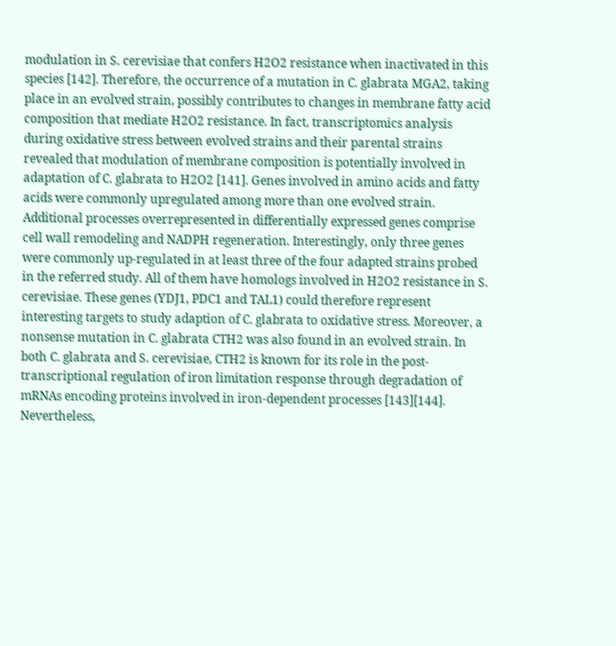modulation in S. cerevisiae that confers H2O2 resistance when inactivated in this species [142]. Therefore, the occurrence of a mutation in C. glabrata MGA2, taking place in an evolved strain, possibly contributes to changes in membrane fatty acid composition that mediate H2O2 resistance. In fact, transcriptomics analysis during oxidative stress between evolved strains and their parental strains revealed that modulation of membrane composition is potentially involved in adaptation of C. glabrata to H2O2 [141]. Genes involved in amino acids and fatty acids were commonly upregulated among more than one evolved strain. Additional processes overrepresented in differentially expressed genes comprise cell wall remodeling and NADPH regeneration. Interestingly, only three genes were commonly up-regulated in at least three of the four adapted strains probed in the referred study. All of them have homologs involved in H2O2 resistance in S. cerevisiae. These genes (YDJ1, PDC1 and TAL1) could therefore represent interesting targets to study adaption of C. glabrata to oxidative stress. Moreover, a nonsense mutation in C. glabrata CTH2 was also found in an evolved strain. In both C. glabrata and S. cerevisiae, CTH2 is known for its role in the post-transcriptional regulation of iron limitation response through degradation of mRNAs encoding proteins involved in iron-dependent processes [143][144]. Nevertheless,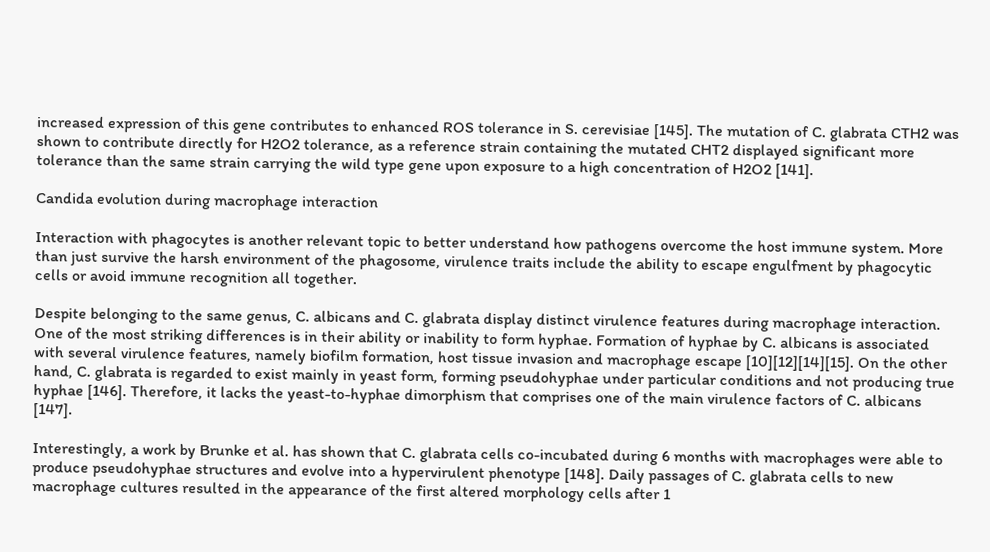increased expression of this gene contributes to enhanced ROS tolerance in S. cerevisiae [145]. The mutation of C. glabrata CTH2 was shown to contribute directly for H2O2 tolerance, as a reference strain containing the mutated CHT2 displayed significant more tolerance than the same strain carrying the wild type gene upon exposure to a high concentration of H2O2 [141].

Candida evolution during macrophage interaction

Interaction with phagocytes is another relevant topic to better understand how pathogens overcome the host immune system. More than just survive the harsh environment of the phagosome, virulence traits include the ability to escape engulfment by phagocytic cells or avoid immune recognition all together.

Despite belonging to the same genus, C. albicans and C. glabrata display distinct virulence features during macrophage interaction. One of the most striking differences is in their ability or inability to form hyphae. Formation of hyphae by C. albicans is associated with several virulence features, namely biofilm formation, host tissue invasion and macrophage escape [10][12][14][15]. On the other hand, C. glabrata is regarded to exist mainly in yeast form, forming pseudohyphae under particular conditions and not producing true hyphae [146]. Therefore, it lacks the yeast-to-hyphae dimorphism that comprises one of the main virulence factors of C. albicans [147].

Interestingly, a work by Brunke et al. has shown that C. glabrata cells co-incubated during 6 months with macrophages were able to produce pseudohyphae structures and evolve into a hypervirulent phenotype [148]. Daily passages of C. glabrata cells to new macrophage cultures resulted in the appearance of the first altered morphology cells after 1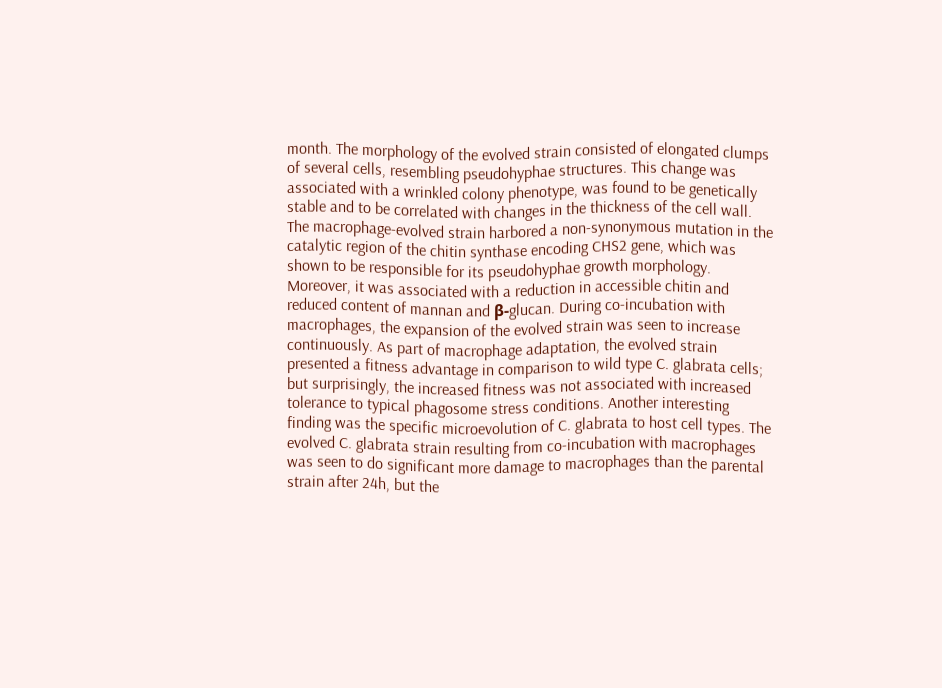month. The morphology of the evolved strain consisted of elongated clumps of several cells, resembling pseudohyphae structures. This change was associated with a wrinkled colony phenotype, was found to be genetically stable and to be correlated with changes in the thickness of the cell wall. The macrophage-evolved strain harbored a non-synonymous mutation in the catalytic region of the chitin synthase encoding CHS2 gene, which was shown to be responsible for its pseudohyphae growth morphology. Moreover, it was associated with a reduction in accessible chitin and reduced content of mannan and β-glucan. During co-incubation with macrophages, the expansion of the evolved strain was seen to increase continuously. As part of macrophage adaptation, the evolved strain presented a fitness advantage in comparison to wild type C. glabrata cells; but surprisingly, the increased fitness was not associated with increased tolerance to typical phagosome stress conditions. Another interesting finding was the specific microevolution of C. glabrata to host cell types. The evolved C. glabrata strain resulting from co-incubation with macrophages was seen to do significant more damage to macrophages than the parental strain after 24h, but the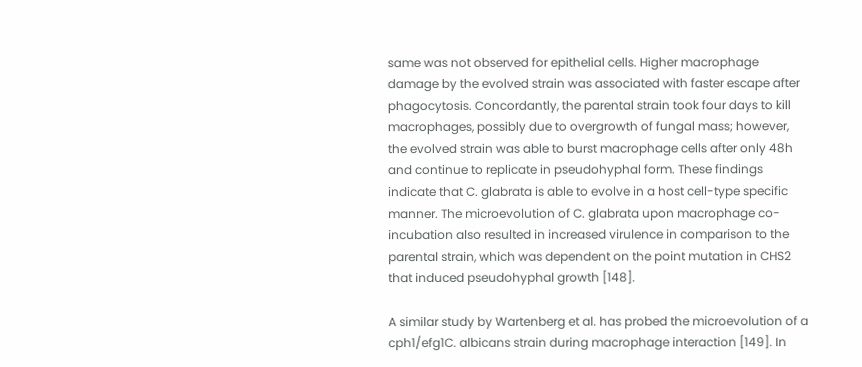same was not observed for epithelial cells. Higher macrophage damage by the evolved strain was associated with faster escape after phagocytosis. Concordantly, the parental strain took four days to kill macrophages, possibly due to overgrowth of fungal mass; however, the evolved strain was able to burst macrophage cells after only 48h and continue to replicate in pseudohyphal form. These findings indicate that C. glabrata is able to evolve in a host cell-type specific manner. The microevolution of C. glabrata upon macrophage co-incubation also resulted in increased virulence in comparison to the parental strain, which was dependent on the point mutation in CHS2 that induced pseudohyphal growth [148].

A similar study by Wartenberg et al. has probed the microevolution of a cph1/efg1C. albicans strain during macrophage interaction [149]. In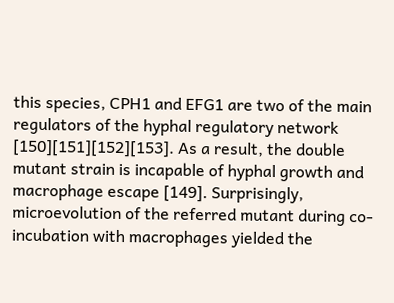this species, CPH1 and EFG1 are two of the main regulators of the hyphal regulatory network [150][151][152][153]. As a result, the double mutant strain is incapable of hyphal growth and macrophage escape [149]. Surprisingly, microevolution of the referred mutant during co-incubation with macrophages yielded the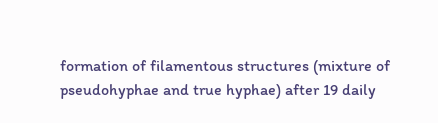formation of filamentous structures (mixture of pseudohyphae and true hyphae) after 19 daily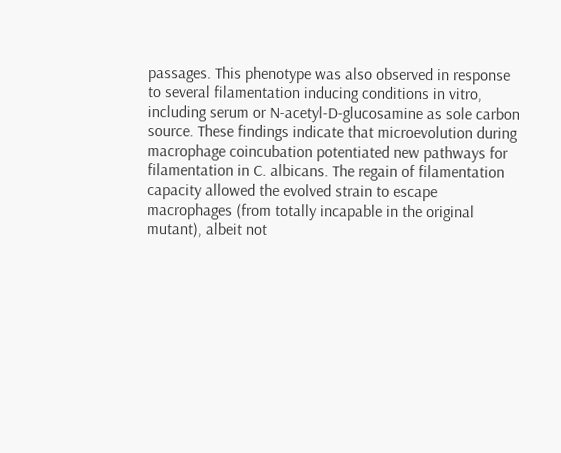passages. This phenotype was also observed in response to several filamentation inducing conditions in vitro, including serum or N-acetyl-D-glucosamine as sole carbon source. These findings indicate that microevolution during macrophage coincubation potentiated new pathways for filamentation in C. albicans. The regain of filamentation capacity allowed the evolved strain to escape macrophages (from totally incapable in the original mutant), albeit not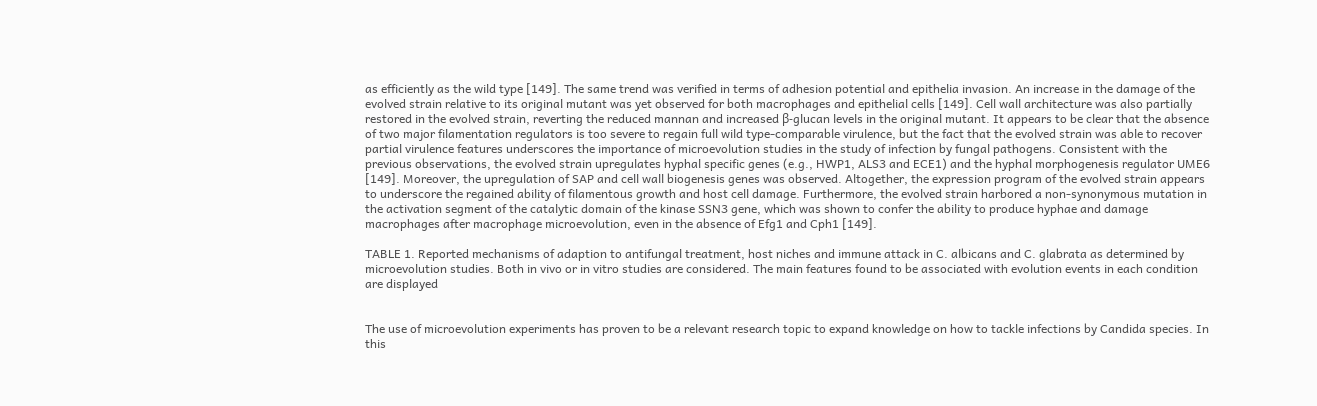as efficiently as the wild type [149]. The same trend was verified in terms of adhesion potential and epithelia invasion. An increase in the damage of the evolved strain relative to its original mutant was yet observed for both macrophages and epithelial cells [149]. Cell wall architecture was also partially restored in the evolved strain, reverting the reduced mannan and increased β-glucan levels in the original mutant. It appears to be clear that the absence of two major filamentation regulators is too severe to regain full wild type-comparable virulence, but the fact that the evolved strain was able to recover partial virulence features underscores the importance of microevolution studies in the study of infection by fungal pathogens. Consistent with the previous observations, the evolved strain upregulates hyphal specific genes (e.g., HWP1, ALS3 and ECE1) and the hyphal morphogenesis regulator UME6 [149]. Moreover, the upregulation of SAP and cell wall biogenesis genes was observed. Altogether, the expression program of the evolved strain appears to underscore the regained ability of filamentous growth and host cell damage. Furthermore, the evolved strain harbored a non-synonymous mutation in the activation segment of the catalytic domain of the kinase SSN3 gene, which was shown to confer the ability to produce hyphae and damage macrophages after macrophage microevolution, even in the absence of Efg1 and Cph1 [149].

TABLE 1. Reported mechanisms of adaption to antifungal treatment, host niches and immune attack in C. albicans and C. glabrata as determined by microevolution studies. Both in vivo or in vitro studies are considered. The main features found to be associated with evolution events in each condition are displayed


The use of microevolution experiments has proven to be a relevant research topic to expand knowledge on how to tackle infections by Candida species. In this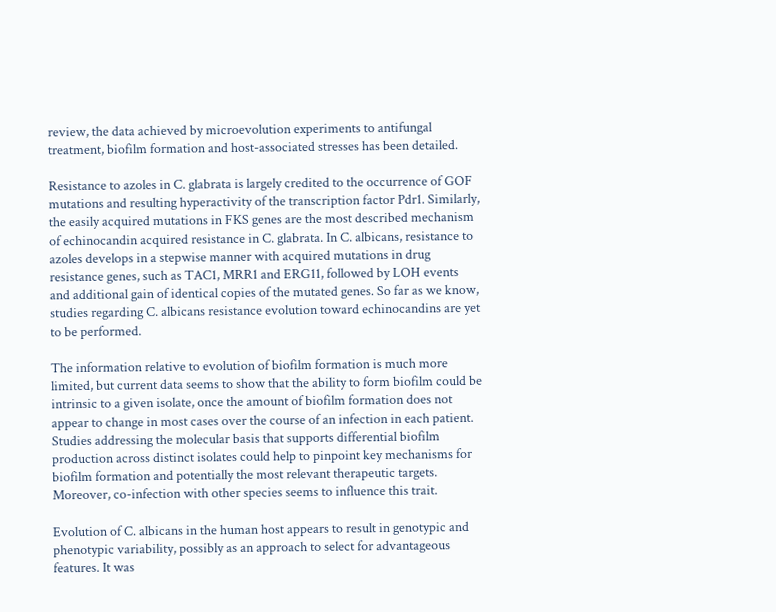review, the data achieved by microevolution experiments to antifungal treatment, biofilm formation and host-associated stresses has been detailed.

Resistance to azoles in C. glabrata is largely credited to the occurrence of GOF mutations and resulting hyperactivity of the transcription factor Pdr1. Similarly, the easily acquired mutations in FKS genes are the most described mechanism of echinocandin acquired resistance in C. glabrata. In C. albicans, resistance to azoles develops in a stepwise manner with acquired mutations in drug resistance genes, such as TAC1, MRR1 and ERG11, followed by LOH events and additional gain of identical copies of the mutated genes. So far as we know, studies regarding C. albicans resistance evolution toward echinocandins are yet to be performed.

The information relative to evolution of biofilm formation is much more limited, but current data seems to show that the ability to form biofilm could be intrinsic to a given isolate, once the amount of biofilm formation does not appear to change in most cases over the course of an infection in each patient. Studies addressing the molecular basis that supports differential biofilm production across distinct isolates could help to pinpoint key mechanisms for biofilm formation and potentially the most relevant therapeutic targets. Moreover, co-infection with other species seems to influence this trait.

Evolution of C. albicans in the human host appears to result in genotypic and phenotypic variability, possibly as an approach to select for advantageous features. It was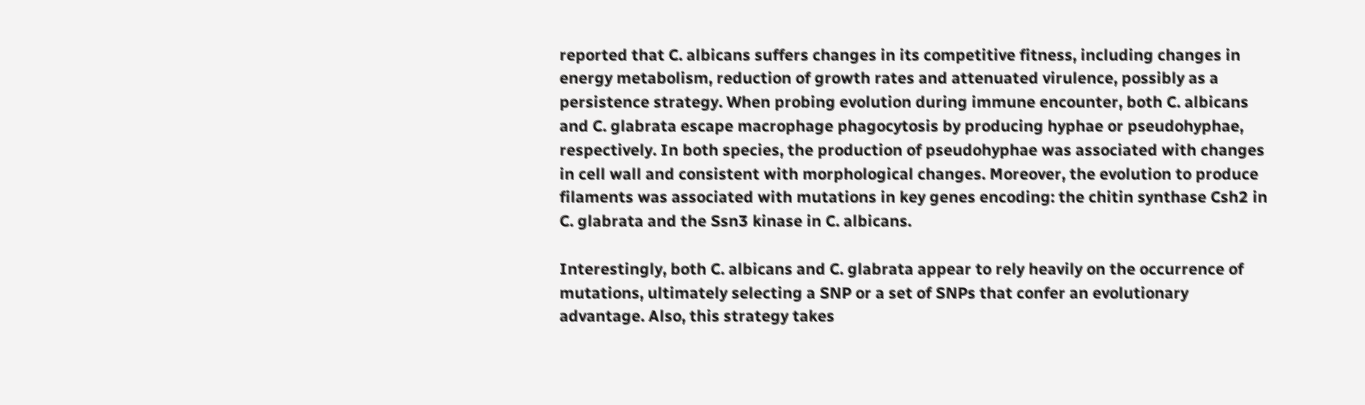reported that C. albicans suffers changes in its competitive fitness, including changes in energy metabolism, reduction of growth rates and attenuated virulence, possibly as a persistence strategy. When probing evolution during immune encounter, both C. albicans and C. glabrata escape macrophage phagocytosis by producing hyphae or pseudohyphae, respectively. In both species, the production of pseudohyphae was associated with changes in cell wall and consistent with morphological changes. Moreover, the evolution to produce filaments was associated with mutations in key genes encoding: the chitin synthase Csh2 in C. glabrata and the Ssn3 kinase in C. albicans.

Interestingly, both C. albicans and C. glabrata appear to rely heavily on the occurrence of mutations, ultimately selecting a SNP or a set of SNPs that confer an evolutionary advantage. Also, this strategy takes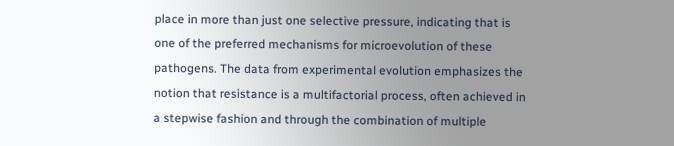place in more than just one selective pressure, indicating that is one of the preferred mechanisms for microevolution of these pathogens. The data from experimental evolution emphasizes the notion that resistance is a multifactorial process, often achieved in a stepwise fashion and through the combination of multiple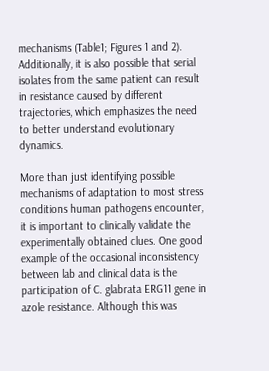mechanisms (Table1; Figures 1 and 2). Additionally, it is also possible that serial isolates from the same patient can result in resistance caused by different trajectories, which emphasizes the need to better understand evolutionary dynamics.

More than just identifying possible mechanisms of adaptation to most stress conditions human pathogens encounter, it is important to clinically validate the experimentally obtained clues. One good example of the occasional inconsistency between lab and clinical data is the participation of C. glabrata ERG11 gene in azole resistance. Although this was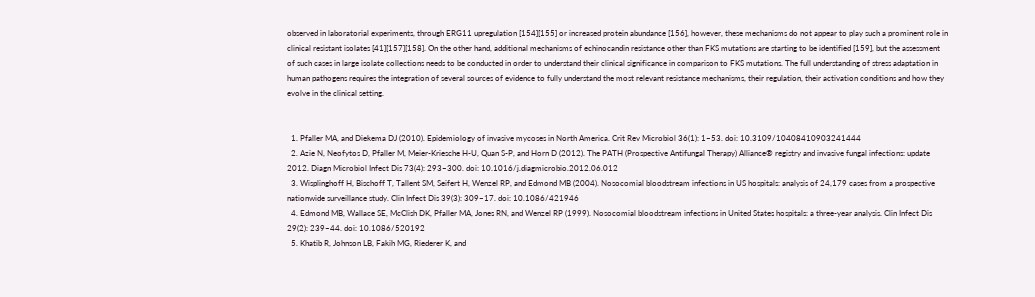observed in laboratorial experiments, through ERG11 upregulation [154][155] or increased protein abundance [156], however, these mechanisms do not appear to play such a prominent role in clinical resistant isolates [41][157][158]. On the other hand, additional mechanisms of echinocandin resistance other than FKS mutations are starting to be identified [159], but the assessment of such cases in large isolate collections needs to be conducted in order to understand their clinical significance in comparison to FKS mutations. The full understanding of stress adaptation in human pathogens requires the integration of several sources of evidence to fully understand the most relevant resistance mechanisms, their regulation, their activation conditions and how they evolve in the clinical setting.


  1. Pfaller MA, and Diekema DJ (2010). Epidemiology of invasive mycoses in North America. Crit Rev Microbiol 36(1): 1–53. doi: 10.3109/10408410903241444
  2. Azie N, Neofytos D, Pfaller M, Meier-Kriesche H-U, Quan S-P, and Horn D (2012). The PATH (Prospective Antifungal Therapy) Alliance® registry and invasive fungal infections: update 2012. Diagn Microbiol Infect Dis 73(4): 293–300. doi: 10.1016/j.diagmicrobio.2012.06.012
  3. Wisplinghoff H, Bischoff T, Tallent SM, Seifert H, Wenzel RP, and Edmond MB (2004). Nosocomial bloodstream infections in US hospitals: analysis of 24,179 cases from a prospective nationwide surveillance study. Clin Infect Dis 39(3): 309–17. doi: 10.1086/421946
  4. Edmond MB, Wallace SE, McClish DK, Pfaller MA, Jones RN, and Wenzel RP (1999). Nosocomial bloodstream infections in United States hospitals: a three-year analysis. Clin Infect Dis 29(2): 239–44. doi: 10.1086/520192
  5. Khatib R, Johnson LB, Fakih MG, Riederer K, and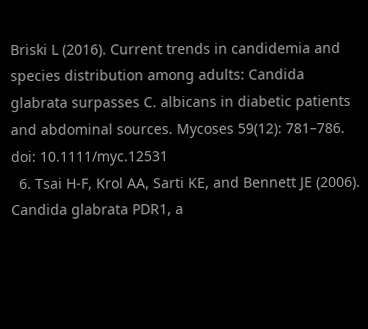Briski L (2016). Current trends in candidemia and species distribution among adults: Candida glabrata surpasses C. albicans in diabetic patients and abdominal sources. Mycoses 59(12): 781–786. doi: 10.1111/myc.12531
  6. Tsai H-F, Krol AA, Sarti KE, and Bennett JE (2006). Candida glabrata PDR1, a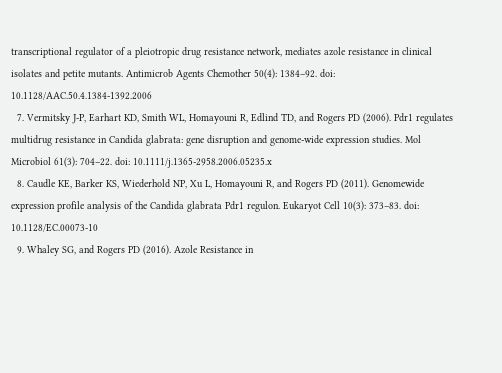transcriptional regulator of a pleiotropic drug resistance network, mediates azole resistance in clinical isolates and petite mutants. Antimicrob Agents Chemother 50(4): 1384–92. doi: 10.1128/AAC.50.4.1384-1392.2006
  7. Vermitsky J-P, Earhart KD, Smith WL, Homayouni R, Edlind TD, and Rogers PD (2006). Pdr1 regulates multidrug resistance in Candida glabrata: gene disruption and genome-wide expression studies. Mol Microbiol 61(3): 704–22. doi: 10.1111/j.1365-2958.2006.05235.x
  8. Caudle KE, Barker KS, Wiederhold NP, Xu L, Homayouni R, and Rogers PD (2011). Genomewide expression profile analysis of the Candida glabrata Pdr1 regulon. Eukaryot Cell 10(3): 373–83. doi: 10.1128/EC.00073-10
  9. Whaley SG, and Rogers PD (2016). Azole Resistance in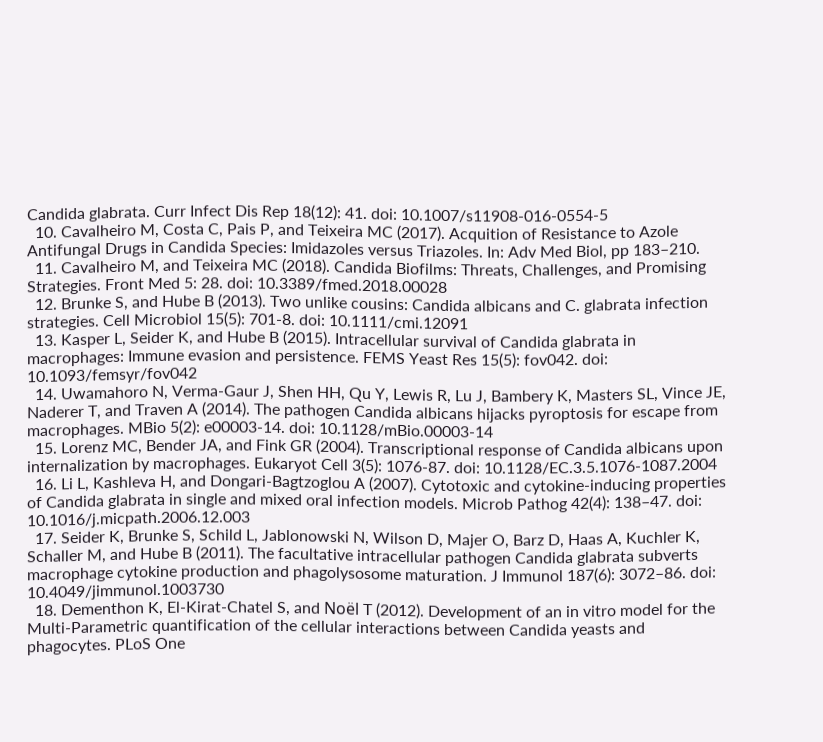Candida glabrata. Curr Infect Dis Rep 18(12): 41. doi: 10.1007/s11908-016-0554-5
  10. Cavalheiro M, Costa C, Pais P, and Teixeira MC (2017). Acquition of Resistance to Azole Antifungal Drugs in Candida Species: Imidazoles versus Triazoles. In: Adv Med Biol, pp 183–210.
  11. Cavalheiro M, and Teixeira MC (2018). Candida Biofilms: Threats, Challenges, and Promising Strategies. Front Med 5: 28. doi: 10.3389/fmed.2018.00028
  12. Brunke S, and Hube B (2013). Two unlike cousins: Candida albicans and C. glabrata infection strategies. Cell Microbiol 15(5): 701-8. doi: 10.1111/cmi.12091
  13. Kasper L, Seider K, and Hube B (2015). Intracellular survival of Candida glabrata in macrophages: Immune evasion and persistence. FEMS Yeast Res 15(5): fov042. doi: 10.1093/femsyr/fov042
  14. Uwamahoro N, Verma-Gaur J, Shen HH, Qu Y, Lewis R, Lu J, Bambery K, Masters SL, Vince JE, Naderer T, and Traven A (2014). The pathogen Candida albicans hijacks pyroptosis for escape from macrophages. MBio 5(2): e00003-14. doi: 10.1128/mBio.00003-14
  15. Lorenz MC, Bender JA, and Fink GR (2004). Transcriptional response of Candida albicans upon internalization by macrophages. Eukaryot Cell 3(5): 1076-87. doi: 10.1128/EC.3.5.1076-1087.2004
  16. Li L, Kashleva H, and Dongari-Bagtzoglou A (2007). Cytotoxic and cytokine-inducing properties of Candida glabrata in single and mixed oral infection models. Microb Pathog 42(4): 138–47. doi: 10.1016/j.micpath.2006.12.003
  17. Seider K, Brunke S, Schild L, Jablonowski N, Wilson D, Majer O, Barz D, Haas A, Kuchler K, Schaller M, and Hube B (2011). The facultative intracellular pathogen Candida glabrata subverts macrophage cytokine production and phagolysosome maturation. J Immunol 187(6): 3072–86. doi: 10.4049/jimmunol.1003730
  18. Dementhon K, El-Kirat-Chatel S, and Noël T (2012). Development of an in vitro model for the Multi-Parametric quantification of the cellular interactions between Candida yeasts and phagocytes. PLoS One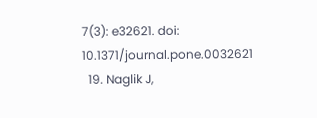7(3): e32621. doi: 10.1371/journal.pone.0032621
  19. Naglik J,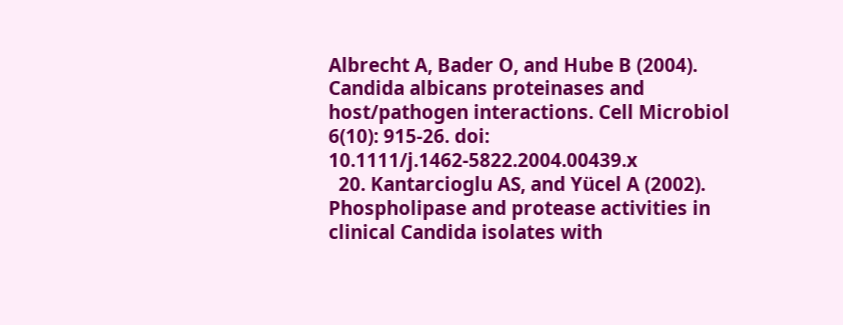Albrecht A, Bader O, and Hube B (2004). Candida albicans proteinases and host/pathogen interactions. Cell Microbiol 6(10): 915-26. doi: 10.1111/j.1462-5822.2004.00439.x
  20. Kantarcioglu AS, and Yücel A (2002). Phospholipase and protease activities in clinical Candida isolates with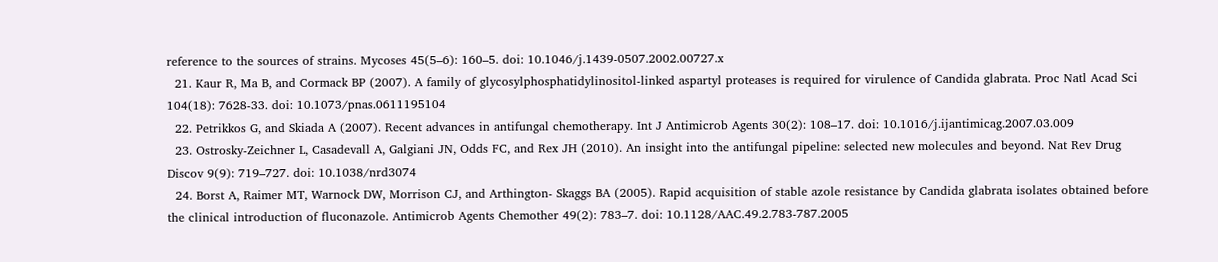reference to the sources of strains. Mycoses 45(5–6): 160–5. doi: 10.1046/j.1439-0507.2002.00727.x
  21. Kaur R, Ma B, and Cormack BP (2007). A family of glycosylphosphatidylinositol-linked aspartyl proteases is required for virulence of Candida glabrata. Proc Natl Acad Sci 104(18): 7628-33. doi: 10.1073/pnas.0611195104
  22. Petrikkos G, and Skiada A (2007). Recent advances in antifungal chemotherapy. Int J Antimicrob Agents 30(2): 108–17. doi: 10.1016/j.ijantimicag.2007.03.009
  23. Ostrosky-Zeichner L, Casadevall A, Galgiani JN, Odds FC, and Rex JH (2010). An insight into the antifungal pipeline: selected new molecules and beyond. Nat Rev Drug Discov 9(9): 719–727. doi: 10.1038/nrd3074
  24. Borst A, Raimer MT, Warnock DW, Morrison CJ, and Arthington- Skaggs BA (2005). Rapid acquisition of stable azole resistance by Candida glabrata isolates obtained before the clinical introduction of fluconazole. Antimicrob Agents Chemother 49(2): 783–7. doi: 10.1128/AAC.49.2.783-787.2005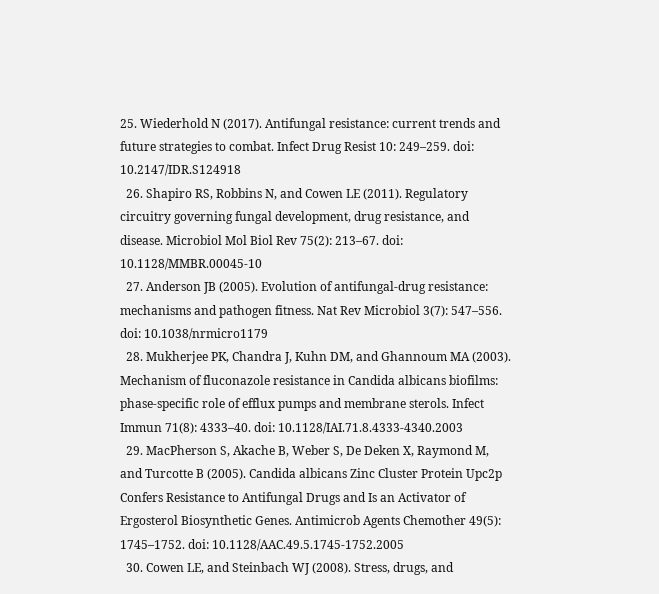25. Wiederhold N (2017). Antifungal resistance: current trends and future strategies to combat. Infect Drug Resist 10: 249–259. doi: 10.2147/IDR.S124918
  26. Shapiro RS, Robbins N, and Cowen LE (2011). Regulatory circuitry governing fungal development, drug resistance, and disease. Microbiol Mol Biol Rev 75(2): 213–67. doi: 10.1128/MMBR.00045-10
  27. Anderson JB (2005). Evolution of antifungal-drug resistance: mechanisms and pathogen fitness. Nat Rev Microbiol 3(7): 547–556. doi: 10.1038/nrmicro1179
  28. Mukherjee PK, Chandra J, Kuhn DM, and Ghannoum MA (2003). Mechanism of fluconazole resistance in Candida albicans biofilms: phase-specific role of efflux pumps and membrane sterols. Infect Immun 71(8): 4333–40. doi: 10.1128/IAI.71.8.4333-4340.2003
  29. MacPherson S, Akache B, Weber S, De Deken X, Raymond M, and Turcotte B (2005). Candida albicans Zinc Cluster Protein Upc2p Confers Resistance to Antifungal Drugs and Is an Activator of Ergosterol Biosynthetic Genes. Antimicrob Agents Chemother 49(5): 1745–1752. doi: 10.1128/AAC.49.5.1745-1752.2005
  30. Cowen LE, and Steinbach WJ (2008). Stress, drugs, and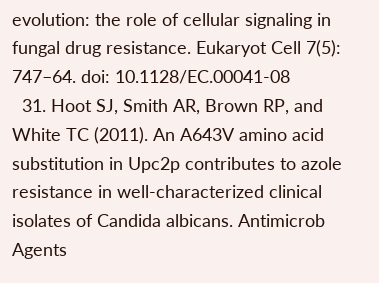evolution: the role of cellular signaling in fungal drug resistance. Eukaryot Cell 7(5): 747–64. doi: 10.1128/EC.00041-08
  31. Hoot SJ, Smith AR, Brown RP, and White TC (2011). An A643V amino acid substitution in Upc2p contributes to azole resistance in well-characterized clinical isolates of Candida albicans. Antimicrob Agents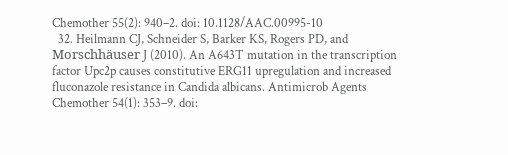Chemother 55(2): 940–2. doi: 10.1128/AAC.00995-10
  32. Heilmann CJ, Schneider S, Barker KS, Rogers PD, and Morschhäuser J (2010). An A643T mutation in the transcription factor Upc2p causes constitutive ERG11 upregulation and increased fluconazole resistance in Candida albicans. Antimicrob Agents Chemother 54(1): 353–9. doi: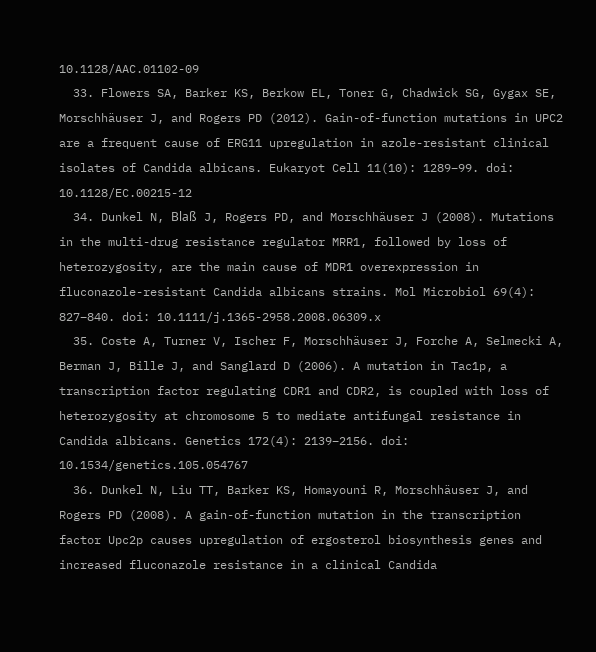10.1128/AAC.01102-09
  33. Flowers SA, Barker KS, Berkow EL, Toner G, Chadwick SG, Gygax SE, Morschhäuser J, and Rogers PD (2012). Gain-of-function mutations in UPC2 are a frequent cause of ERG11 upregulation in azole-resistant clinical isolates of Candida albicans. Eukaryot Cell 11(10): 1289–99. doi: 10.1128/EC.00215-12
  34. Dunkel N, Blaß J, Rogers PD, and Morschhäuser J (2008). Mutations in the multi-drug resistance regulator MRR1, followed by loss of heterozygosity, are the main cause of MDR1 overexpression in fluconazole-resistant Candida albicans strains. Mol Microbiol 69(4): 827–840. doi: 10.1111/j.1365-2958.2008.06309.x
  35. Coste A, Turner V, Ischer F, Morschhäuser J, Forche A, Selmecki A, Berman J, Bille J, and Sanglard D (2006). A mutation in Tac1p, a transcription factor regulating CDR1 and CDR2, is coupled with loss of heterozygosity at chromosome 5 to mediate antifungal resistance in Candida albicans. Genetics 172(4): 2139–2156. doi: 10.1534/genetics.105.054767
  36. Dunkel N, Liu TT, Barker KS, Homayouni R, Morschhäuser J, and Rogers PD (2008). A gain-of-function mutation in the transcription factor Upc2p causes upregulation of ergosterol biosynthesis genes and increased fluconazole resistance in a clinical Candida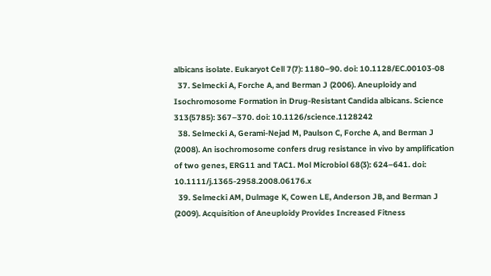albicans isolate. Eukaryot Cell 7(7): 1180–90. doi: 10.1128/EC.00103-08
  37. Selmecki A, Forche A, and Berman J (2006). Aneuploidy and Isochromosome Formation in Drug-Resistant Candida albicans. Science 313(5785): 367–370. doi: 10.1126/science.1128242
  38. Selmecki A, Gerami-Nejad M, Paulson C, Forche A, and Berman J (2008). An isochromosome confers drug resistance in vivo by amplification of two genes, ERG11 and TAC1. Mol Microbiol 68(3): 624–641. doi: 10.1111/j.1365-2958.2008.06176.x
  39. Selmecki AM, Dulmage K, Cowen LE, Anderson JB, and Berman J (2009). Acquisition of Aneuploidy Provides Increased Fitness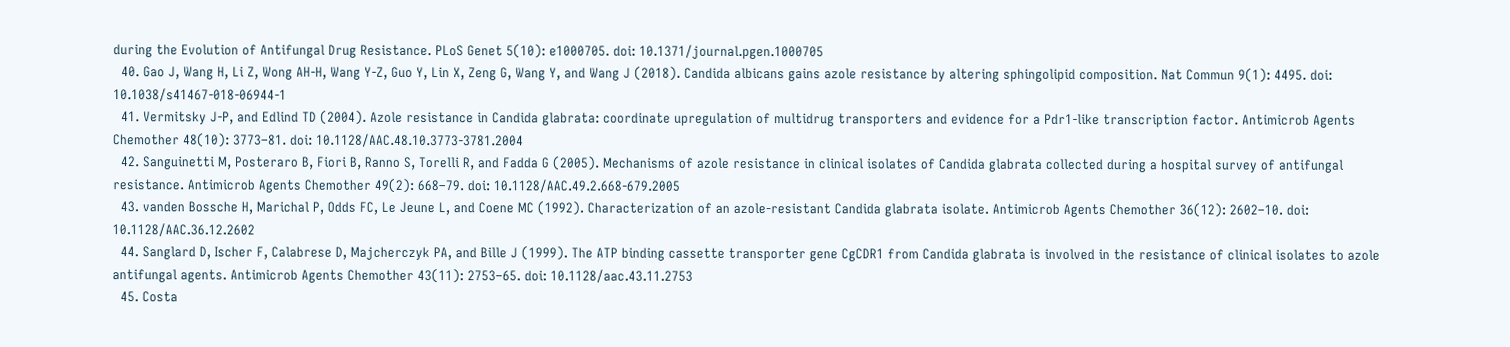during the Evolution of Antifungal Drug Resistance. PLoS Genet 5(10): e1000705. doi: 10.1371/journal.pgen.1000705
  40. Gao J, Wang H, Li Z, Wong AH-H, Wang Y-Z, Guo Y, Lin X, Zeng G, Wang Y, and Wang J (2018). Candida albicans gains azole resistance by altering sphingolipid composition. Nat Commun 9(1): 4495. doi: 10.1038/s41467-018-06944-1
  41. Vermitsky J-P, and Edlind TD (2004). Azole resistance in Candida glabrata: coordinate upregulation of multidrug transporters and evidence for a Pdr1-like transcription factor. Antimicrob Agents Chemother 48(10): 3773–81. doi: 10.1128/AAC.48.10.3773-3781.2004
  42. Sanguinetti M, Posteraro B, Fiori B, Ranno S, Torelli R, and Fadda G (2005). Mechanisms of azole resistance in clinical isolates of Candida glabrata collected during a hospital survey of antifungal resistance. Antimicrob Agents Chemother 49(2): 668–79. doi: 10.1128/AAC.49.2.668-679.2005
  43. vanden Bossche H, Marichal P, Odds FC, Le Jeune L, and Coene MC (1992). Characterization of an azole-resistant Candida glabrata isolate. Antimicrob Agents Chemother 36(12): 2602–10. doi: 10.1128/AAC.36.12.2602
  44. Sanglard D, Ischer F, Calabrese D, Majcherczyk PA, and Bille J (1999). The ATP binding cassette transporter gene CgCDR1 from Candida glabrata is involved in the resistance of clinical isolates to azole antifungal agents. Antimicrob Agents Chemother 43(11): 2753–65. doi: 10.1128/aac.43.11.2753
  45. Costa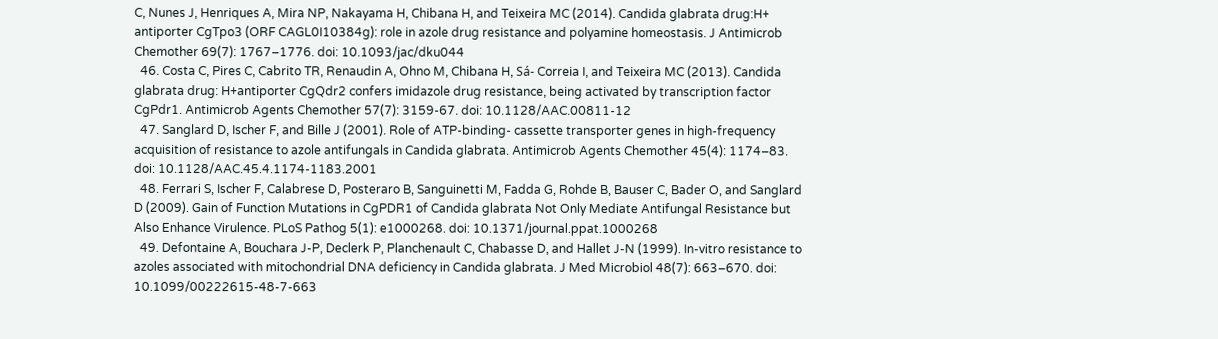C, Nunes J, Henriques A, Mira NP, Nakayama H, Chibana H, and Teixeira MC (2014). Candida glabrata drug:H+ antiporter CgTpo3 (ORF CAGL0I10384g): role in azole drug resistance and polyamine homeostasis. J Antimicrob Chemother 69(7): 1767–1776. doi: 10.1093/jac/dku044
  46. Costa C, Pires C, Cabrito TR, Renaudin A, Ohno M, Chibana H, Sá- Correia I, and Teixeira MC (2013). Candida glabrata drug: H+antiporter CgQdr2 confers imidazole drug resistance, being activated by transcription factor CgPdr1. Antimicrob Agents Chemother 57(7): 3159-67. doi: 10.1128/AAC.00811-12
  47. Sanglard D, Ischer F, and Bille J (2001). Role of ATP-binding- cassette transporter genes in high-frequency acquisition of resistance to azole antifungals in Candida glabrata. Antimicrob Agents Chemother 45(4): 1174–83. doi: 10.1128/AAC.45.4.1174-1183.2001
  48. Ferrari S, Ischer F, Calabrese D, Posteraro B, Sanguinetti M, Fadda G, Rohde B, Bauser C, Bader O, and Sanglard D (2009). Gain of Function Mutations in CgPDR1 of Candida glabrata Not Only Mediate Antifungal Resistance but Also Enhance Virulence. PLoS Pathog 5(1): e1000268. doi: 10.1371/journal.ppat.1000268
  49. Defontaine A, Bouchara J-P, Declerk P, Planchenault C, Chabasse D, and Hallet J-N (1999). In-vitro resistance to azoles associated with mitochondrial DNA deficiency in Candida glabrata. J Med Microbiol 48(7): 663–670. doi: 10.1099/00222615-48-7-663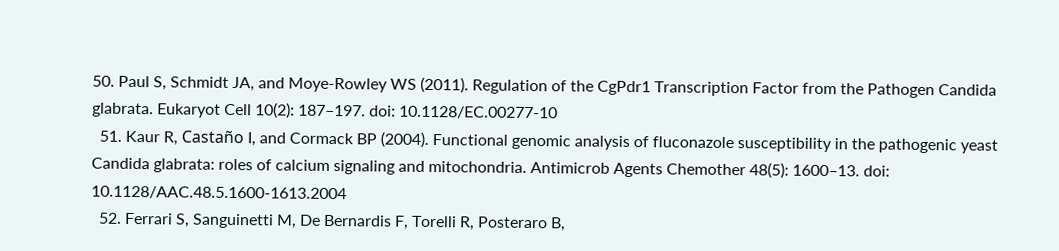50. Paul S, Schmidt JA, and Moye-Rowley WS (2011). Regulation of the CgPdr1 Transcription Factor from the Pathogen Candida glabrata. Eukaryot Cell 10(2): 187–197. doi: 10.1128/EC.00277-10
  51. Kaur R, Castaño I, and Cormack BP (2004). Functional genomic analysis of fluconazole susceptibility in the pathogenic yeast Candida glabrata: roles of calcium signaling and mitochondria. Antimicrob Agents Chemother 48(5): 1600–13. doi: 10.1128/AAC.48.5.1600-1613.2004
  52. Ferrari S, Sanguinetti M, De Bernardis F, Torelli R, Posteraro B,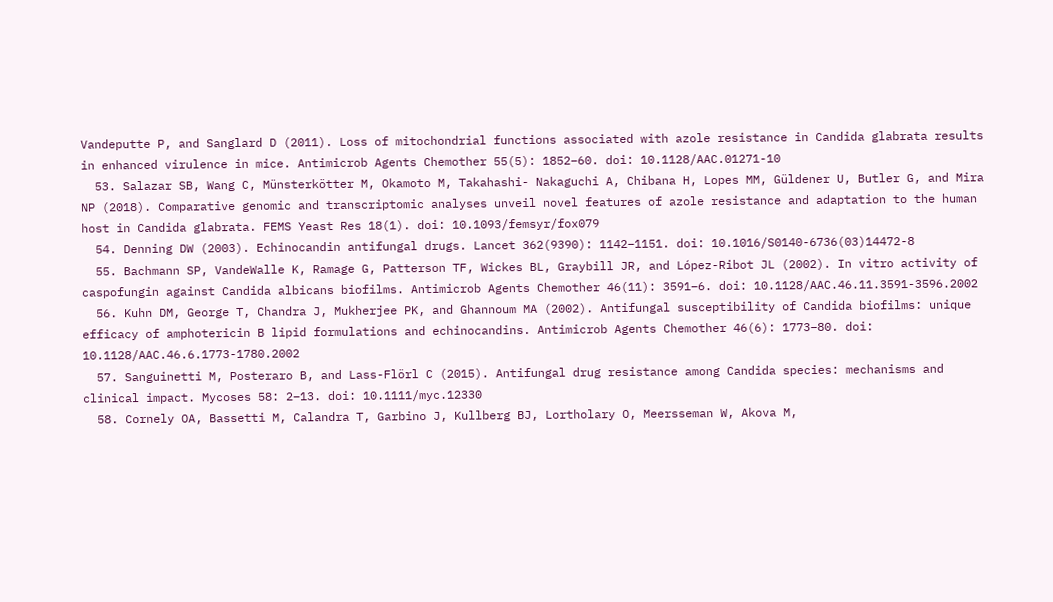Vandeputte P, and Sanglard D (2011). Loss of mitochondrial functions associated with azole resistance in Candida glabrata results in enhanced virulence in mice. Antimicrob Agents Chemother 55(5): 1852–60. doi: 10.1128/AAC.01271-10
  53. Salazar SB, Wang C, Münsterkötter M, Okamoto M, Takahashi- Nakaguchi A, Chibana H, Lopes MM, Güldener U, Butler G, and Mira NP (2018). Comparative genomic and transcriptomic analyses unveil novel features of azole resistance and adaptation to the human host in Candida glabrata. FEMS Yeast Res 18(1). doi: 10.1093/femsyr/fox079
  54. Denning DW (2003). Echinocandin antifungal drugs. Lancet 362(9390): 1142–1151. doi: 10.1016/S0140-6736(03)14472-8
  55. Bachmann SP, VandeWalle K, Ramage G, Patterson TF, Wickes BL, Graybill JR, and López-Ribot JL (2002). In vitro activity of caspofungin against Candida albicans biofilms. Antimicrob Agents Chemother 46(11): 3591–6. doi: 10.1128/AAC.46.11.3591-3596.2002
  56. Kuhn DM, George T, Chandra J, Mukherjee PK, and Ghannoum MA (2002). Antifungal susceptibility of Candida biofilms: unique efficacy of amphotericin B lipid formulations and echinocandins. Antimicrob Agents Chemother 46(6): 1773–80. doi: 10.1128/AAC.46.6.1773-1780.2002
  57. Sanguinetti M, Posteraro B, and Lass-Flörl C (2015). Antifungal drug resistance among Candida species: mechanisms and clinical impact. Mycoses 58: 2–13. doi: 10.1111/myc.12330
  58. Cornely OA, Bassetti M, Calandra T, Garbino J, Kullberg BJ, Lortholary O, Meersseman W, Akova M,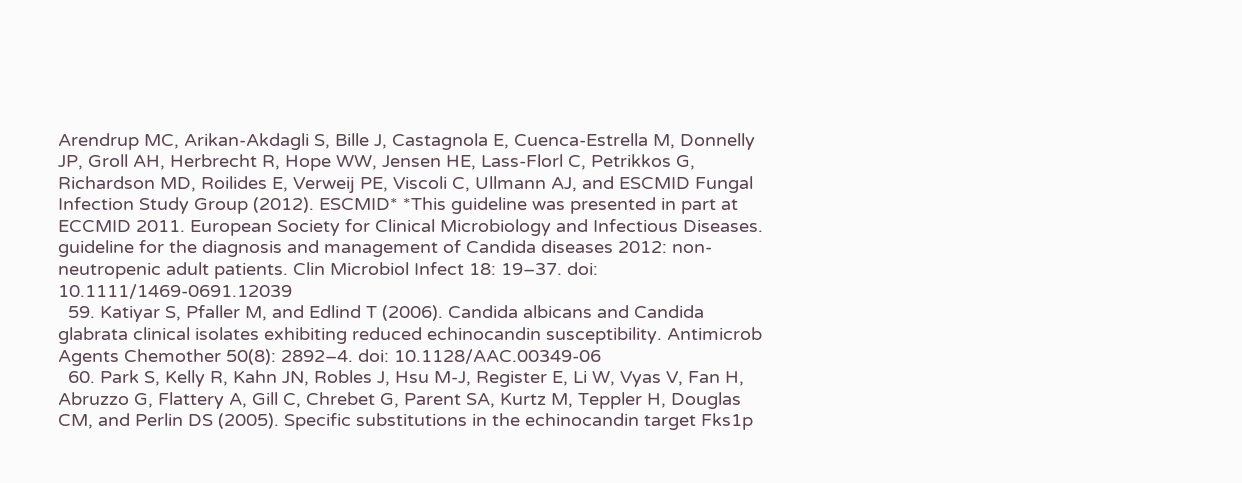Arendrup MC, Arikan-Akdagli S, Bille J, Castagnola E, Cuenca-Estrella M, Donnelly JP, Groll AH, Herbrecht R, Hope WW, Jensen HE, Lass-Florl C, Petrikkos G, Richardson MD, Roilides E, Verweij PE, Viscoli C, Ullmann AJ, and ESCMID Fungal Infection Study Group (2012). ESCMID* *This guideline was presented in part at ECCMID 2011. European Society for Clinical Microbiology and Infectious Diseases. guideline for the diagnosis and management of Candida diseases 2012: non-neutropenic adult patients. Clin Microbiol Infect 18: 19–37. doi: 10.1111/1469-0691.12039
  59. Katiyar S, Pfaller M, and Edlind T (2006). Candida albicans and Candida glabrata clinical isolates exhibiting reduced echinocandin susceptibility. Antimicrob Agents Chemother 50(8): 2892–4. doi: 10.1128/AAC.00349-06
  60. Park S, Kelly R, Kahn JN, Robles J, Hsu M-J, Register E, Li W, Vyas V, Fan H, Abruzzo G, Flattery A, Gill C, Chrebet G, Parent SA, Kurtz M, Teppler H, Douglas CM, and Perlin DS (2005). Specific substitutions in the echinocandin target Fks1p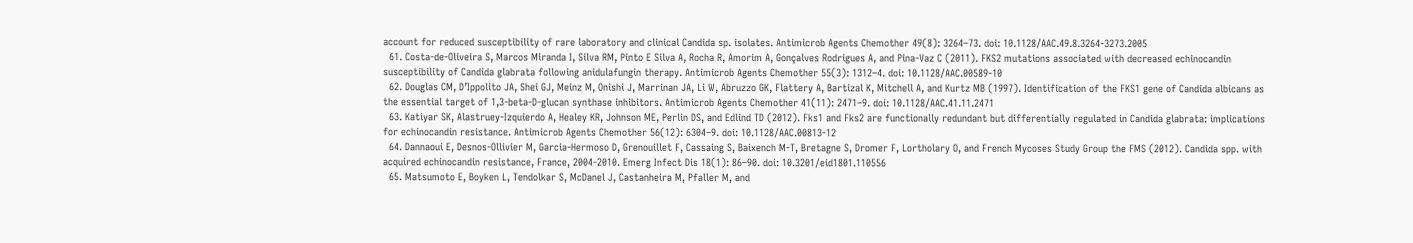account for reduced susceptibility of rare laboratory and clinical Candida sp. isolates. Antimicrob Agents Chemother 49(8): 3264–73. doi: 10.1128/AAC.49.8.3264-3273.2005
  61. Costa-de-Oliveira S, Marcos Miranda I, Silva RM, Pinto E Silva A, Rocha R, Amorim A, Gonçalves Rodrigues A, and Pina-Vaz C (2011). FKS2 mutations associated with decreased echinocandin susceptibility of Candida glabrata following anidulafungin therapy. Antimicrob Agents Chemother 55(3): 1312–4. doi: 10.1128/AAC.00589-10
  62. Douglas CM, D’Ippolito JA, Shei GJ, Meinz M, Onishi J, Marrinan JA, Li W, Abruzzo GK, Flattery A, Bartizal K, Mitchell A, and Kurtz MB (1997). Identification of the FKS1 gene of Candida albicans as the essential target of 1,3-beta-D-glucan synthase inhibitors. Antimicrob Agents Chemother 41(11): 2471–9. doi: 10.1128/AAC.41.11.2471
  63. Katiyar SK, Alastruey-Izquierdo A, Healey KR, Johnson ME, Perlin DS, and Edlind TD (2012). Fks1 and Fks2 are functionally redundant but differentially regulated in Candida glabrata: implications for echinocandin resistance. Antimicrob Agents Chemother 56(12): 6304–9. doi: 10.1128/AAC.00813-12
  64. Dannaoui E, Desnos-Ollivier M, Garcia-Hermoso D, Grenouillet F, Cassaing S, Baixench M-T, Bretagne S, Dromer F, Lortholary O, and French Mycoses Study Group the FMS (2012). Candida spp. with acquired echinocandin resistance, France, 2004-2010. Emerg Infect Dis 18(1): 86–90. doi: 10.3201/eid1801.110556
  65. Matsumoto E, Boyken L, Tendolkar S, McDanel J, Castanheira M, Pfaller M, and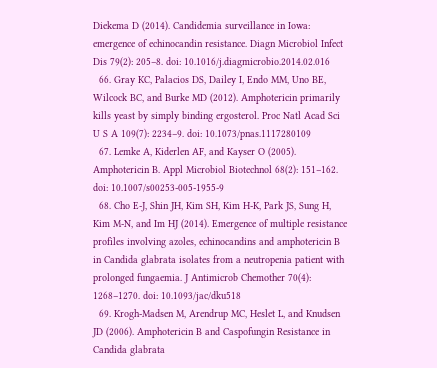Diekema D (2014). Candidemia surveillance in Iowa: emergence of echinocandin resistance. Diagn Microbiol Infect Dis 79(2): 205–8. doi: 10.1016/j.diagmicrobio.2014.02.016
  66. Gray KC, Palacios DS, Dailey I, Endo MM, Uno BE, Wilcock BC, and Burke MD (2012). Amphotericin primarily kills yeast by simply binding ergosterol. Proc Natl Acad Sci U S A 109(7): 2234–9. doi: 10.1073/pnas.1117280109
  67. Lemke A, Kiderlen AF, and Kayser O (2005). Amphotericin B. Appl Microbiol Biotechnol 68(2): 151–162. doi: 10.1007/s00253-005-1955-9
  68. Cho E-J, Shin JH, Kim SH, Kim H-K, Park JS, Sung H, Kim M-N, and Im HJ (2014). Emergence of multiple resistance profiles involving azoles, echinocandins and amphotericin B in Candida glabrata isolates from a neutropenia patient with prolonged fungaemia. J Antimicrob Chemother 70(4): 1268–1270. doi: 10.1093/jac/dku518
  69. Krogh-Madsen M, Arendrup MC, Heslet L, and Knudsen JD (2006). Amphotericin B and Caspofungin Resistance in Candida glabrata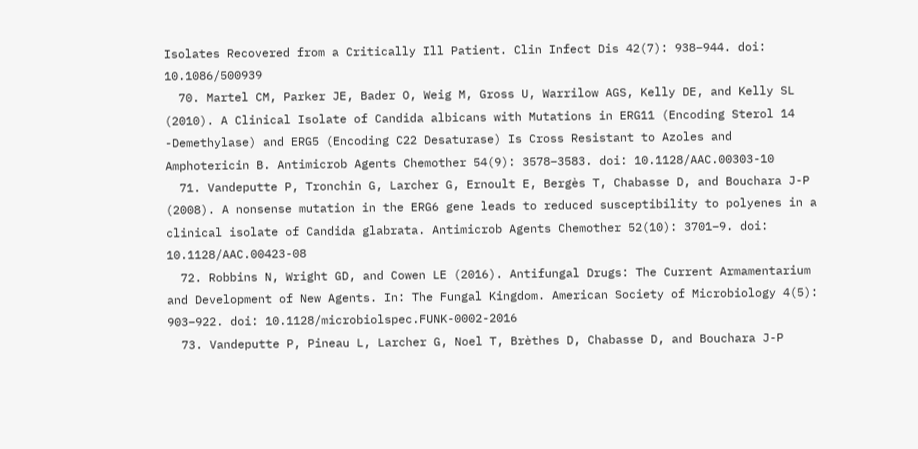Isolates Recovered from a Critically Ill Patient. Clin Infect Dis 42(7): 938–944. doi: 10.1086/500939
  70. Martel CM, Parker JE, Bader O, Weig M, Gross U, Warrilow AGS, Kelly DE, and Kelly SL (2010). A Clinical Isolate of Candida albicans with Mutations in ERG11 (Encoding Sterol 14 -Demethylase) and ERG5 (Encoding C22 Desaturase) Is Cross Resistant to Azoles and Amphotericin B. Antimicrob Agents Chemother 54(9): 3578–3583. doi: 10.1128/AAC.00303-10
  71. Vandeputte P, Tronchin G, Larcher G, Ernoult E, Bergès T, Chabasse D, and Bouchara J-P (2008). A nonsense mutation in the ERG6 gene leads to reduced susceptibility to polyenes in a clinical isolate of Candida glabrata. Antimicrob Agents Chemother 52(10): 3701–9. doi: 10.1128/AAC.00423-08
  72. Robbins N, Wright GD, and Cowen LE (2016). Antifungal Drugs: The Current Armamentarium and Development of New Agents. In: The Fungal Kingdom. American Society of Microbiology 4(5): 903–922. doi: 10.1128/microbiolspec.FUNK-0002-2016
  73. Vandeputte P, Pineau L, Larcher G, Noel T, Brèthes D, Chabasse D, and Bouchara J-P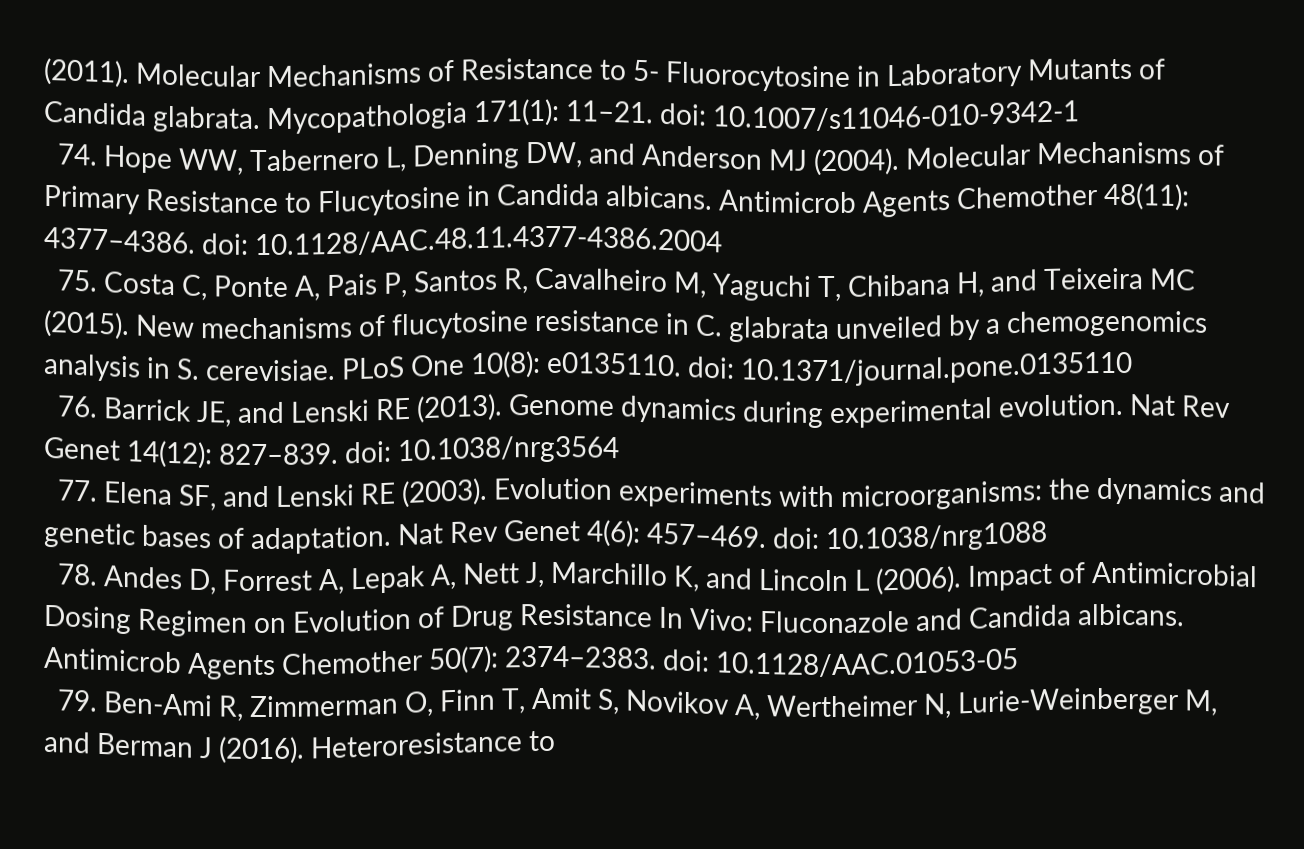(2011). Molecular Mechanisms of Resistance to 5- Fluorocytosine in Laboratory Mutants of Candida glabrata. Mycopathologia 171(1): 11–21. doi: 10.1007/s11046-010-9342-1
  74. Hope WW, Tabernero L, Denning DW, and Anderson MJ (2004). Molecular Mechanisms of Primary Resistance to Flucytosine in Candida albicans. Antimicrob Agents Chemother 48(11): 4377–4386. doi: 10.1128/AAC.48.11.4377-4386.2004
  75. Costa C, Ponte A, Pais P, Santos R, Cavalheiro M, Yaguchi T, Chibana H, and Teixeira MC (2015). New mechanisms of flucytosine resistance in C. glabrata unveiled by a chemogenomics analysis in S. cerevisiae. PLoS One 10(8): e0135110. doi: 10.1371/journal.pone.0135110
  76. Barrick JE, and Lenski RE (2013). Genome dynamics during experimental evolution. Nat Rev Genet 14(12): 827–839. doi: 10.1038/nrg3564
  77. Elena SF, and Lenski RE (2003). Evolution experiments with microorganisms: the dynamics and genetic bases of adaptation. Nat Rev Genet 4(6): 457–469. doi: 10.1038/nrg1088
  78. Andes D, Forrest A, Lepak A, Nett J, Marchillo K, and Lincoln L (2006). Impact of Antimicrobial Dosing Regimen on Evolution of Drug Resistance In Vivo: Fluconazole and Candida albicans. Antimicrob Agents Chemother 50(7): 2374–2383. doi: 10.1128/AAC.01053-05
  79. Ben-Ami R, Zimmerman O, Finn T, Amit S, Novikov A, Wertheimer N, Lurie-Weinberger M, and Berman J (2016). Heteroresistance to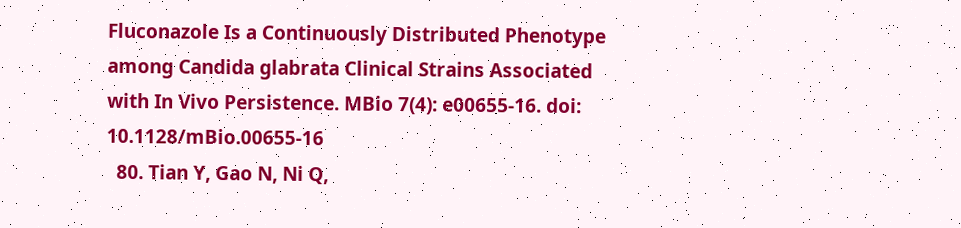Fluconazole Is a Continuously Distributed Phenotype among Candida glabrata Clinical Strains Associated with In Vivo Persistence. MBio 7(4): e00655-16. doi: 10.1128/mBio.00655-16
  80. Tian Y, Gao N, Ni Q,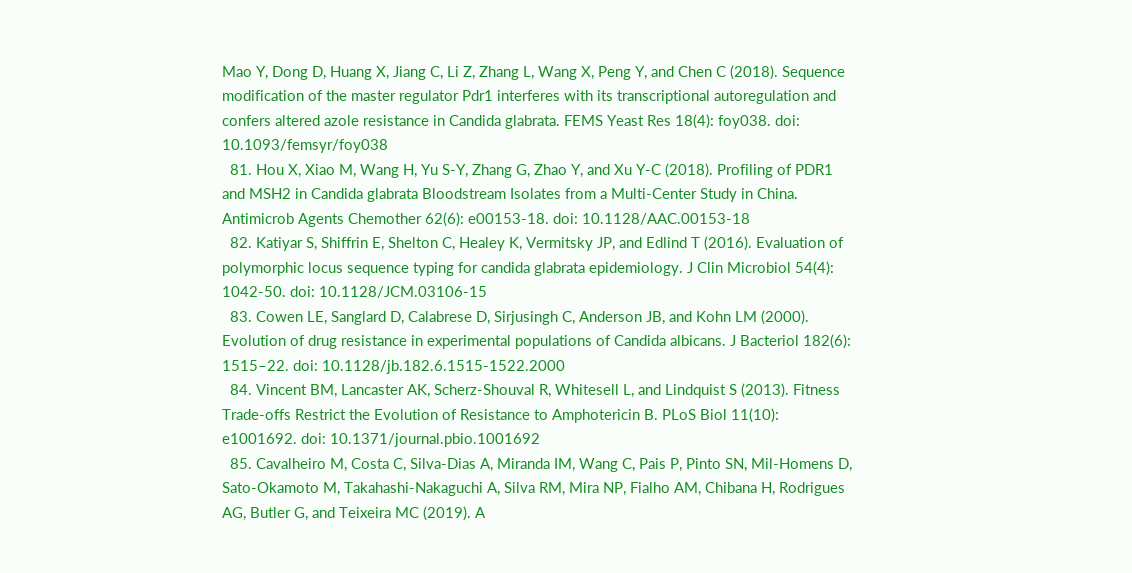Mao Y, Dong D, Huang X, Jiang C, Li Z, Zhang L, Wang X, Peng Y, and Chen C (2018). Sequence modification of the master regulator Pdr1 interferes with its transcriptional autoregulation and confers altered azole resistance in Candida glabrata. FEMS Yeast Res 18(4): foy038. doi: 10.1093/femsyr/foy038
  81. Hou X, Xiao M, Wang H, Yu S-Y, Zhang G, Zhao Y, and Xu Y-C (2018). Profiling of PDR1 and MSH2 in Candida glabrata Bloodstream Isolates from a Multi-Center Study in China. Antimicrob Agents Chemother 62(6): e00153-18. doi: 10.1128/AAC.00153-18
  82. Katiyar S, Shiffrin E, Shelton C, Healey K, Vermitsky JP, and Edlind T (2016). Evaluation of polymorphic locus sequence typing for candida glabrata epidemiology. J Clin Microbiol 54(4): 1042-50. doi: 10.1128/JCM.03106-15
  83. Cowen LE, Sanglard D, Calabrese D, Sirjusingh C, Anderson JB, and Kohn LM (2000). Evolution of drug resistance in experimental populations of Candida albicans. J Bacteriol 182(6): 1515–22. doi: 10.1128/jb.182.6.1515-1522.2000
  84. Vincent BM, Lancaster AK, Scherz-Shouval R, Whitesell L, and Lindquist S (2013). Fitness Trade-offs Restrict the Evolution of Resistance to Amphotericin B. PLoS Biol 11(10): e1001692. doi: 10.1371/journal.pbio.1001692
  85. Cavalheiro M, Costa C, Silva-Dias A, Miranda IM, Wang C, Pais P, Pinto SN, Mil-Homens D, Sato-Okamoto M, Takahashi-Nakaguchi A, Silva RM, Mira NP, Fialho AM, Chibana H, Rodrigues AG, Butler G, and Teixeira MC (2019). A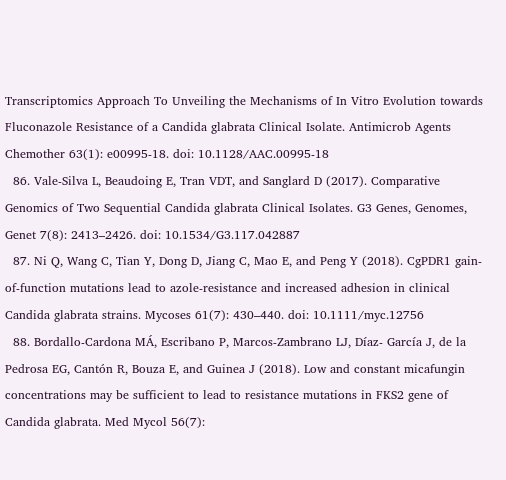Transcriptomics Approach To Unveiling the Mechanisms of In Vitro Evolution towards Fluconazole Resistance of a Candida glabrata Clinical Isolate. Antimicrob Agents Chemother 63(1): e00995-18. doi: 10.1128/AAC.00995-18
  86. Vale-Silva L, Beaudoing E, Tran VDT, and Sanglard D (2017). Comparative Genomics of Two Sequential Candida glabrata Clinical Isolates. G3 Genes, Genomes, Genet 7(8): 2413–2426. doi: 10.1534/G3.117.042887
  87. Ni Q, Wang C, Tian Y, Dong D, Jiang C, Mao E, and Peng Y (2018). CgPDR1 gain-of-function mutations lead to azole-resistance and increased adhesion in clinical Candida glabrata strains. Mycoses 61(7): 430–440. doi: 10.1111/myc.12756
  88. Bordallo-Cardona MÁ, Escribano P, Marcos-Zambrano LJ, Díaz- García J, de la Pedrosa EG, Cantón R, Bouza E, and Guinea J (2018). Low and constant micafungin concentrations may be sufficient to lead to resistance mutations in FKS2 gene of Candida glabrata. Med Mycol 56(7):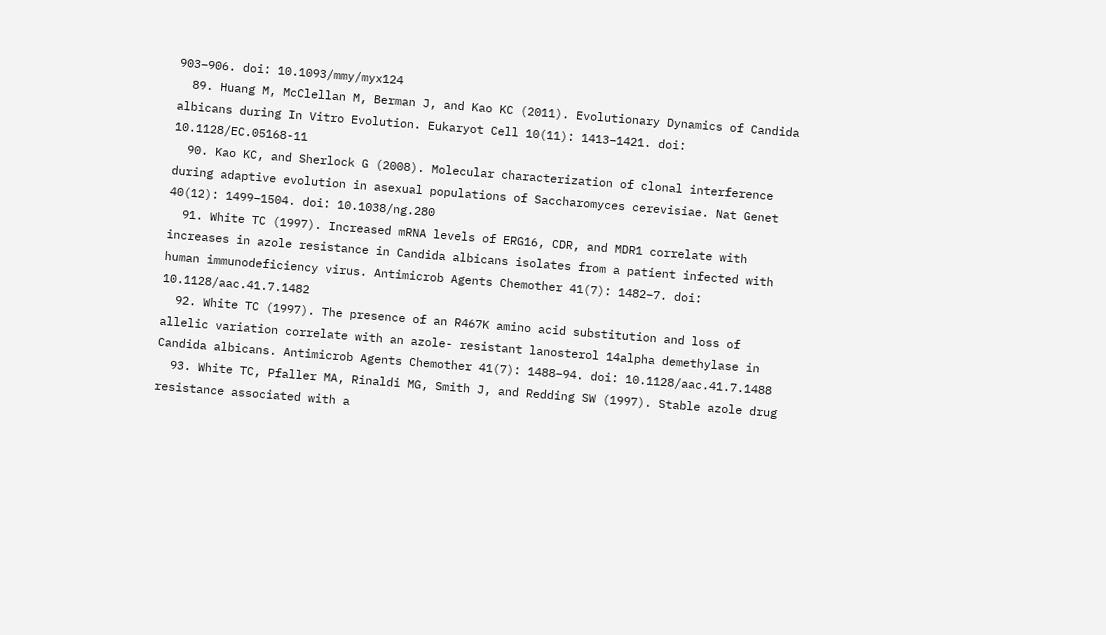903–906. doi: 10.1093/mmy/myx124
  89. Huang M, McClellan M, Berman J, and Kao KC (2011). Evolutionary Dynamics of Candida albicans during In Vitro Evolution. Eukaryot Cell 10(11): 1413–1421. doi: 10.1128/EC.05168-11
  90. Kao KC, and Sherlock G (2008). Molecular characterization of clonal interference during adaptive evolution in asexual populations of Saccharomyces cerevisiae. Nat Genet 40(12): 1499–1504. doi: 10.1038/ng.280
  91. White TC (1997). Increased mRNA levels of ERG16, CDR, and MDR1 correlate with increases in azole resistance in Candida albicans isolates from a patient infected with human immunodeficiency virus. Antimicrob Agents Chemother 41(7): 1482–7. doi: 10.1128/aac.41.7.1482
  92. White TC (1997). The presence of an R467K amino acid substitution and loss of allelic variation correlate with an azole- resistant lanosterol 14alpha demethylase in Candida albicans. Antimicrob Agents Chemother 41(7): 1488–94. doi: 10.1128/aac.41.7.1488
  93. White TC, Pfaller MA, Rinaldi MG, Smith J, and Redding SW (1997). Stable azole drug resistance associated with a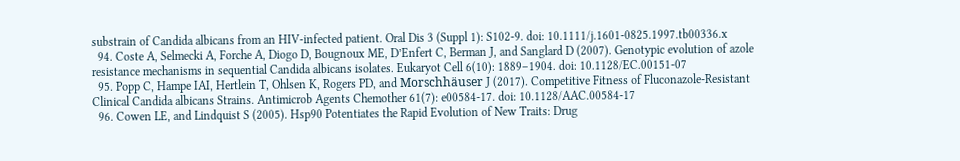substrain of Candida albicans from an HIV-infected patient. Oral Dis 3 (Suppl 1): S102-9. doi: 10.1111/j.1601-0825.1997.tb00336.x
  94. Coste A, Selmecki A, Forche A, Diogo D, Bougnoux ME, D’Enfert C, Berman J, and Sanglard D (2007). Genotypic evolution of azole resistance mechanisms in sequential Candida albicans isolates. Eukaryot Cell 6(10): 1889–1904. doi: 10.1128/EC.00151-07
  95. Popp C, Hampe IAI, Hertlein T, Ohlsen K, Rogers PD, and Morschhäuser J (2017). Competitive Fitness of Fluconazole-Resistant Clinical Candida albicans Strains. Antimicrob Agents Chemother 61(7): e00584-17. doi: 10.1128/AAC.00584-17
  96. Cowen LE, and Lindquist S (2005). Hsp90 Potentiates the Rapid Evolution of New Traits: Drug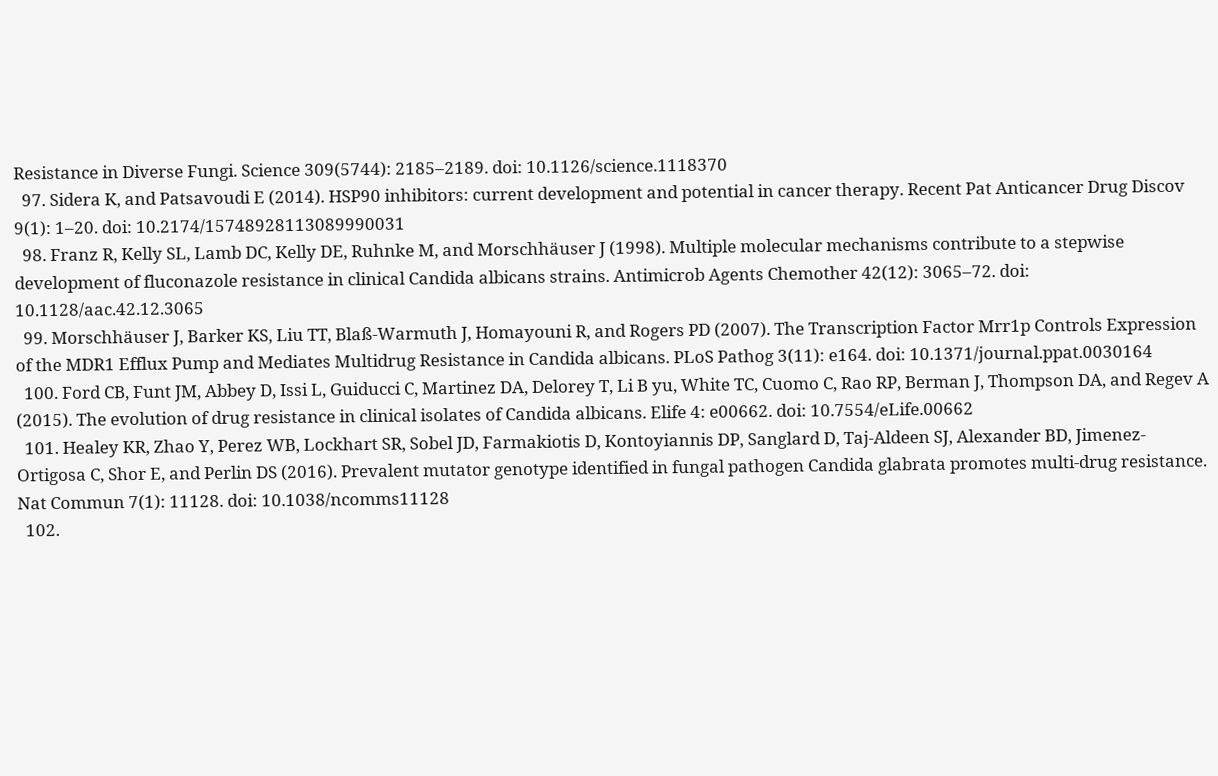Resistance in Diverse Fungi. Science 309(5744): 2185–2189. doi: 10.1126/science.1118370
  97. Sidera K, and Patsavoudi E (2014). HSP90 inhibitors: current development and potential in cancer therapy. Recent Pat Anticancer Drug Discov 9(1): 1–20. doi: 10.2174/15748928113089990031
  98. Franz R, Kelly SL, Lamb DC, Kelly DE, Ruhnke M, and Morschhäuser J (1998). Multiple molecular mechanisms contribute to a stepwise development of fluconazole resistance in clinical Candida albicans strains. Antimicrob Agents Chemother 42(12): 3065–72. doi: 10.1128/aac.42.12.3065
  99. Morschhäuser J, Barker KS, Liu TT, Blaß-Warmuth J, Homayouni R, and Rogers PD (2007). The Transcription Factor Mrr1p Controls Expression of the MDR1 Efflux Pump and Mediates Multidrug Resistance in Candida albicans. PLoS Pathog 3(11): e164. doi: 10.1371/journal.ppat.0030164
  100. Ford CB, Funt JM, Abbey D, Issi L, Guiducci C, Martinez DA, Delorey T, Li B yu, White TC, Cuomo C, Rao RP, Berman J, Thompson DA, and Regev A (2015). The evolution of drug resistance in clinical isolates of Candida albicans. Elife 4: e00662. doi: 10.7554/eLife.00662
  101. Healey KR, Zhao Y, Perez WB, Lockhart SR, Sobel JD, Farmakiotis D, Kontoyiannis DP, Sanglard D, Taj-Aldeen SJ, Alexander BD, Jimenez- Ortigosa C, Shor E, and Perlin DS (2016). Prevalent mutator genotype identified in fungal pathogen Candida glabrata promotes multi-drug resistance. Nat Commun 7(1): 11128. doi: 10.1038/ncomms11128
  102.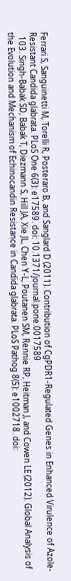Ferrari S, Sanguinetti M, Torelli R, Posteraro B, and Sanglard D (2011). Contribution of CgPDR1-Regulated Genes in Enhanced Virulence of Azole-Resistant Candida glabrata. PLoS One 6(3): e17589. doi: 10.1371/journal.pone.0017589
  103. Singh-Babak SD, Babak T, Diezmann S, Hill JA, Xie JL, Chen Y-L, Poutanen SM, Rennie RP, Heitman J, and Cowen LE (2012). Global Analysis of the Evolution and Mechanism of Echinocandin Resistance in Candida glabrata. PLoS Pathog 8(5): e1002718. doi: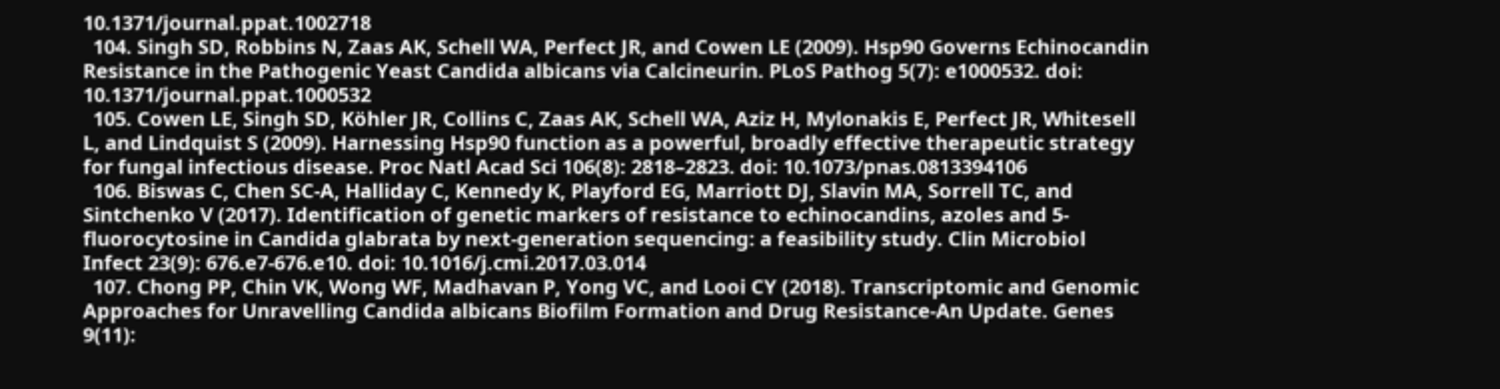10.1371/journal.ppat.1002718
  104. Singh SD, Robbins N, Zaas AK, Schell WA, Perfect JR, and Cowen LE (2009). Hsp90 Governs Echinocandin Resistance in the Pathogenic Yeast Candida albicans via Calcineurin. PLoS Pathog 5(7): e1000532. doi: 10.1371/journal.ppat.1000532
  105. Cowen LE, Singh SD, Köhler JR, Collins C, Zaas AK, Schell WA, Aziz H, Mylonakis E, Perfect JR, Whitesell L, and Lindquist S (2009). Harnessing Hsp90 function as a powerful, broadly effective therapeutic strategy for fungal infectious disease. Proc Natl Acad Sci 106(8): 2818–2823. doi: 10.1073/pnas.0813394106
  106. Biswas C, Chen SC-A, Halliday C, Kennedy K, Playford EG, Marriott DJ, Slavin MA, Sorrell TC, and Sintchenko V (2017). Identification of genetic markers of resistance to echinocandins, azoles and 5- fluorocytosine in Candida glabrata by next-generation sequencing: a feasibility study. Clin Microbiol Infect 23(9): 676.e7-676.e10. doi: 10.1016/j.cmi.2017.03.014
  107. Chong PP, Chin VK, Wong WF, Madhavan P, Yong VC, and Looi CY (2018). Transcriptomic and Genomic Approaches for Unravelling Candida albicans Biofilm Formation and Drug Resistance-An Update. Genes 9(11):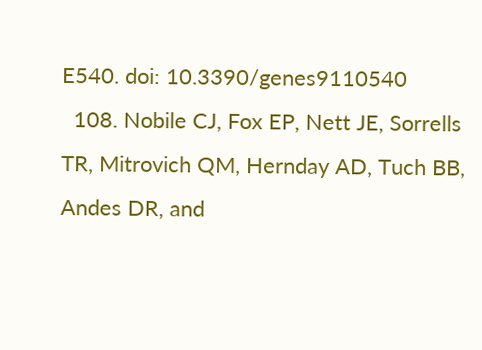E540. doi: 10.3390/genes9110540
  108. Nobile CJ, Fox EP, Nett JE, Sorrells TR, Mitrovich QM, Hernday AD, Tuch BB, Andes DR, and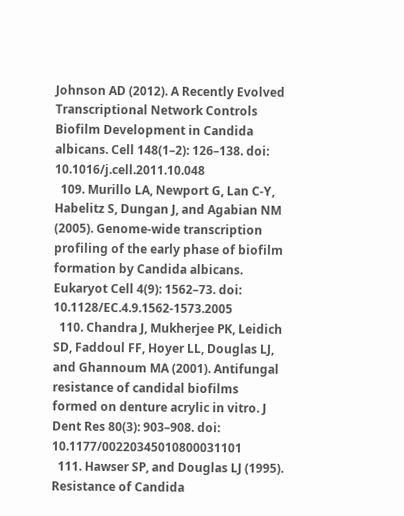Johnson AD (2012). A Recently Evolved Transcriptional Network Controls Biofilm Development in Candida albicans. Cell 148(1–2): 126–138. doi: 10.1016/j.cell.2011.10.048
  109. Murillo LA, Newport G, Lan C-Y, Habelitz S, Dungan J, and Agabian NM (2005). Genome-wide transcription profiling of the early phase of biofilm formation by Candida albicans. Eukaryot Cell 4(9): 1562–73. doi: 10.1128/EC.4.9.1562-1573.2005
  110. Chandra J, Mukherjee PK, Leidich SD, Faddoul FF, Hoyer LL, Douglas LJ, and Ghannoum MA (2001). Antifungal resistance of candidal biofilms formed on denture acrylic in vitro. J Dent Res 80(3): 903–908. doi: 10.1177/00220345010800031101
  111. Hawser SP, and Douglas LJ (1995). Resistance of Candida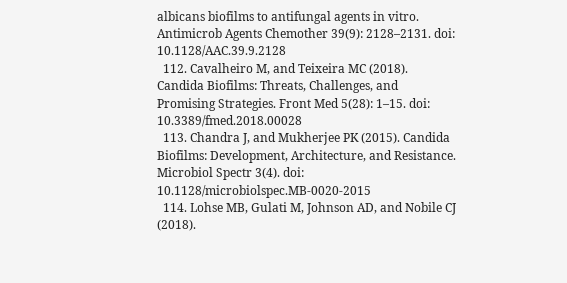albicans biofilms to antifungal agents in vitro. Antimicrob Agents Chemother 39(9): 2128–2131. doi: 10.1128/AAC.39.9.2128
  112. Cavalheiro M, and Teixeira MC (2018). Candida Biofilms: Threats, Challenges, and Promising Strategies. Front Med 5(28): 1–15. doi: 10.3389/fmed.2018.00028
  113. Chandra J, and Mukherjee PK (2015). Candida Biofilms: Development, Architecture, and Resistance. Microbiol Spectr 3(4). doi: 10.1128/microbiolspec.MB-0020-2015
  114. Lohse MB, Gulati M, Johnson AD, and Nobile CJ (2018).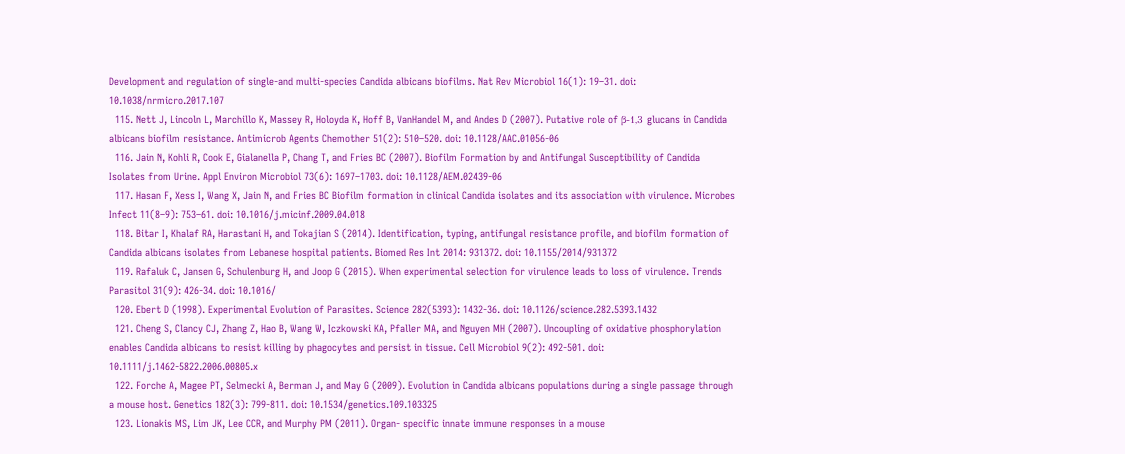Development and regulation of single-and multi-species Candida albicans biofilms. Nat Rev Microbiol 16(1): 19–31. doi: 10.1038/nrmicro.2017.107
  115. Nett J, Lincoln L, Marchillo K, Massey R, Holoyda K, Hoff B, VanHandel M, and Andes D (2007). Putative role of β-1,3 glucans in Candida albicans biofilm resistance. Antimicrob Agents Chemother 51(2): 510–520. doi: 10.1128/AAC.01056-06
  116. Jain N, Kohli R, Cook E, Gialanella P, Chang T, and Fries BC (2007). Biofilm Formation by and Antifungal Susceptibility of Candida Isolates from Urine. Appl Environ Microbiol 73(6): 1697–1703. doi: 10.1128/AEM.02439-06
  117. Hasan F, Xess I, Wang X, Jain N, and Fries BC Biofilm formation in clinical Candida isolates and its association with virulence. Microbes Infect 11(8–9): 753–61. doi: 10.1016/j.micinf.2009.04.018
  118. Bitar I, Khalaf RA, Harastani H, and Tokajian S (2014). Identification, typing, antifungal resistance profile, and biofilm formation of Candida albicans isolates from Lebanese hospital patients. Biomed Res Int 2014: 931372. doi: 10.1155/2014/931372
  119. Rafaluk C, Jansen G, Schulenburg H, and Joop G (2015). When experimental selection for virulence leads to loss of virulence. Trends Parasitol 31(9): 426-34. doi: 10.1016/
  120. Ebert D (1998). Experimental Evolution of Parasites. Science 282(5393): 1432-36. doi: 10.1126/science.282.5393.1432
  121. Cheng S, Clancy CJ, Zhang Z, Hao B, Wang W, Iczkowski KA, Pfaller MA, and Nguyen MH (2007). Uncoupling of oxidative phosphorylation enables Candida albicans to resist killing by phagocytes and persist in tissue. Cell Microbiol 9(2): 492-501. doi: 10.1111/j.1462-5822.2006.00805.x
  122. Forche A, Magee PT, Selmecki A, Berman J, and May G (2009). Evolution in Candida albicans populations during a single passage through a mouse host. Genetics 182(3): 799-811. doi: 10.1534/genetics.109.103325
  123. Lionakis MS, Lim JK, Lee CCR, and Murphy PM (2011). Organ- specific innate immune responses in a mouse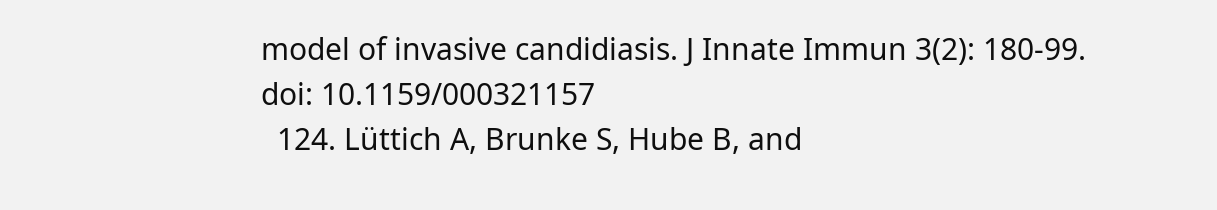model of invasive candidiasis. J Innate Immun 3(2): 180-99. doi: 10.1159/000321157
  124. Lüttich A, Brunke S, Hube B, and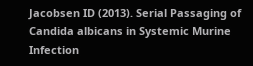Jacobsen ID (2013). Serial Passaging of Candida albicans in Systemic Murine Infection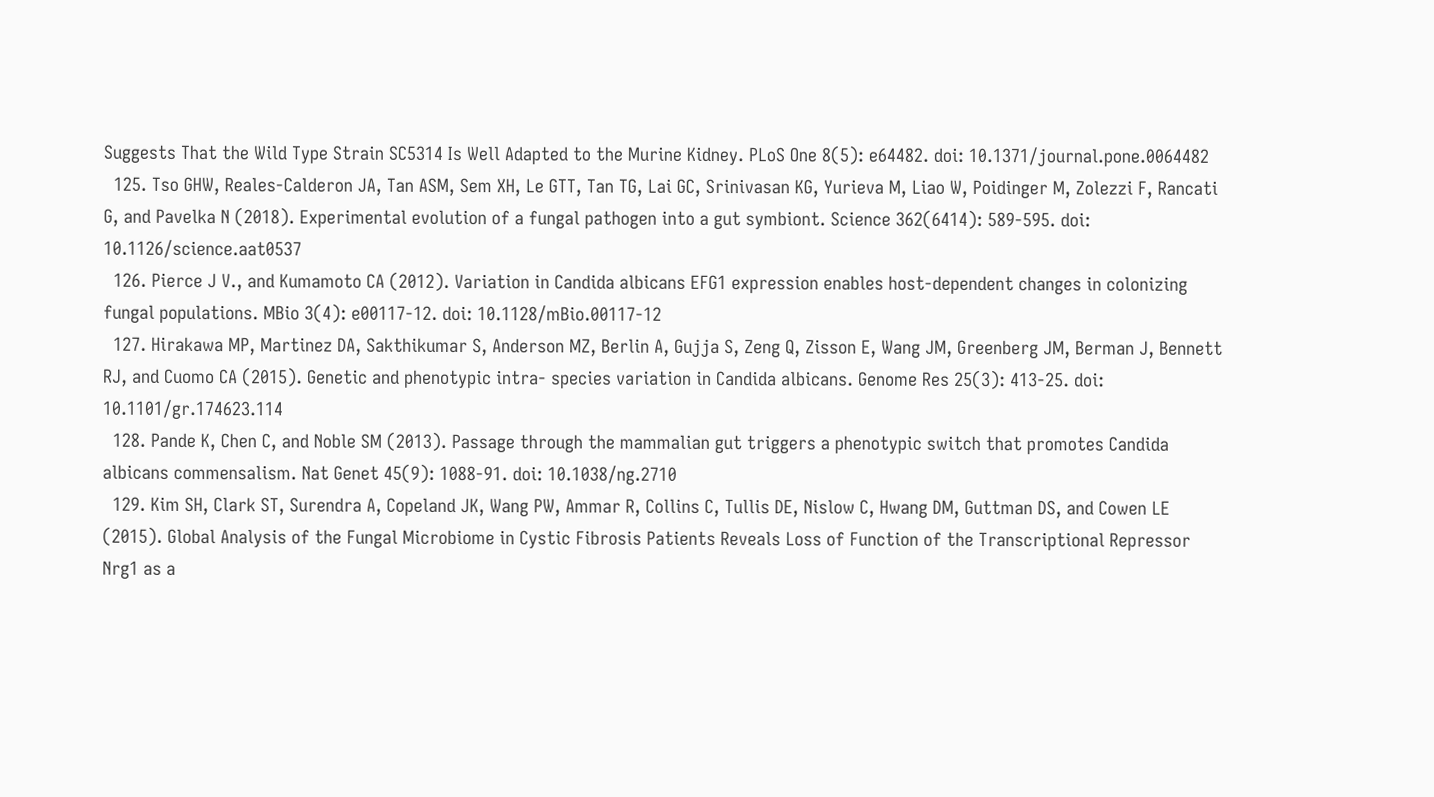Suggests That the Wild Type Strain SC5314 Is Well Adapted to the Murine Kidney. PLoS One 8(5): e64482. doi: 10.1371/journal.pone.0064482
  125. Tso GHW, Reales-Calderon JA, Tan ASM, Sem XH, Le GTT, Tan TG, Lai GC, Srinivasan KG, Yurieva M, Liao W, Poidinger M, Zolezzi F, Rancati G, and Pavelka N (2018). Experimental evolution of a fungal pathogen into a gut symbiont. Science 362(6414): 589-595. doi: 10.1126/science.aat0537
  126. Pierce J V., and Kumamoto CA (2012). Variation in Candida albicans EFG1 expression enables host-dependent changes in colonizing fungal populations. MBio 3(4): e00117-12. doi: 10.1128/mBio.00117-12
  127. Hirakawa MP, Martinez DA, Sakthikumar S, Anderson MZ, Berlin A, Gujja S, Zeng Q, Zisson E, Wang JM, Greenberg JM, Berman J, Bennett RJ, and Cuomo CA (2015). Genetic and phenotypic intra- species variation in Candida albicans. Genome Res 25(3): 413-25. doi: 10.1101/gr.174623.114
  128. Pande K, Chen C, and Noble SM (2013). Passage through the mammalian gut triggers a phenotypic switch that promotes Candida albicans commensalism. Nat Genet 45(9): 1088-91. doi: 10.1038/ng.2710
  129. Kim SH, Clark ST, Surendra A, Copeland JK, Wang PW, Ammar R, Collins C, Tullis DE, Nislow C, Hwang DM, Guttman DS, and Cowen LE (2015). Global Analysis of the Fungal Microbiome in Cystic Fibrosis Patients Reveals Loss of Function of the Transcriptional Repressor Nrg1 as a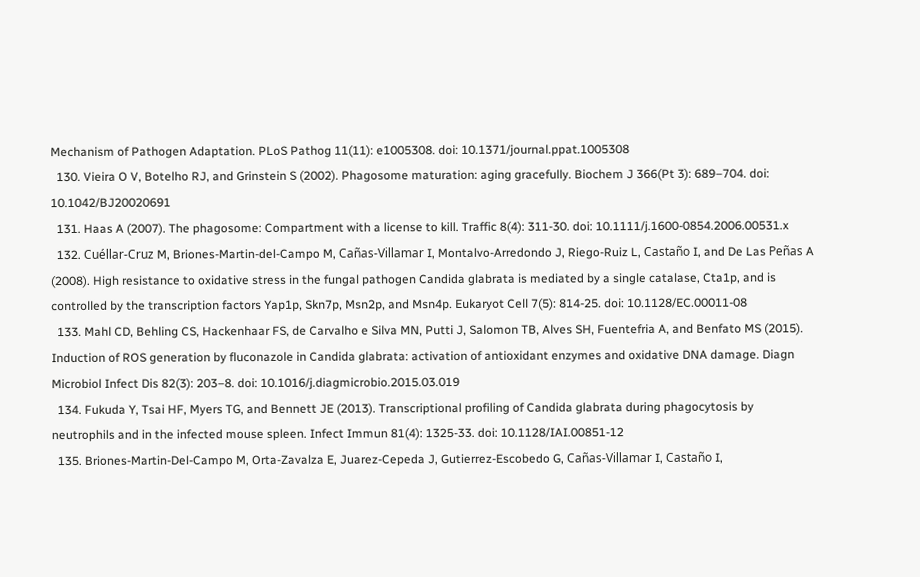Mechanism of Pathogen Adaptation. PLoS Pathog 11(11): e1005308. doi: 10.1371/journal.ppat.1005308
  130. Vieira O V, Botelho RJ, and Grinstein S (2002). Phagosome maturation: aging gracefully. Biochem J 366(Pt 3): 689–704. doi: 10.1042/BJ20020691
  131. Haas A (2007). The phagosome: Compartment with a license to kill. Traffic 8(4): 311-30. doi: 10.1111/j.1600-0854.2006.00531.x
  132. Cuéllar-Cruz M, Briones-Martin-del-Campo M, Cañas-Villamar I, Montalvo-Arredondo J, Riego-Ruiz L, Castaño I, and De Las Peñas A (2008). High resistance to oxidative stress in the fungal pathogen Candida glabrata is mediated by a single catalase, Cta1p, and is controlled by the transcription factors Yap1p, Skn7p, Msn2p, and Msn4p. Eukaryot Cell 7(5): 814-25. doi: 10.1128/EC.00011-08
  133. Mahl CD, Behling CS, Hackenhaar FS, de Carvalho e Silva MN, Putti J, Salomon TB, Alves SH, Fuentefria A, and Benfato MS (2015). Induction of ROS generation by fluconazole in Candida glabrata: activation of antioxidant enzymes and oxidative DNA damage. Diagn Microbiol Infect Dis 82(3): 203–8. doi: 10.1016/j.diagmicrobio.2015.03.019
  134. Fukuda Y, Tsai HF, Myers TG, and Bennett JE (2013). Transcriptional profiling of Candida glabrata during phagocytosis by neutrophils and in the infected mouse spleen. Infect Immun 81(4): 1325-33. doi: 10.1128/IAI.00851-12
  135. Briones-Martin-Del-Campo M, Orta-Zavalza E, Juarez-Cepeda J, Gutierrez-Escobedo G, Cañas-Villamar I, Castaño I,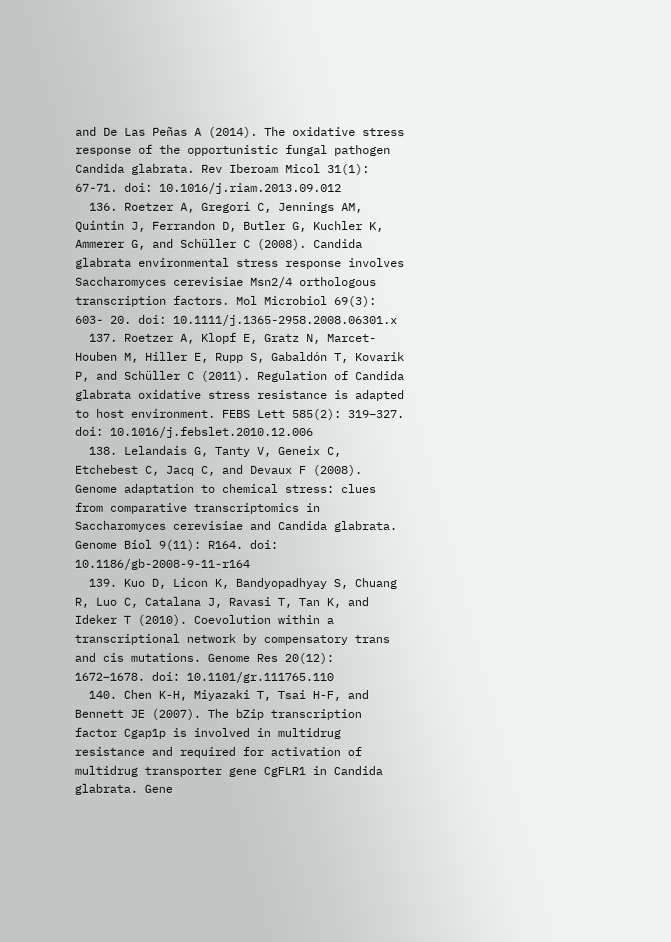and De Las Peñas A (2014). The oxidative stress response of the opportunistic fungal pathogen Candida glabrata. Rev Iberoam Micol 31(1): 67-71. doi: 10.1016/j.riam.2013.09.012
  136. Roetzer A, Gregori C, Jennings AM, Quintin J, Ferrandon D, Butler G, Kuchler K, Ammerer G, and Schüller C (2008). Candida glabrata environmental stress response involves Saccharomyces cerevisiae Msn2/4 orthologous transcription factors. Mol Microbiol 69(3): 603- 20. doi: 10.1111/j.1365-2958.2008.06301.x
  137. Roetzer A, Klopf E, Gratz N, Marcet-Houben M, Hiller E, Rupp S, Gabaldón T, Kovarik P, and Schüller C (2011). Regulation of Candida glabrata oxidative stress resistance is adapted to host environment. FEBS Lett 585(2): 319–327. doi: 10.1016/j.febslet.2010.12.006
  138. Lelandais G, Tanty V, Geneix C, Etchebest C, Jacq C, and Devaux F (2008). Genome adaptation to chemical stress: clues from comparative transcriptomics in Saccharomyces cerevisiae and Candida glabrata. Genome Biol 9(11): R164. doi: 10.1186/gb-2008-9-11-r164
  139. Kuo D, Licon K, Bandyopadhyay S, Chuang R, Luo C, Catalana J, Ravasi T, Tan K, and Ideker T (2010). Coevolution within a transcriptional network by compensatory trans and cis mutations. Genome Res 20(12): 1672–1678. doi: 10.1101/gr.111765.110
  140. Chen K-H, Miyazaki T, Tsai H-F, and Bennett JE (2007). The bZip transcription factor Cgap1p is involved in multidrug resistance and required for activation of multidrug transporter gene CgFLR1 in Candida glabrata. Gene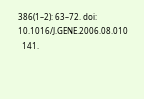386(1–2): 63–72. doi: 10.1016/J.GENE.2006.08.010
  141.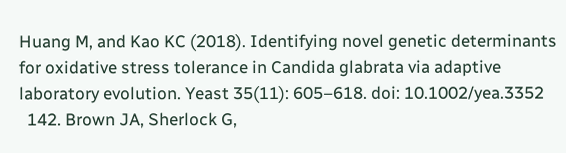Huang M, and Kao KC (2018). Identifying novel genetic determinants for oxidative stress tolerance in Candida glabrata via adaptive laboratory evolution. Yeast 35(11): 605–618. doi: 10.1002/yea.3352
  142. Brown JA, Sherlock G,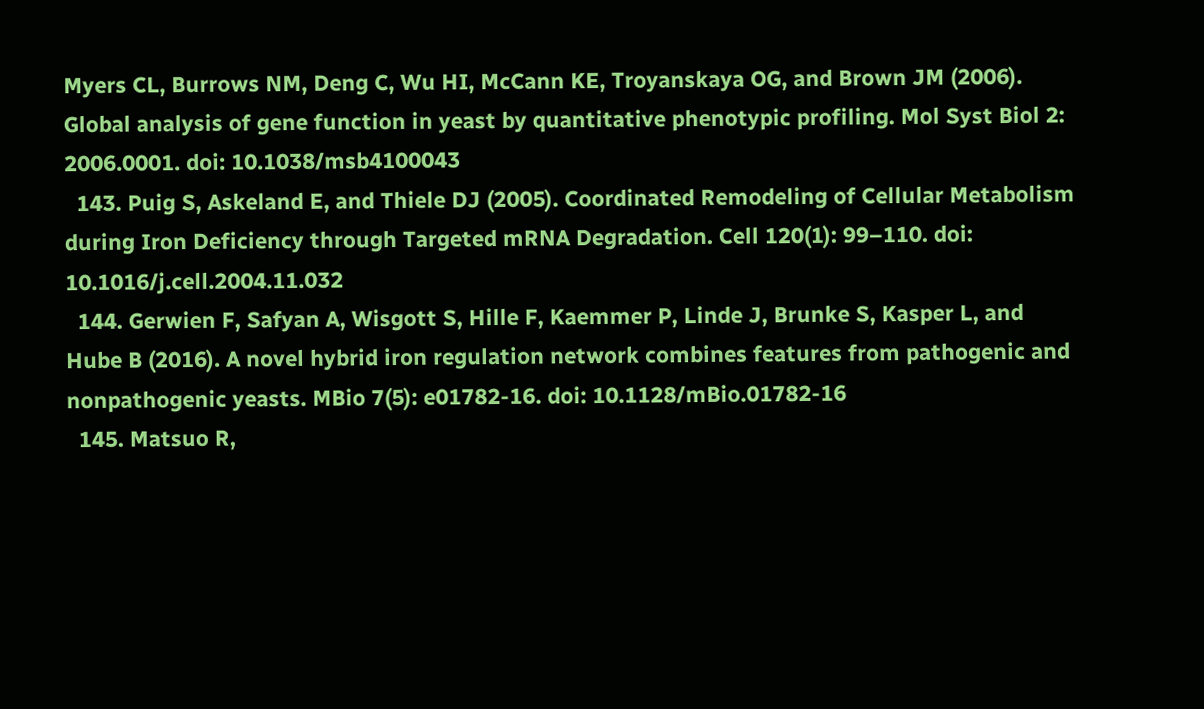Myers CL, Burrows NM, Deng C, Wu HI, McCann KE, Troyanskaya OG, and Brown JM (2006). Global analysis of gene function in yeast by quantitative phenotypic profiling. Mol Syst Biol 2: 2006.0001. doi: 10.1038/msb4100043
  143. Puig S, Askeland E, and Thiele DJ (2005). Coordinated Remodeling of Cellular Metabolism during Iron Deficiency through Targeted mRNA Degradation. Cell 120(1): 99–110. doi: 10.1016/j.cell.2004.11.032
  144. Gerwien F, Safyan A, Wisgott S, Hille F, Kaemmer P, Linde J, Brunke S, Kasper L, and Hube B (2016). A novel hybrid iron regulation network combines features from pathogenic and nonpathogenic yeasts. MBio 7(5): e01782-16. doi: 10.1128/mBio.01782-16
  145. Matsuo R,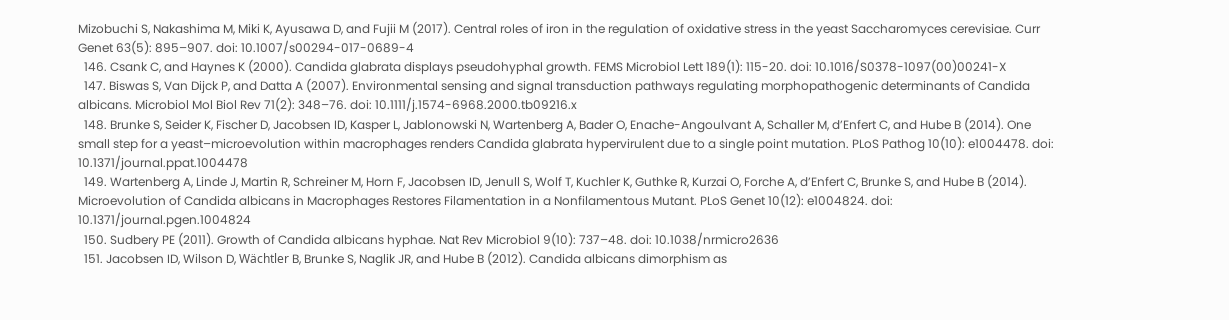Mizobuchi S, Nakashima M, Miki K, Ayusawa D, and Fujii M (2017). Central roles of iron in the regulation of oxidative stress in the yeast Saccharomyces cerevisiae. Curr Genet 63(5): 895–907. doi: 10.1007/s00294-017-0689-4
  146. Csank C, and Haynes K (2000). Candida glabrata displays pseudohyphal growth. FEMS Microbiol Lett 189(1): 115-20. doi: 10.1016/S0378-1097(00)00241-X
  147. Biswas S, Van Dijck P, and Datta A (2007). Environmental sensing and signal transduction pathways regulating morphopathogenic determinants of Candida albicans. Microbiol Mol Biol Rev 71(2): 348–76. doi: 10.1111/j.1574-6968.2000.tb09216.x
  148. Brunke S, Seider K, Fischer D, Jacobsen ID, Kasper L, Jablonowski N, Wartenberg A, Bader O, Enache-Angoulvant A, Schaller M, d’Enfert C, and Hube B (2014). One small step for a yeast–microevolution within macrophages renders Candida glabrata hypervirulent due to a single point mutation. PLoS Pathog 10(10): e1004478. doi: 10.1371/journal.ppat.1004478
  149. Wartenberg A, Linde J, Martin R, Schreiner M, Horn F, Jacobsen ID, Jenull S, Wolf T, Kuchler K, Guthke R, Kurzai O, Forche A, d’Enfert C, Brunke S, and Hube B (2014). Microevolution of Candida albicans in Macrophages Restores Filamentation in a Nonfilamentous Mutant. PLoS Genet 10(12): e1004824. doi: 10.1371/journal.pgen.1004824
  150. Sudbery PE (2011). Growth of Candida albicans hyphae. Nat Rev Microbiol 9(10): 737–48. doi: 10.1038/nrmicro2636
  151. Jacobsen ID, Wilson D, Wächtler B, Brunke S, Naglik JR, and Hube B (2012). Candida albicans dimorphism as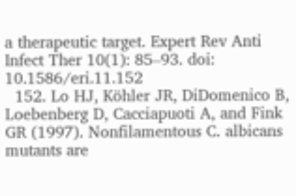a therapeutic target. Expert Rev Anti Infect Ther 10(1): 85–93. doi: 10.1586/eri.11.152
  152. Lo HJ, Köhler JR, DiDomenico B, Loebenberg D, Cacciapuoti A, and Fink GR (1997). Nonfilamentous C. albicans mutants are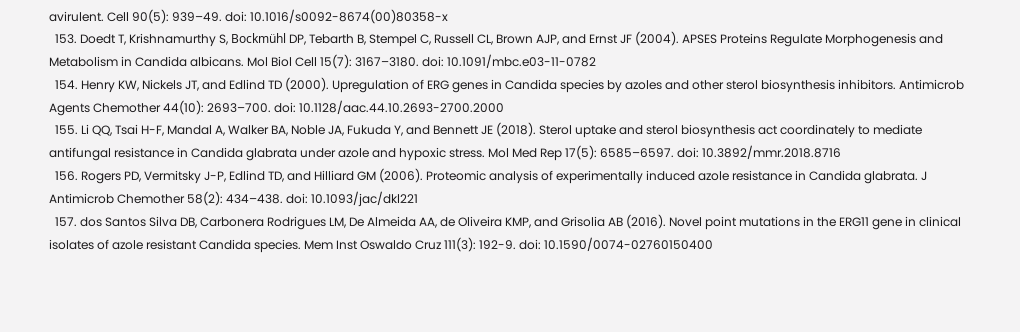avirulent. Cell 90(5): 939–49. doi: 10.1016/s0092-8674(00)80358-x
  153. Doedt T, Krishnamurthy S, Bockmühl DP, Tebarth B, Stempel C, Russell CL, Brown AJP, and Ernst JF (2004). APSES Proteins Regulate Morphogenesis and Metabolism in Candida albicans. Mol Biol Cell 15(7): 3167–3180. doi: 10.1091/mbc.e03-11-0782
  154. Henry KW, Nickels JT, and Edlind TD (2000). Upregulation of ERG genes in Candida species by azoles and other sterol biosynthesis inhibitors. Antimicrob Agents Chemother 44(10): 2693–700. doi: 10.1128/aac.44.10.2693-2700.2000
  155. Li QQ, Tsai H-F, Mandal A, Walker BA, Noble JA, Fukuda Y, and Bennett JE (2018). Sterol uptake and sterol biosynthesis act coordinately to mediate antifungal resistance in Candida glabrata under azole and hypoxic stress. Mol Med Rep 17(5): 6585–6597. doi: 10.3892/mmr.2018.8716
  156. Rogers PD, Vermitsky J-P, Edlind TD, and Hilliard GM (2006). Proteomic analysis of experimentally induced azole resistance in Candida glabrata. J Antimicrob Chemother 58(2): 434–438. doi: 10.1093/jac/dkl221
  157. dos Santos Silva DB, Carbonera Rodrigues LM, De Almeida AA, de Oliveira KMP, and Grisolia AB (2016). Novel point mutations in the ERG11 gene in clinical isolates of azole resistant Candida species. Mem Inst Oswaldo Cruz 111(3): 192-9. doi: 10.1590/0074-02760150400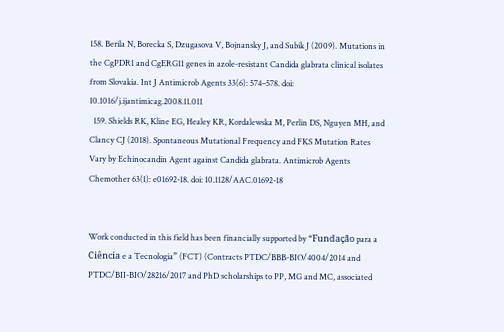158. Berila N, Borecka S, Dzugasova V, Bojnansky J, and Subik J (2009). Mutations in the CgPDR1 and CgERG11 genes in azole-resistant Candida glabrata clinical isolates from Slovakia. Int J Antimicrob Agents 33(6): 574–578. doi: 10.1016/j.ijantimicag.2008.11.011
  159. Shields RK, Kline EG, Healey KR, Kordalewska M, Perlin DS, Nguyen MH, and Clancy CJ (2018). Spontaneous Mutational Frequency and FKS Mutation Rates Vary by Echinocandin Agent against Candida glabrata. Antimicrob Agents Chemother 63(1): e01692-18. doi: 10.1128/AAC.01692-18


Work conducted in this field has been financially supported by “Fundação para a Ciência e a Tecnologia” (FCT) (Contracts PTDC/BBB-BIO/4004/2014 and PTDC/BII-BIO/28216/2017 and PhD scholarships to PP, MG and MC, associated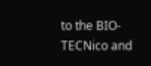to the BIO-TECNico and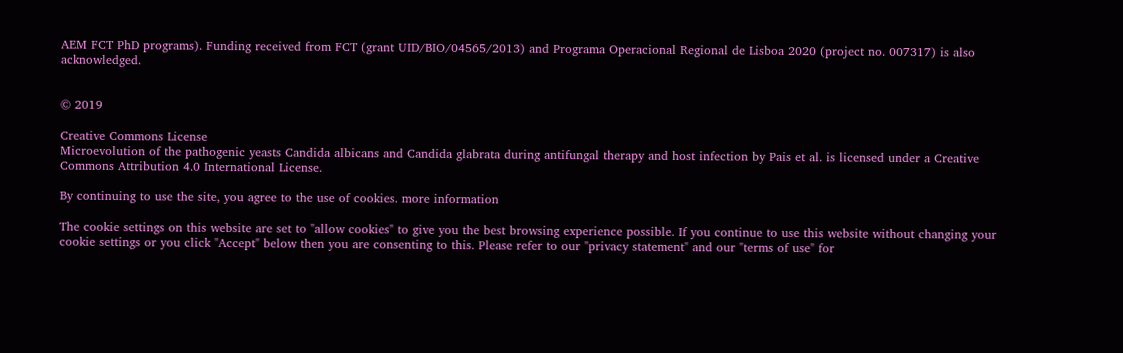AEM FCT PhD programs). Funding received from FCT (grant UID/BIO/04565/2013) and Programa Operacional Regional de Lisboa 2020 (project no. 007317) is also acknowledged.


© 2019

Creative Commons License
Microevolution of the pathogenic yeasts Candida albicans and Candida glabrata during antifungal therapy and host infection by Pais et al. is licensed under a Creative Commons Attribution 4.0 International License.

By continuing to use the site, you agree to the use of cookies. more information

The cookie settings on this website are set to "allow cookies" to give you the best browsing experience possible. If you continue to use this website without changing your cookie settings or you click "Accept" below then you are consenting to this. Please refer to our "privacy statement" and our "terms of use" for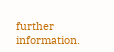further information.